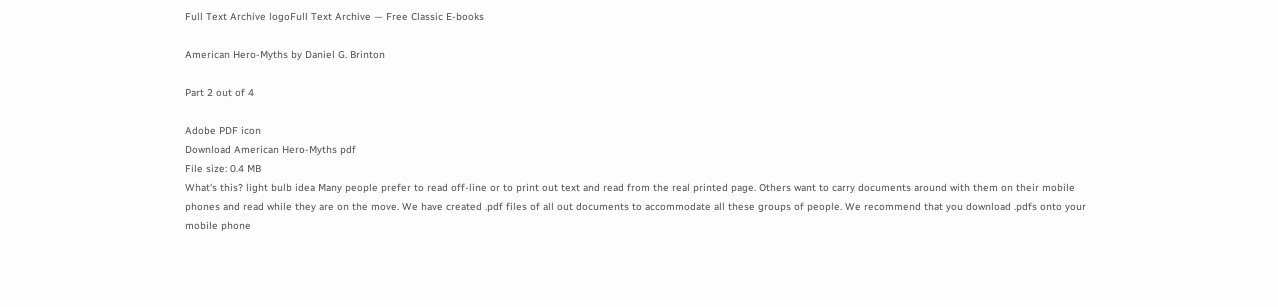Full Text Archive logoFull Text Archive — Free Classic E-books

American Hero-Myths by Daniel G. Brinton

Part 2 out of 4

Adobe PDF icon
Download American Hero-Myths pdf
File size: 0.4 MB
What's this? light bulb idea Many people prefer to read off-line or to print out text and read from the real printed page. Others want to carry documents around with them on their mobile phones and read while they are on the move. We have created .pdf files of all out documents to accommodate all these groups of people. We recommend that you download .pdfs onto your mobile phone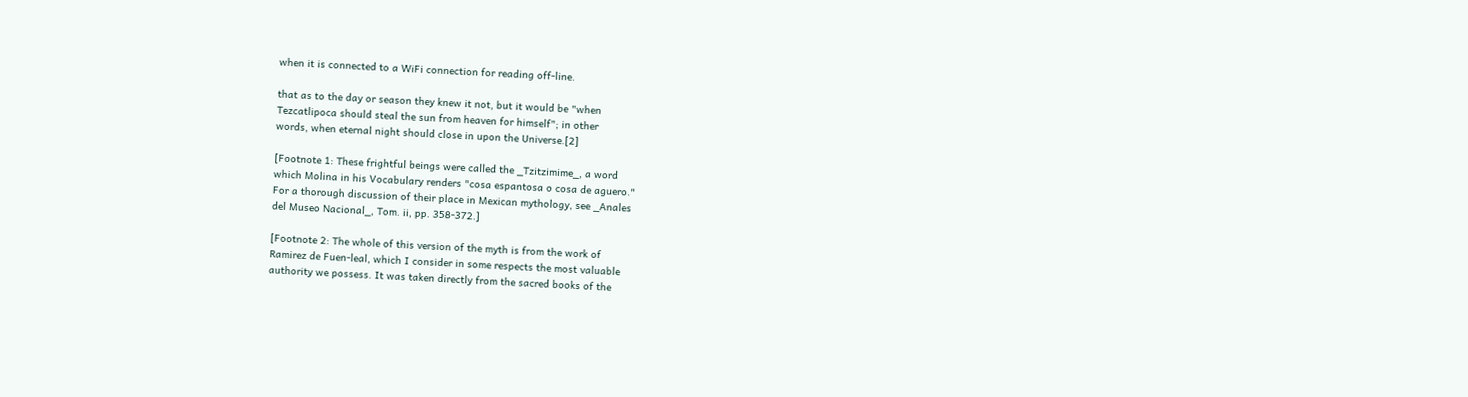when it is connected to a WiFi connection for reading off-line.

that as to the day or season they knew it not, but it would be "when
Tezcatlipoca should steal the sun from heaven for himself"; in other
words, when eternal night should close in upon the Universe.[2]

[Footnote 1: These frightful beings were called the _Tzitzimime_, a word
which Molina in his Vocabulary renders "cosa espantosa o cosa de aguero."
For a thorough discussion of their place in Mexican mythology, see _Anales
del Museo Nacional_, Tom. ii, pp. 358-372.]

[Footnote 2: The whole of this version of the myth is from the work of
Ramirez de Fuen-leal, which I consider in some respects the most valuable
authority we possess. It was taken directly from the sacred books of the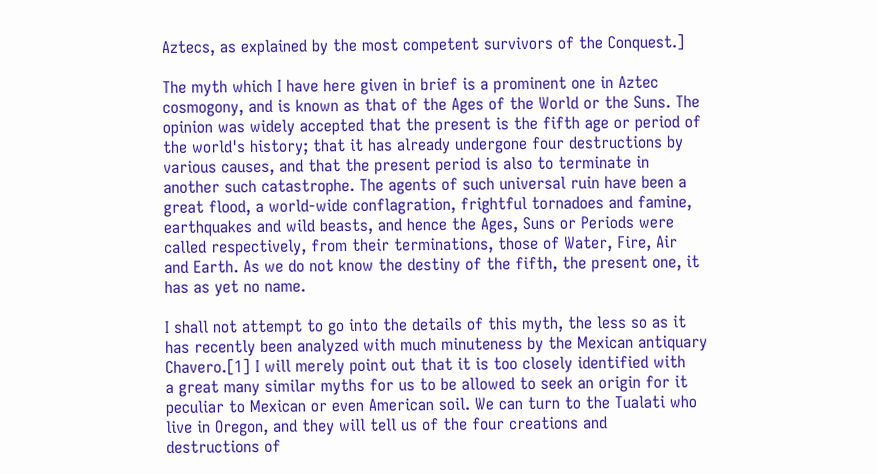Aztecs, as explained by the most competent survivors of the Conquest.]

The myth which I have here given in brief is a prominent one in Aztec
cosmogony, and is known as that of the Ages of the World or the Suns. The
opinion was widely accepted that the present is the fifth age or period of
the world's history; that it has already undergone four destructions by
various causes, and that the present period is also to terminate in
another such catastrophe. The agents of such universal ruin have been a
great flood, a world-wide conflagration, frightful tornadoes and famine,
earthquakes and wild beasts, and hence the Ages, Suns or Periods were
called respectively, from their terminations, those of Water, Fire, Air
and Earth. As we do not know the destiny of the fifth, the present one, it
has as yet no name.

I shall not attempt to go into the details of this myth, the less so as it
has recently been analyzed with much minuteness by the Mexican antiquary
Chavero.[1] I will merely point out that it is too closely identified with
a great many similar myths for us to be allowed to seek an origin for it
peculiar to Mexican or even American soil. We can turn to the Tualati who
live in Oregon, and they will tell us of the four creations and
destructions of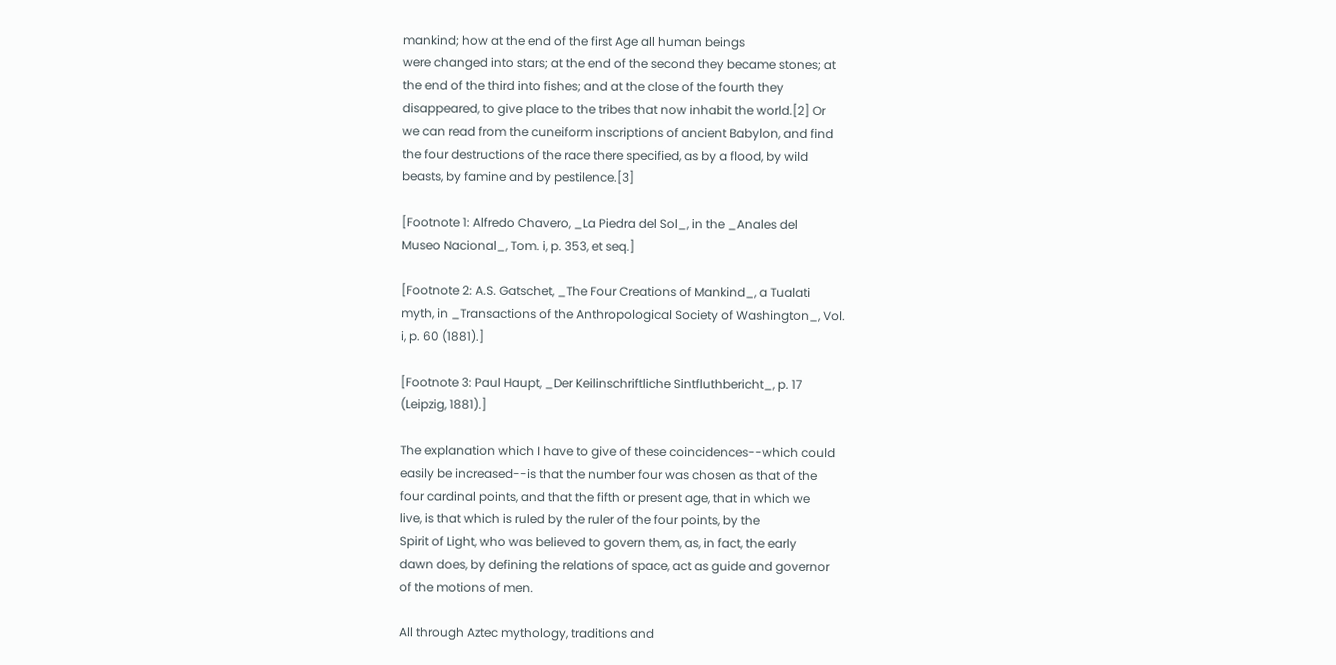mankind; how at the end of the first Age all human beings
were changed into stars; at the end of the second they became stones; at
the end of the third into fishes; and at the close of the fourth they
disappeared, to give place to the tribes that now inhabit the world.[2] Or
we can read from the cuneiform inscriptions of ancient Babylon, and find
the four destructions of the race there specified, as by a flood, by wild
beasts, by famine and by pestilence.[3]

[Footnote 1: Alfredo Chavero, _La Piedra del Sol_, in the _Anales del
Museo Nacional_, Tom. i, p. 353, et seq.]

[Footnote 2: A.S. Gatschet, _The Four Creations of Mankind_, a Tualati
myth, in _Transactions of the Anthropological Society of Washington_, Vol.
i, p. 60 (1881).]

[Footnote 3: Paul Haupt, _Der Keilinschriftliche Sintfluthbericht_, p. 17
(Leipzig, 1881).]

The explanation which I have to give of these coincidences--which could
easily be increased--is that the number four was chosen as that of the
four cardinal points, and that the fifth or present age, that in which we
live, is that which is ruled by the ruler of the four points, by the
Spirit of Light, who was believed to govern them, as, in fact, the early
dawn does, by defining the relations of space, act as guide and governor
of the motions of men.

All through Aztec mythology, traditions and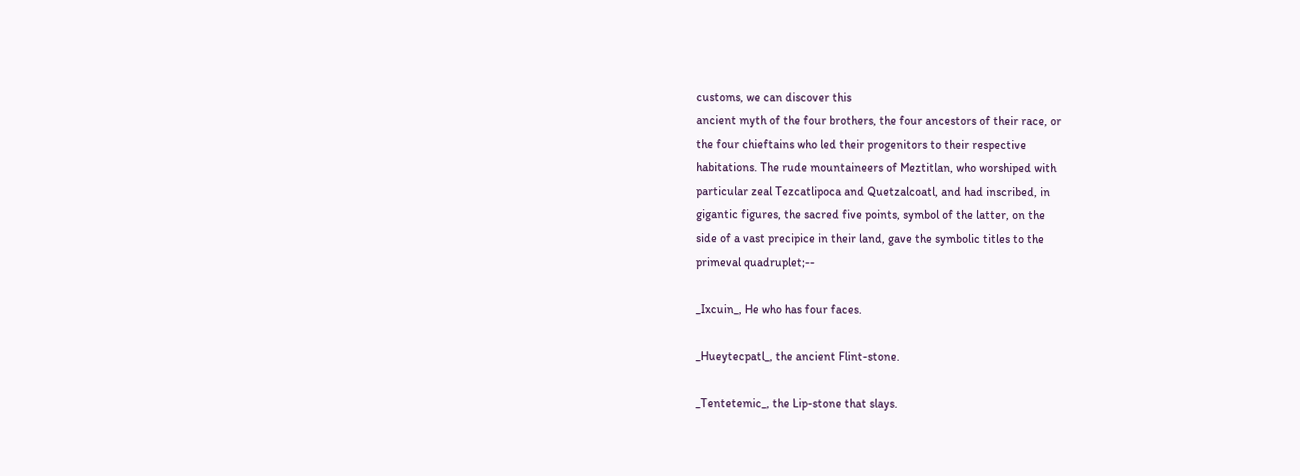customs, we can discover this
ancient myth of the four brothers, the four ancestors of their race, or
the four chieftains who led their progenitors to their respective
habitations. The rude mountaineers of Meztitlan, who worshiped with
particular zeal Tezcatlipoca and Quetzalcoatl, and had inscribed, in
gigantic figures, the sacred five points, symbol of the latter, on the
side of a vast precipice in their land, gave the symbolic titles to the
primeval quadruplet;--

_Ixcuin_, He who has four faces.

_Hueytecpatl_, the ancient Flint-stone.

_Tentetemic_, the Lip-stone that slays.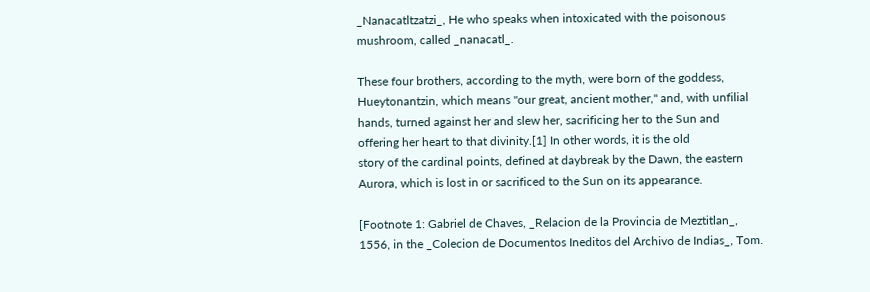_Nanacatltzatzi_, He who speaks when intoxicated with the poisonous
mushroom, called _nanacatl_.

These four brothers, according to the myth, were born of the goddess,
Hueytonantzin, which means "our great, ancient mother," and, with unfilial
hands, turned against her and slew her, sacrificing her to the Sun and
offering her heart to that divinity.[1] In other words, it is the old
story of the cardinal points, defined at daybreak by the Dawn, the eastern
Aurora, which is lost in or sacrificed to the Sun on its appearance.

[Footnote 1: Gabriel de Chaves, _Relacion de la Provincia de Meztitlan_,
1556, in the _Colecion de Documentos Ineditos del Archivo de Indias_, Tom.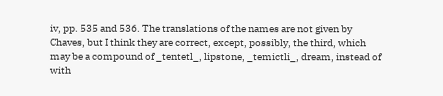iv, pp. 535 and 536. The translations of the names are not given by
Chaves, but I think they are correct, except, possibly, the third, which
may be a compound of _tentetl_, lipstone, _temictli_, dream, instead of
with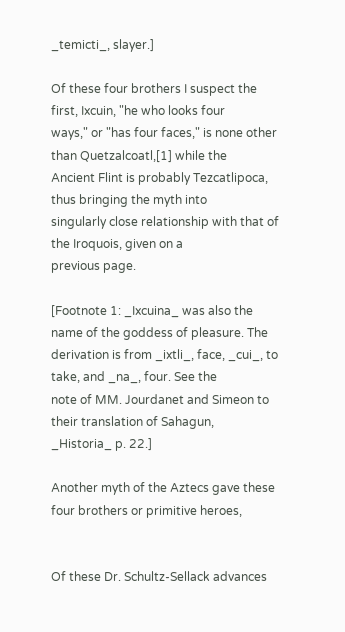_temicti_, slayer.]

Of these four brothers I suspect the first, Ixcuin, "he who looks four
ways," or "has four faces," is none other than Quetzalcoatl,[1] while the
Ancient Flint is probably Tezcatlipoca, thus bringing the myth into
singularly close relationship with that of the Iroquois, given on a
previous page.

[Footnote 1: _Ixcuina_ was also the name of the goddess of pleasure. The
derivation is from _ixtli_, face, _cui_, to take, and _na_, four. See the
note of MM. Jourdanet and Simeon to their translation of Sahagun,
_Historia_ p. 22.]

Another myth of the Aztecs gave these four brothers or primitive heroes,


Of these Dr. Schultz-Sellack advances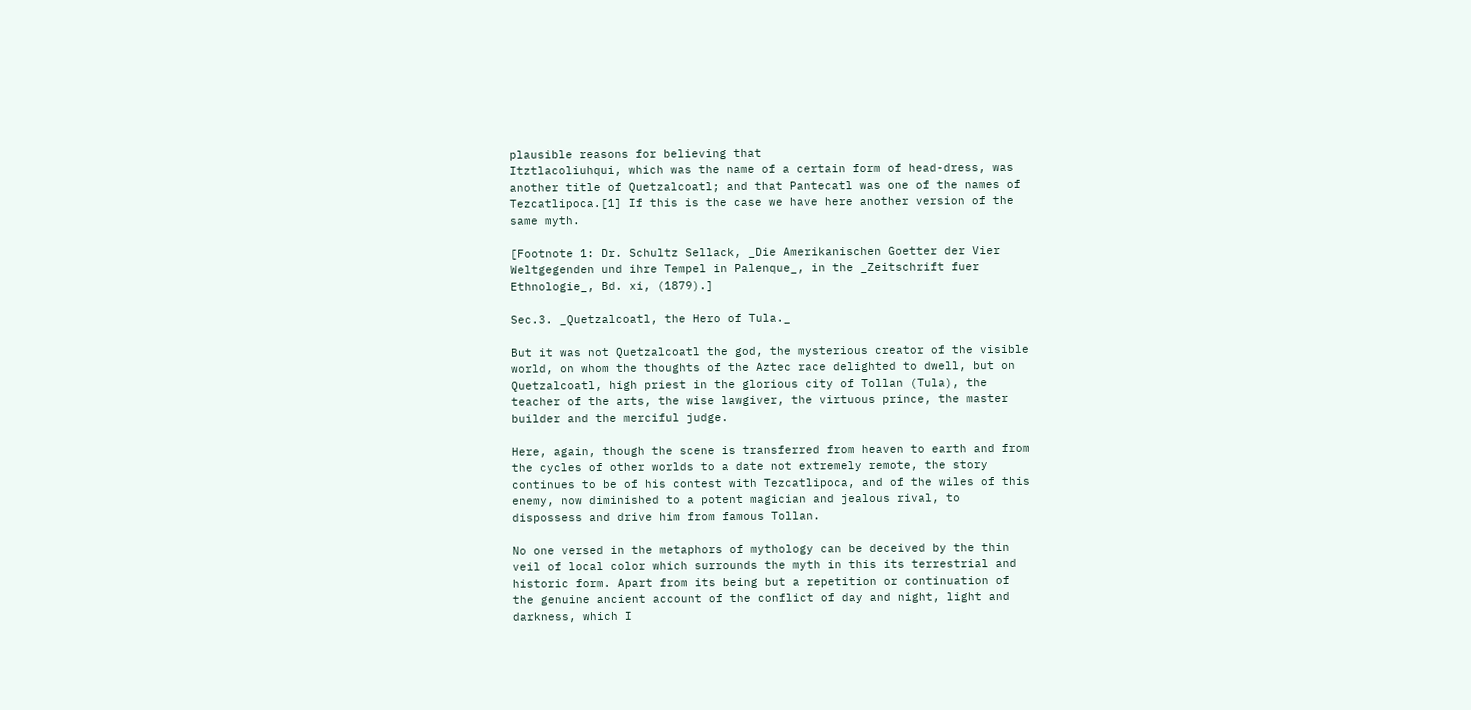plausible reasons for believing that
Itztlacoliuhqui, which was the name of a certain form of head-dress, was
another title of Quetzalcoatl; and that Pantecatl was one of the names of
Tezcatlipoca.[1] If this is the case we have here another version of the
same myth.

[Footnote 1: Dr. Schultz Sellack, _Die Amerikanischen Goetter der Vier
Weltgegenden und ihre Tempel in Palenque_, in the _Zeitschrift fuer
Ethnologie_, Bd. xi, (1879).]

Sec.3. _Quetzalcoatl, the Hero of Tula._

But it was not Quetzalcoatl the god, the mysterious creator of the visible
world, on whom the thoughts of the Aztec race delighted to dwell, but on
Quetzalcoatl, high priest in the glorious city of Tollan (Tula), the
teacher of the arts, the wise lawgiver, the virtuous prince, the master
builder and the merciful judge.

Here, again, though the scene is transferred from heaven to earth and from
the cycles of other worlds to a date not extremely remote, the story
continues to be of his contest with Tezcatlipoca, and of the wiles of this
enemy, now diminished to a potent magician and jealous rival, to
dispossess and drive him from famous Tollan.

No one versed in the metaphors of mythology can be deceived by the thin
veil of local color which surrounds the myth in this its terrestrial and
historic form. Apart from its being but a repetition or continuation of
the genuine ancient account of the conflict of day and night, light and
darkness, which I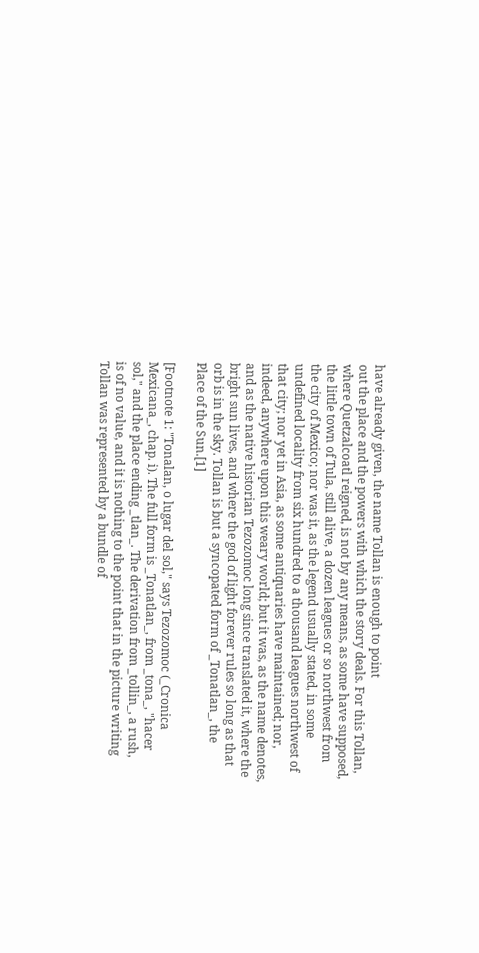have already given, the name Tollan is enough to point
out the place and the powers with which the story deals. For this Tollan,
where Quetzalcoatl reigned, is not by any means, as some have supposed,
the little town of Tula, still alive, a dozen leagues or so northwest from
the city of Mexico; nor was it, as the legend usually stated, in some
undefined locality from six hundred to a thousand leagues northwest of
that city; nor yet in Asia, as some antiquaries have maintained; nor,
indeed, anywhere upon this weary world; but it was, as the name denotes,
and as the native historian Tezozomoc long since translated it, where the
bright sun lives, and where the god of light forever rules so long as that
orb is in the sky. Tollan is but a syncopated form of _Tonatlan_, the
Place of the Sun.[1]

[Footnote 1: "Tonalan, o lugar del sol," says Tezozomoc (_Cronica
Mexicana_, chap. i). The full form is _Tonatlan_, from _tona_, "hacer
sol," and the place ending _tlan_. The derivation from _tollin_, a rush,
is of no value, and it is nothing to the point that in the picture writing
Tollan was represented by a bundle of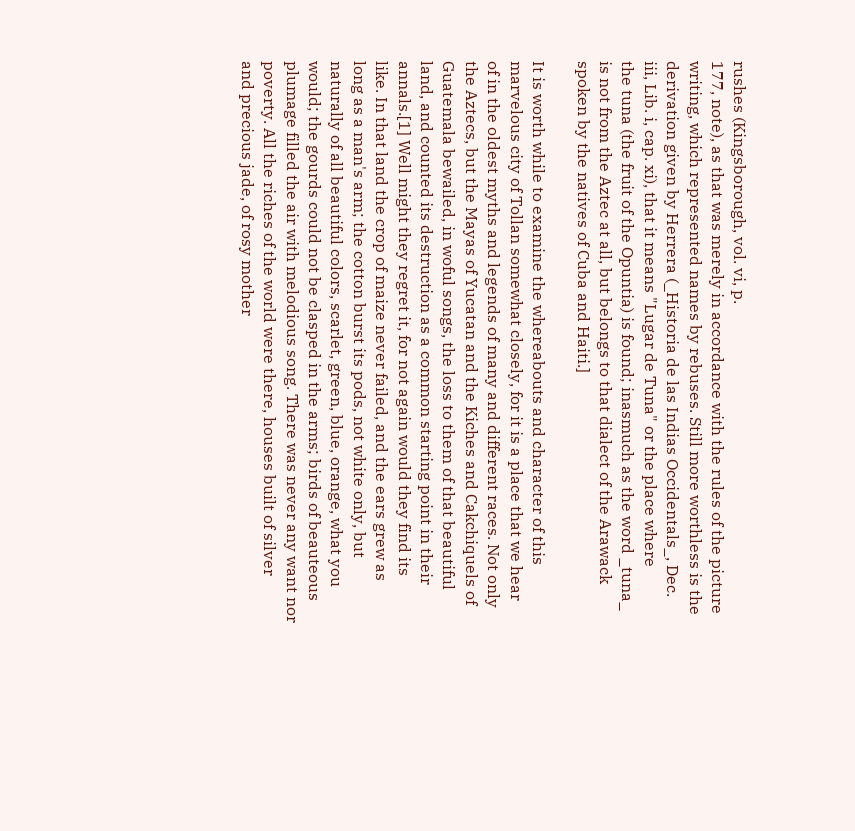rushes (Kingsborough, vol. vi, p.
177, note), as that was merely in accordance with the rules of the picture
writing, which represented names by rebuses. Still more worthless is the
derivation given by Herrera (_Historia de las Indias Occidentals_, Dec.
iii, Lib. i, cap. xi), that it means "Lugar de Tuna" or the place where
the tuna (the fruit of the Opuntia) is found; inasmuch as the word _tuna_
is not from the Aztec at all, but belongs to that dialect of the Arawack
spoken by the natives of Cuba and Haiti.]

It is worth while to examine the whereabouts and character of this
marvelous city of Tollan somewhat closely, for it is a place that we hear
of in the oldest myths and legends of many and different races. Not only
the Aztecs, but the Mayas of Yucatan and the Kiches and Cakchiquels of
Guatemala bewailed, in woful songs, the loss to them of that beautiful
land, and counted its destruction as a common starting point in their
annals.[1] Well might they regret it, for not again would they find its
like. In that land the crop of maize never failed, and the ears grew as
long as a man's arm; the cotton burst its pods, not white only, but
naturally of all beautiful colors, scarlet, green, blue, orange, what you
would; the gourds could not be clasped in the arms; birds of beauteous
plumage filled the air with melodious song. There was never any want nor
poverty. All the riches of the world were there, houses built of silver
and precious jade, of rosy mother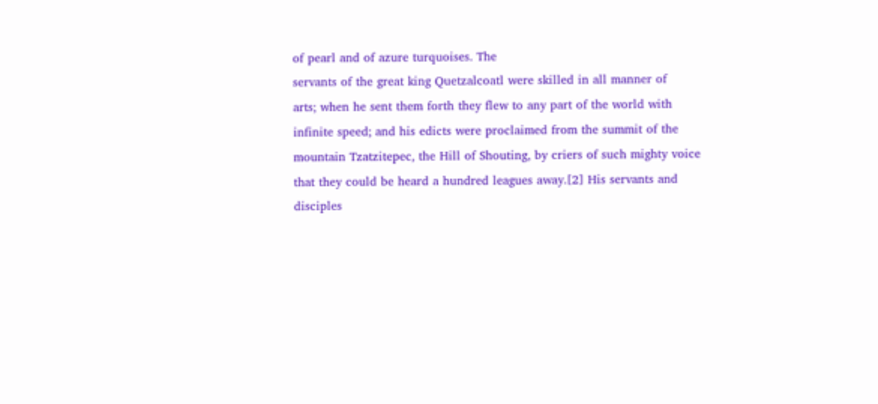of pearl and of azure turquoises. The
servants of the great king Quetzalcoatl were skilled in all manner of
arts; when he sent them forth they flew to any part of the world with
infinite speed; and his edicts were proclaimed from the summit of the
mountain Tzatzitepec, the Hill of Shouting, by criers of such mighty voice
that they could be heard a hundred leagues away.[2] His servants and
disciples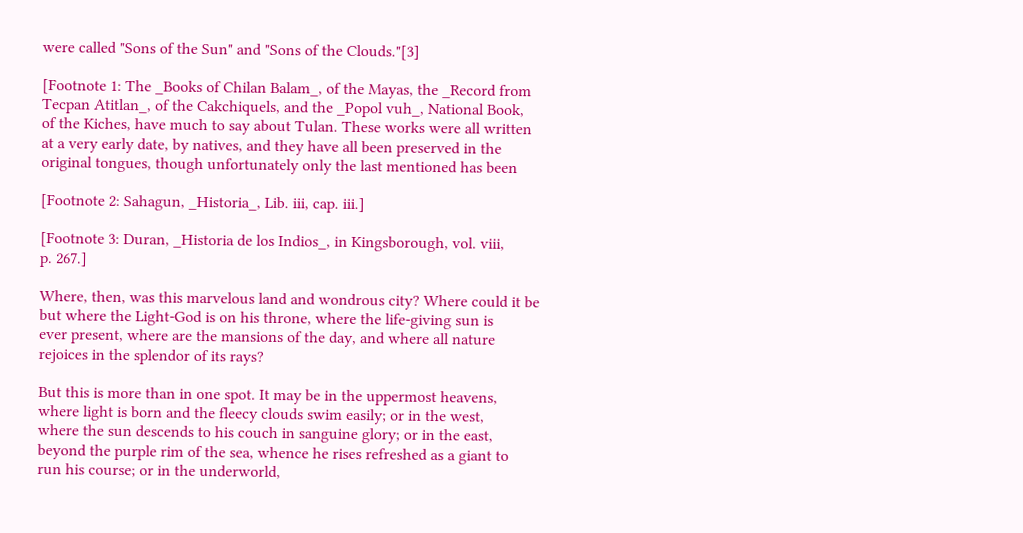were called "Sons of the Sun" and "Sons of the Clouds."[3]

[Footnote 1: The _Books of Chilan Balam_, of the Mayas, the _Record from
Tecpan Atitlan_, of the Cakchiquels, and the _Popol vuh_, National Book,
of the Kiches, have much to say about Tulan. These works were all written
at a very early date, by natives, and they have all been preserved in the
original tongues, though unfortunately only the last mentioned has been

[Footnote 2: Sahagun, _Historia_, Lib. iii, cap. iii.]

[Footnote 3: Duran, _Historia de los Indios_, in Kingsborough, vol. viii,
p. 267.]

Where, then, was this marvelous land and wondrous city? Where could it be
but where the Light-God is on his throne, where the life-giving sun is
ever present, where are the mansions of the day, and where all nature
rejoices in the splendor of its rays?

But this is more than in one spot. It may be in the uppermost heavens,
where light is born and the fleecy clouds swim easily; or in the west,
where the sun descends to his couch in sanguine glory; or in the east,
beyond the purple rim of the sea, whence he rises refreshed as a giant to
run his course; or in the underworld,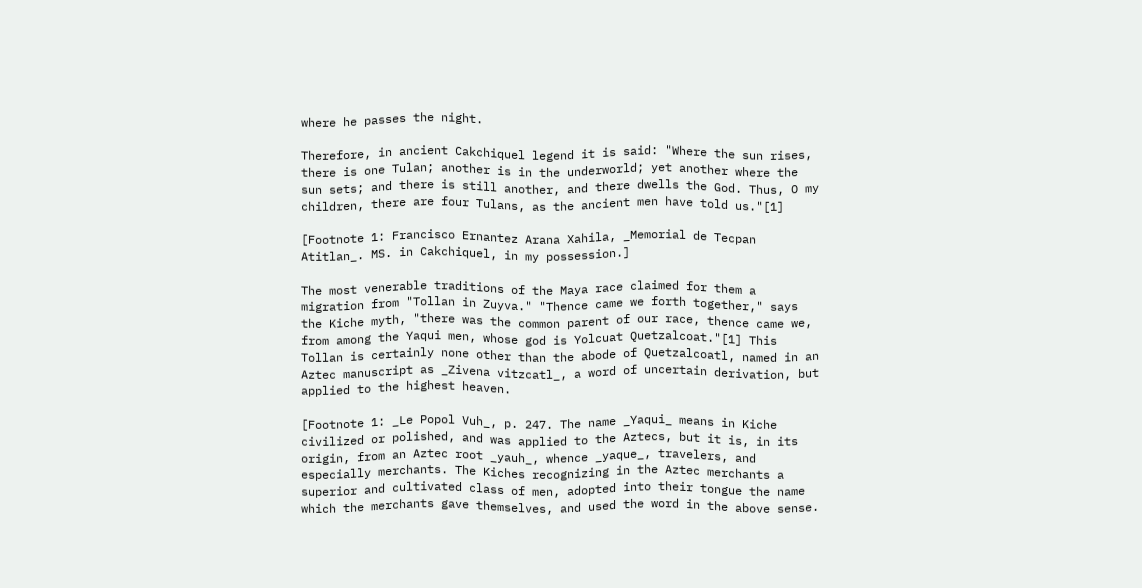where he passes the night.

Therefore, in ancient Cakchiquel legend it is said: "Where the sun rises,
there is one Tulan; another is in the underworld; yet another where the
sun sets; and there is still another, and there dwells the God. Thus, O my
children, there are four Tulans, as the ancient men have told us."[1]

[Footnote 1: Francisco Ernantez Arana Xahila, _Memorial de Tecpan
Atitlan_. MS. in Cakchiquel, in my possession.]

The most venerable traditions of the Maya race claimed for them a
migration from "Tollan in Zuyva." "Thence came we forth together," says
the Kiche myth, "there was the common parent of our race, thence came we,
from among the Yaqui men, whose god is Yolcuat Quetzalcoat."[1] This
Tollan is certainly none other than the abode of Quetzalcoatl, named in an
Aztec manuscript as _Zivena vitzcatl_, a word of uncertain derivation, but
applied to the highest heaven.

[Footnote 1: _Le Popol Vuh_, p. 247. The name _Yaqui_ means in Kiche
civilized or polished, and was applied to the Aztecs, but it is, in its
origin, from an Aztec root _yauh_, whence _yaque_, travelers, and
especially merchants. The Kiches recognizing in the Aztec merchants a
superior and cultivated class of men, adopted into their tongue the name
which the merchants gave themselves, and used the word in the above sense.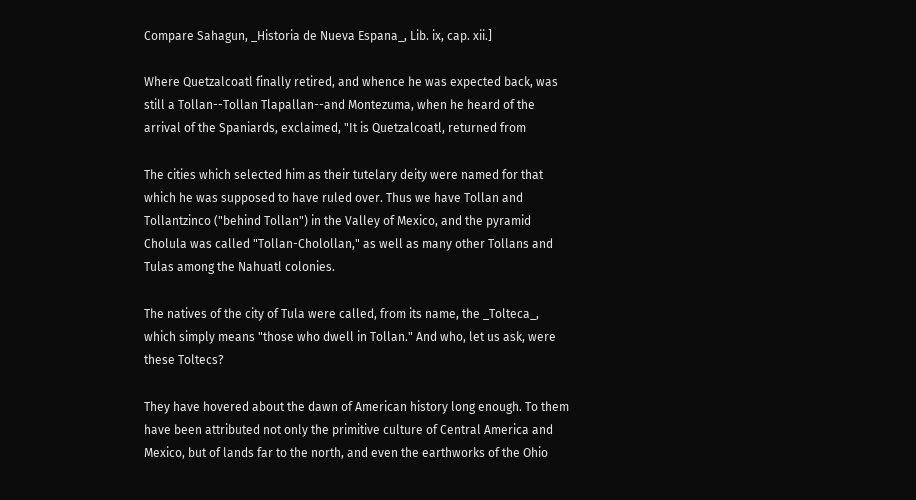Compare Sahagun, _Historia de Nueva Espana_, Lib. ix, cap. xii.]

Where Quetzalcoatl finally retired, and whence he was expected back, was
still a Tollan--Tollan Tlapallan--and Montezuma, when he heard of the
arrival of the Spaniards, exclaimed, "It is Quetzalcoatl, returned from

The cities which selected him as their tutelary deity were named for that
which he was supposed to have ruled over. Thus we have Tollan and
Tollantzinco ("behind Tollan") in the Valley of Mexico, and the pyramid
Cholula was called "Tollan-Cholollan," as well as many other Tollans and
Tulas among the Nahuatl colonies.

The natives of the city of Tula were called, from its name, the _Tolteca_,
which simply means "those who dwell in Tollan." And who, let us ask, were
these Toltecs?

They have hovered about the dawn of American history long enough. To them
have been attributed not only the primitive culture of Central America and
Mexico, but of lands far to the north, and even the earthworks of the Ohio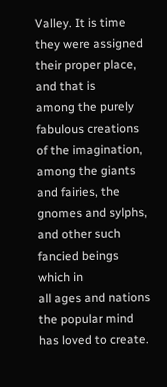Valley. It is time they were assigned their proper place, and that is
among the purely fabulous creations of the imagination, among the giants
and fairies, the gnomes and sylphs, and other such fancied beings which in
all ages and nations the popular mind has loved to create.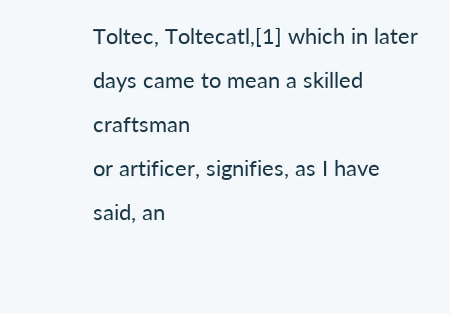Toltec, Toltecatl,[1] which in later days came to mean a skilled craftsman
or artificer, signifies, as I have said, an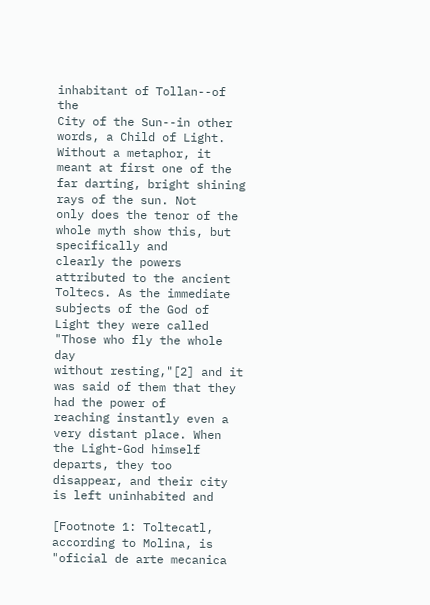inhabitant of Tollan--of the
City of the Sun--in other words, a Child of Light. Without a metaphor, it
meant at first one of the far darting, bright shining rays of the sun. Not
only does the tenor of the whole myth show this, but specifically and
clearly the powers attributed to the ancient Toltecs. As the immediate
subjects of the God of Light they were called "Those who fly the whole day
without resting,"[2] and it was said of them that they had the power of
reaching instantly even a very distant place. When the Light-God himself
departs, they too disappear, and their city is left uninhabited and

[Footnote 1: Toltecatl, according to Molina, is "oficial de arte mecanica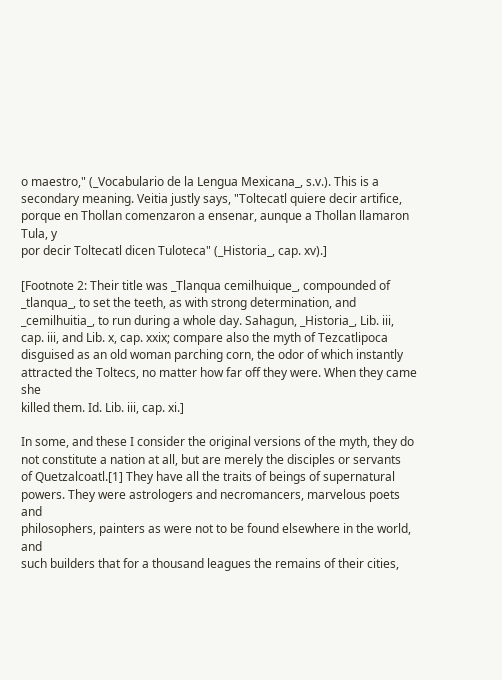o maestro," (_Vocabulario de la Lengua Mexicana_, s.v.). This is a
secondary meaning. Veitia justly says, "Toltecatl quiere decir artifice,
porque en Thollan comenzaron a ensenar, aunque a Thollan llamaron Tula, y
por decir Toltecatl dicen Tuloteca" (_Historia_, cap. xv).]

[Footnote 2: Their title was _Tlanqua cemilhuique_, compounded of
_tlanqua_, to set the teeth, as with strong determination, and
_cemilhuitia_, to run during a whole day. Sahagun, _Historia_, Lib. iii,
cap. iii, and Lib. x, cap. xxix; compare also the myth of Tezcatlipoca
disguised as an old woman parching corn, the odor of which instantly
attracted the Toltecs, no matter how far off they were. When they came she
killed them. Id. Lib. iii, cap. xi.]

In some, and these I consider the original versions of the myth, they do
not constitute a nation at all, but are merely the disciples or servants
of Quetzalcoatl.[1] They have all the traits of beings of supernatural
powers. They were astrologers and necromancers, marvelous poets and
philosophers, painters as were not to be found elsewhere in the world, and
such builders that for a thousand leagues the remains of their cities,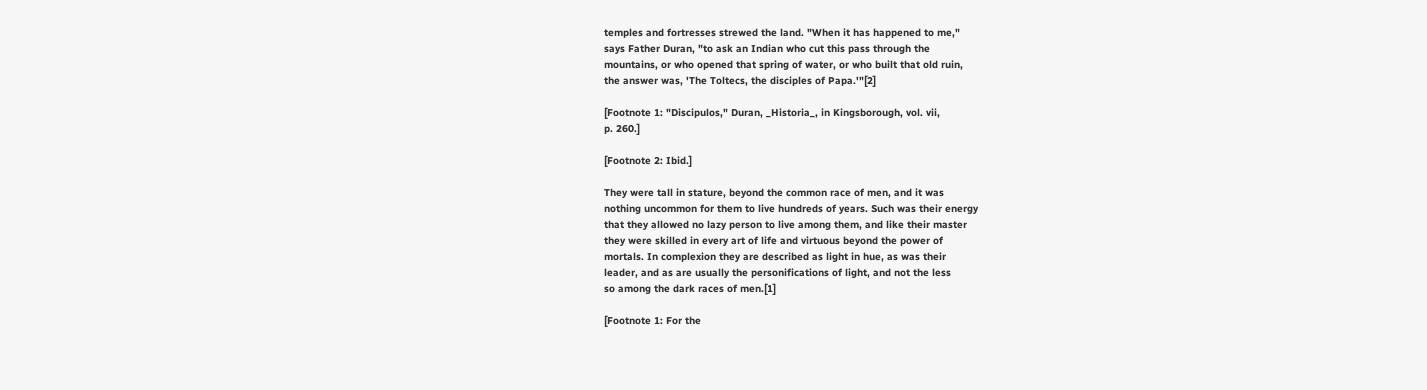temples and fortresses strewed the land. "When it has happened to me,"
says Father Duran, "to ask an Indian who cut this pass through the
mountains, or who opened that spring of water, or who built that old ruin,
the answer was, 'The Toltecs, the disciples of Papa.'"[2]

[Footnote 1: "Discipulos," Duran, _Historia_, in Kingsborough, vol. vii,
p. 260.]

[Footnote 2: Ibid.]

They were tall in stature, beyond the common race of men, and it was
nothing uncommon for them to live hundreds of years. Such was their energy
that they allowed no lazy person to live among them, and like their master
they were skilled in every art of life and virtuous beyond the power of
mortals. In complexion they are described as light in hue, as was their
leader, and as are usually the personifications of light, and not the less
so among the dark races of men.[1]

[Footnote 1: For the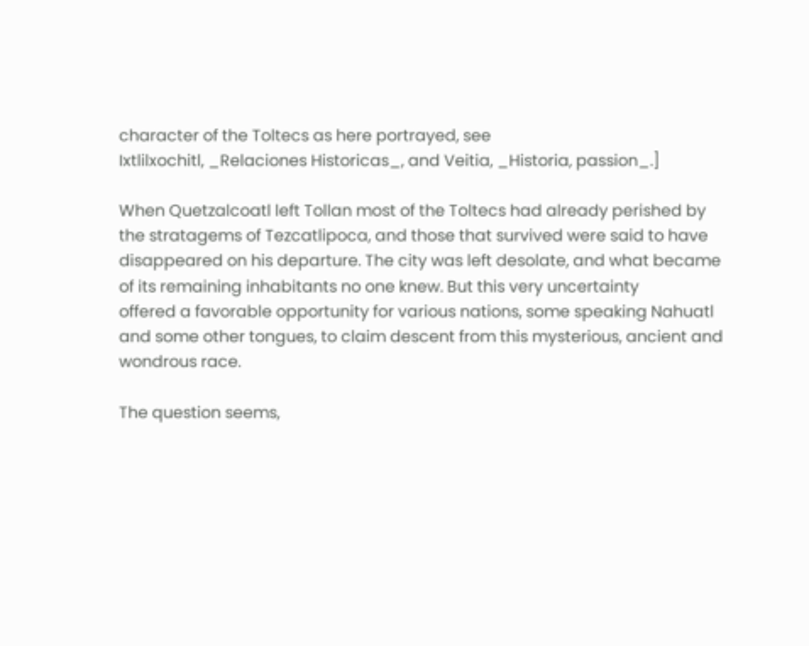character of the Toltecs as here portrayed, see
Ixtlilxochitl, _Relaciones Historicas_, and Veitia, _Historia, passion_.]

When Quetzalcoatl left Tollan most of the Toltecs had already perished by
the stratagems of Tezcatlipoca, and those that survived were said to have
disappeared on his departure. The city was left desolate, and what became
of its remaining inhabitants no one knew. But this very uncertainty
offered a favorable opportunity for various nations, some speaking Nahuatl
and some other tongues, to claim descent from this mysterious, ancient and
wondrous race.

The question seems,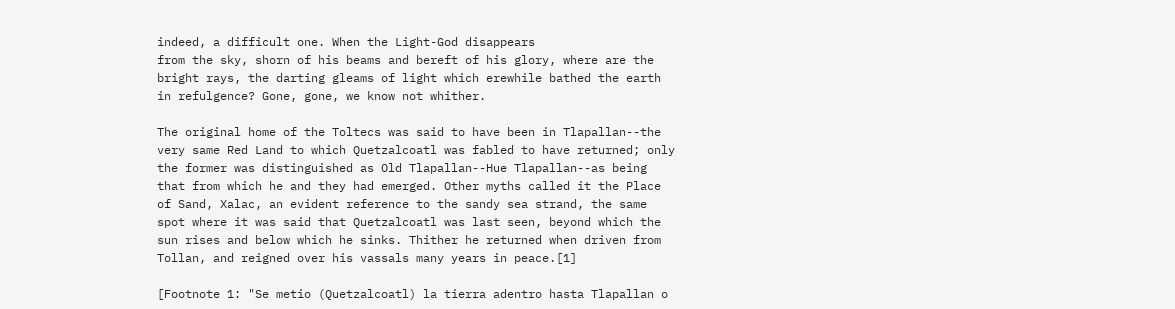indeed, a difficult one. When the Light-God disappears
from the sky, shorn of his beams and bereft of his glory, where are the
bright rays, the darting gleams of light which erewhile bathed the earth
in refulgence? Gone, gone, we know not whither.

The original home of the Toltecs was said to have been in Tlapallan--the
very same Red Land to which Quetzalcoatl was fabled to have returned; only
the former was distinguished as Old Tlapallan--Hue Tlapallan--as being
that from which he and they had emerged. Other myths called it the Place
of Sand, Xalac, an evident reference to the sandy sea strand, the same
spot where it was said that Quetzalcoatl was last seen, beyond which the
sun rises and below which he sinks. Thither he returned when driven from
Tollan, and reigned over his vassals many years in peace.[1]

[Footnote 1: "Se metio (Quetzalcoatl) la tierra adentro hasta Tlapallan o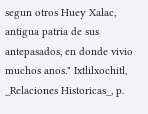segun otros Huey Xalac, antigua patria de sus antepasados, en donde vivio
muchos anos." Ixtlilxochitl, _Relaciones Historicas_, p.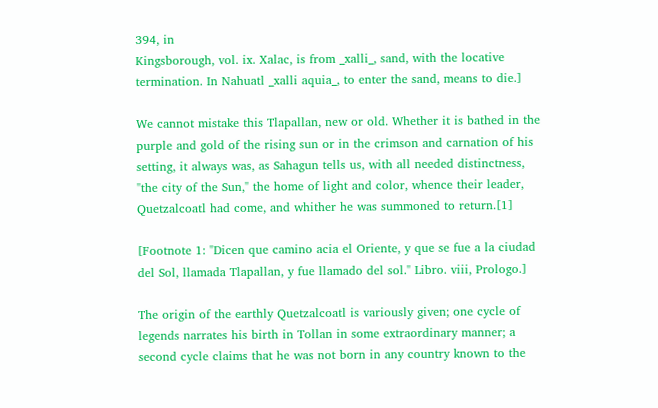394, in
Kingsborough, vol. ix. Xalac, is from _xalli_, sand, with the locative
termination. In Nahuatl _xalli aquia_, to enter the sand, means to die.]

We cannot mistake this Tlapallan, new or old. Whether it is bathed in the
purple and gold of the rising sun or in the crimson and carnation of his
setting, it always was, as Sahagun tells us, with all needed distinctness,
"the city of the Sun," the home of light and color, whence their leader,
Quetzalcoatl had come, and whither he was summoned to return.[1]

[Footnote 1: "Dicen que camino acia el Oriente, y que se fue a la ciudad
del Sol, llamada Tlapallan, y fue llamado del sol." Libro. viii, Prologo.]

The origin of the earthly Quetzalcoatl is variously given; one cycle of
legends narrates his birth in Tollan in some extraordinary manner; a
second cycle claims that he was not born in any country known to the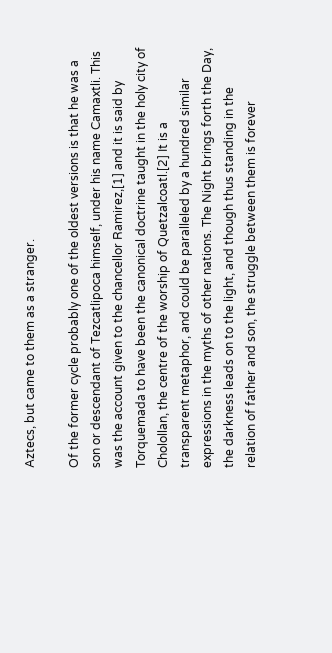Aztecs, but came to them as a stranger.

Of the former cycle probably one of the oldest versions is that he was a
son or descendant of Tezcatlipoca himself, under his name Camaxtli. This
was the account given to the chancellor Ramirez,[1] and it is said by
Torquemada to have been the canonical doctrine taught in the holy city of
Cholollan, the centre of the worship of Quetzalcoatl.[2] It is a
transparent metaphor, and could be paralleled by a hundred similar
expressions in the myths of other nations. The Night brings forth the Day,
the darkness leads on to the light, and though thus standing in the
relation of father and son, the struggle between them is forever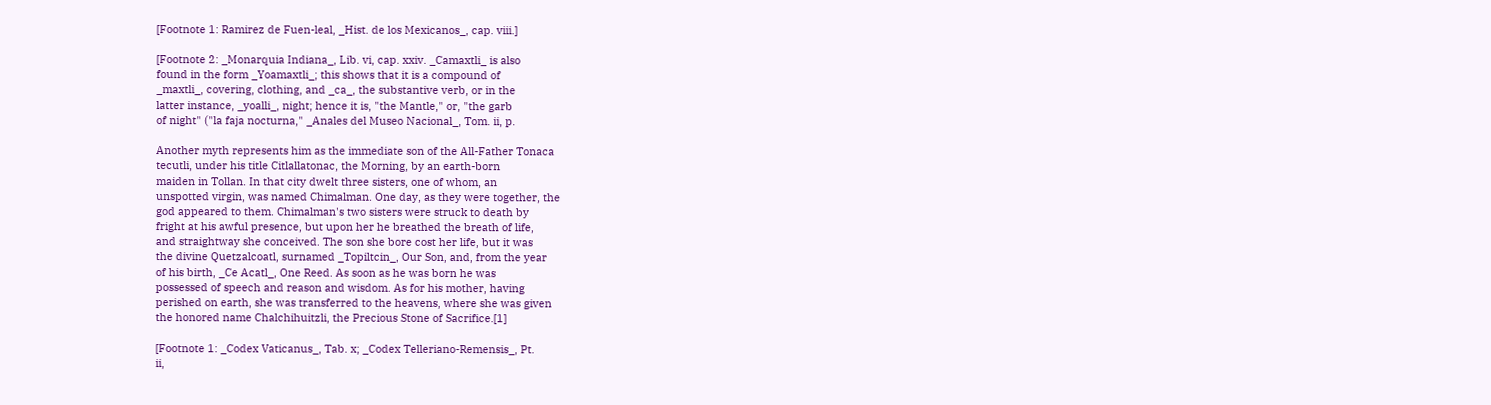[Footnote 1: Ramirez de Fuen-leal, _Hist. de los Mexicanos_, cap. viii.]

[Footnote 2: _Monarquia Indiana_, Lib. vi, cap. xxiv. _Camaxtli_ is also
found in the form _Yoamaxtli_; this shows that it is a compound of
_maxtli_, covering, clothing, and _ca_, the substantive verb, or in the
latter instance, _yoalli_, night; hence it is, "the Mantle," or, "the garb
of night" ("la faja nocturna," _Anales del Museo Nacional_, Tom. ii, p.

Another myth represents him as the immediate son of the All-Father Tonaca
tecutli, under his title Citlallatonac, the Morning, by an earth-born
maiden in Tollan. In that city dwelt three sisters, one of whom, an
unspotted virgin, was named Chimalman. One day, as they were together, the
god appeared to them. Chimalman's two sisters were struck to death by
fright at his awful presence, but upon her he breathed the breath of life,
and straightway she conceived. The son she bore cost her life, but it was
the divine Quetzalcoatl, surnamed _Topiltcin_, Our Son, and, from the year
of his birth, _Ce Acatl_, One Reed. As soon as he was born he was
possessed of speech and reason and wisdom. As for his mother, having
perished on earth, she was transferred to the heavens, where she was given
the honored name Chalchihuitzli, the Precious Stone of Sacrifice.[1]

[Footnote 1: _Codex Vaticanus_, Tab. x; _Codex Telleriano-Remensis_, Pt.
ii,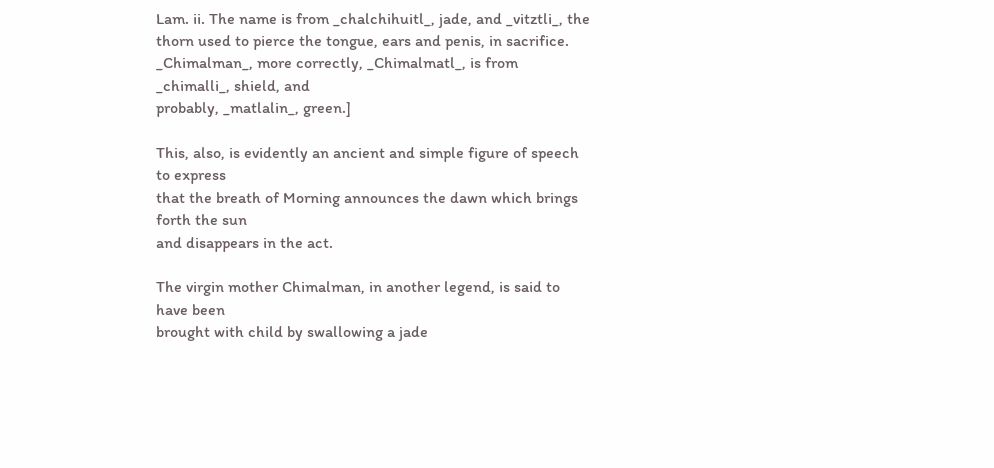Lam. ii. The name is from _chalchihuitl_, jade, and _vitztli_, the
thorn used to pierce the tongue, ears and penis, in sacrifice.
_Chimalman_, more correctly, _Chimalmatl_, is from _chimalli_, shield, and
probably, _matlalin_, green.]

This, also, is evidently an ancient and simple figure of speech to express
that the breath of Morning announces the dawn which brings forth the sun
and disappears in the act.

The virgin mother Chimalman, in another legend, is said to have been
brought with child by swallowing a jade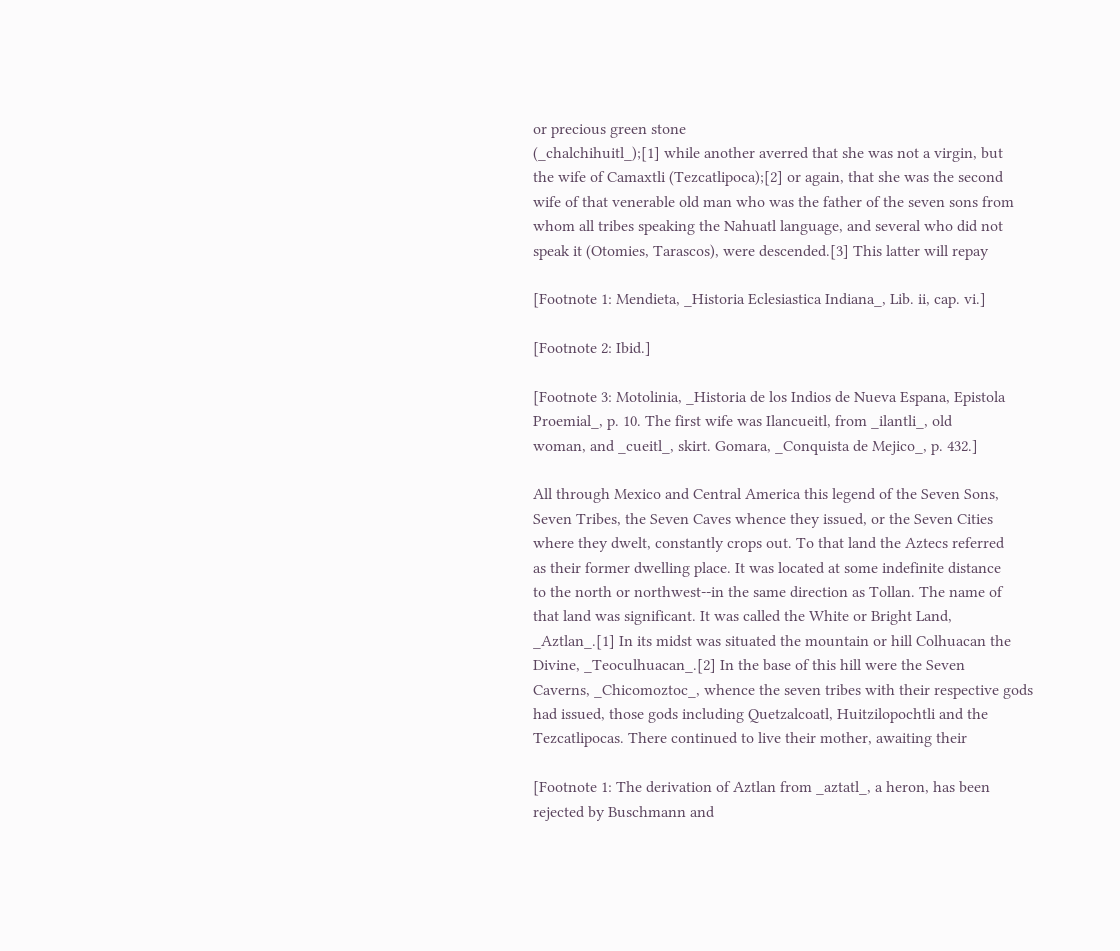or precious green stone
(_chalchihuitl_);[1] while another averred that she was not a virgin, but
the wife of Camaxtli (Tezcatlipoca);[2] or again, that she was the second
wife of that venerable old man who was the father of the seven sons from
whom all tribes speaking the Nahuatl language, and several who did not
speak it (Otomies, Tarascos), were descended.[3] This latter will repay

[Footnote 1: Mendieta, _Historia Eclesiastica Indiana_, Lib. ii, cap. vi.]

[Footnote 2: Ibid.]

[Footnote 3: Motolinia, _Historia de los Indios de Nueva Espana, Epistola
Proemial_, p. 10. The first wife was Ilancueitl, from _ilantli_, old
woman, and _cueitl_, skirt. Gomara, _Conquista de Mejico_, p. 432.]

All through Mexico and Central America this legend of the Seven Sons,
Seven Tribes, the Seven Caves whence they issued, or the Seven Cities
where they dwelt, constantly crops out. To that land the Aztecs referred
as their former dwelling place. It was located at some indefinite distance
to the north or northwest--in the same direction as Tollan. The name of
that land was significant. It was called the White or Bright Land,
_Aztlan_.[1] In its midst was situated the mountain or hill Colhuacan the
Divine, _Teoculhuacan_.[2] In the base of this hill were the Seven
Caverns, _Chicomoztoc_, whence the seven tribes with their respective gods
had issued, those gods including Quetzalcoatl, Huitzilopochtli and the
Tezcatlipocas. There continued to live their mother, awaiting their

[Footnote 1: The derivation of Aztlan from _aztatl_, a heron, has been
rejected by Buschmann and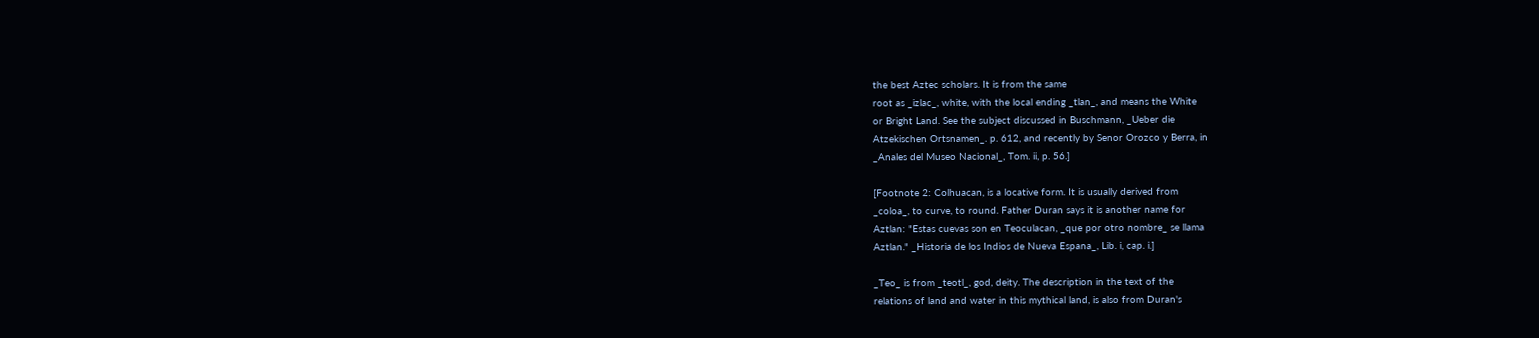the best Aztec scholars. It is from the same
root as _izlac_, white, with the local ending _tlan_, and means the White
or Bright Land. See the subject discussed in Buschmann, _Ueber die
Atzekischen Ortsnamen_. p. 612, and recently by Senor Orozco y Berra, in
_Anales del Museo Nacional_, Tom. ii, p. 56.]

[Footnote 2: Colhuacan, is a locative form. It is usually derived from
_coloa_, to curve, to round. Father Duran says it is another name for
Aztlan: "Estas cuevas son en Teoculacan, _que por otro nombre_ se llama
Aztlan." _Historia de los Indios de Nueva Espana_, Lib. i, cap. i.]

_Teo_ is from _teotl_, god, deity. The description in the text of the
relations of land and water in this mythical land, is also from Duran's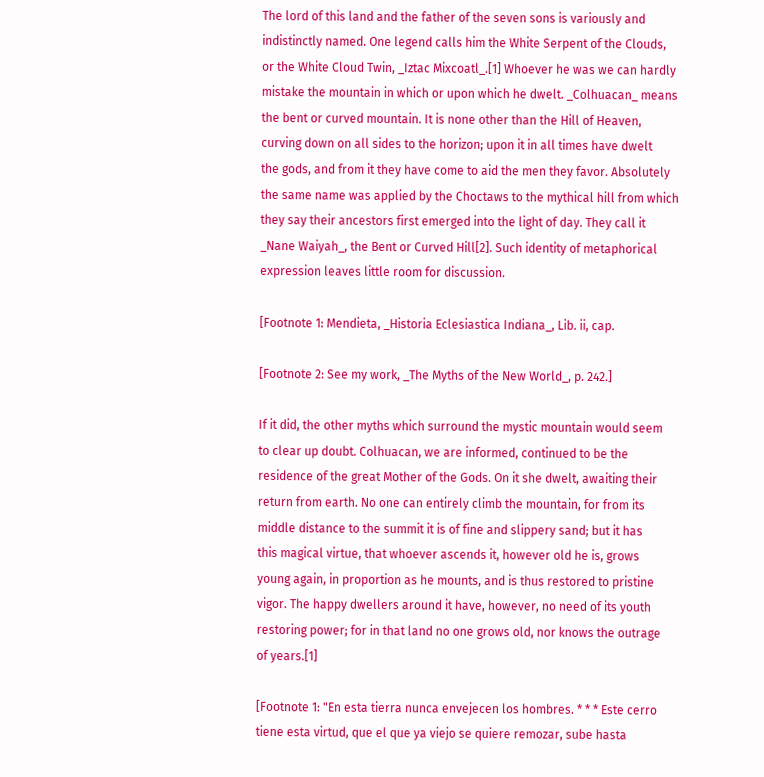The lord of this land and the father of the seven sons is variously and
indistinctly named. One legend calls him the White Serpent of the Clouds,
or the White Cloud Twin, _Iztac Mixcoatl_.[1] Whoever he was we can hardly
mistake the mountain in which or upon which he dwelt. _Colhuacan_ means
the bent or curved mountain. It is none other than the Hill of Heaven,
curving down on all sides to the horizon; upon it in all times have dwelt
the gods, and from it they have come to aid the men they favor. Absolutely
the same name was applied by the Choctaws to the mythical hill from which
they say their ancestors first emerged into the light of day. They call it
_Nane Waiyah_, the Bent or Curved Hill[2]. Such identity of metaphorical
expression leaves little room for discussion.

[Footnote 1: Mendieta, _Historia Eclesiastica Indiana_, Lib. ii, cap.

[Footnote 2: See my work, _The Myths of the New World_, p. 242.]

If it did, the other myths which surround the mystic mountain would seem
to clear up doubt. Colhuacan, we are informed, continued to be the
residence of the great Mother of the Gods. On it she dwelt, awaiting their
return from earth. No one can entirely climb the mountain, for from its
middle distance to the summit it is of fine and slippery sand; but it has
this magical virtue, that whoever ascends it, however old he is, grows
young again, in proportion as he mounts, and is thus restored to pristine
vigor. The happy dwellers around it have, however, no need of its youth
restoring power; for in that land no one grows old, nor knows the outrage
of years.[1]

[Footnote 1: "En esta tierra nunca envejecen los hombres. * * * Este cerro
tiene esta virtud, que el que ya viejo se quiere remozar, sube hasta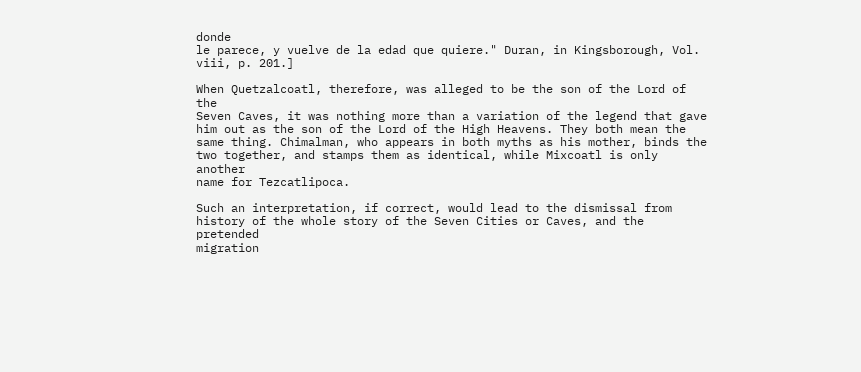donde
le parece, y vuelve de la edad que quiere." Duran, in Kingsborough, Vol.
viii, p. 201.]

When Quetzalcoatl, therefore, was alleged to be the son of the Lord of the
Seven Caves, it was nothing more than a variation of the legend that gave
him out as the son of the Lord of the High Heavens. They both mean the
same thing. Chimalman, who appears in both myths as his mother, binds the
two together, and stamps them as identical, while Mixcoatl is only another
name for Tezcatlipoca.

Such an interpretation, if correct, would lead to the dismissal from
history of the whole story of the Seven Cities or Caves, and the pretended
migration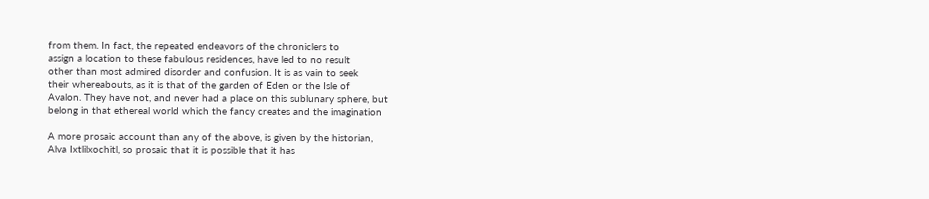from them. In fact, the repeated endeavors of the chroniclers to
assign a location to these fabulous residences, have led to no result
other than most admired disorder and confusion. It is as vain to seek
their whereabouts, as it is that of the garden of Eden or the Isle of
Avalon. They have not, and never had a place on this sublunary sphere, but
belong in that ethereal world which the fancy creates and the imagination

A more prosaic account than any of the above, is given by the historian,
Alva Ixtlilxochitl, so prosaic that it is possible that it has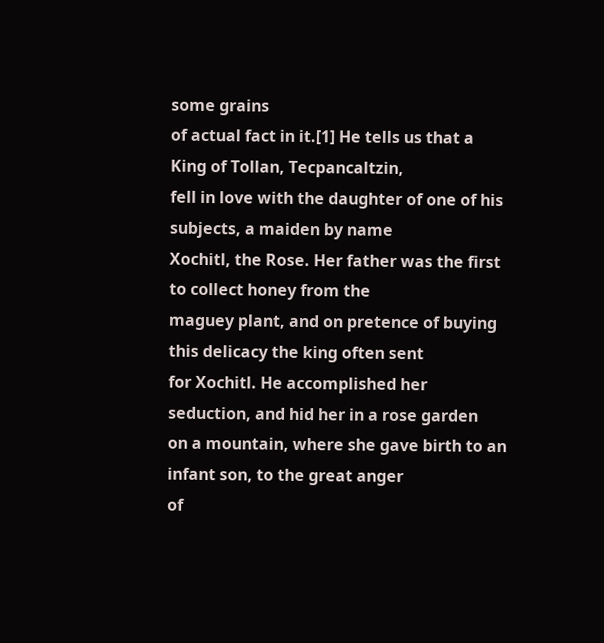some grains
of actual fact in it.[1] He tells us that a King of Tollan, Tecpancaltzin,
fell in love with the daughter of one of his subjects, a maiden by name
Xochitl, the Rose. Her father was the first to collect honey from the
maguey plant, and on pretence of buying this delicacy the king often sent
for Xochitl. He accomplished her seduction, and hid her in a rose garden
on a mountain, where she gave birth to an infant son, to the great anger
of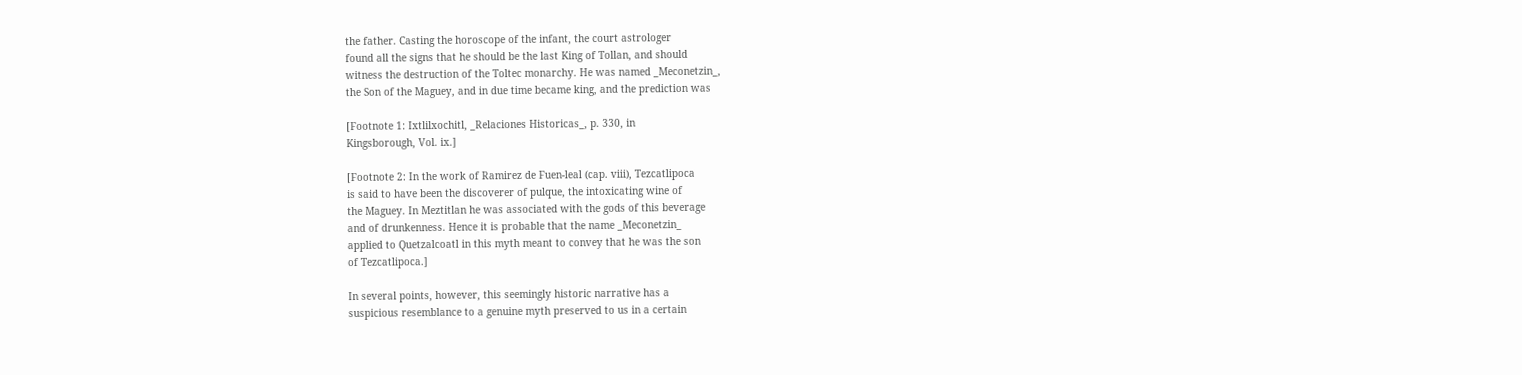the father. Casting the horoscope of the infant, the court astrologer
found all the signs that he should be the last King of Tollan, and should
witness the destruction of the Toltec monarchy. He was named _Meconetzin_,
the Son of the Maguey, and in due time became king, and the prediction was

[Footnote 1: Ixtlilxochitl, _Relaciones Historicas_, p. 330, in
Kingsborough, Vol. ix.]

[Footnote 2: In the work of Ramirez de Fuen-leal (cap. viii), Tezcatlipoca
is said to have been the discoverer of pulque, the intoxicating wine of
the Maguey. In Meztitlan he was associated with the gods of this beverage
and of drunkenness. Hence it is probable that the name _Meconetzin_
applied to Quetzalcoatl in this myth meant to convey that he was the son
of Tezcatlipoca.]

In several points, however, this seemingly historic narrative has a
suspicious resemblance to a genuine myth preserved to us in a certain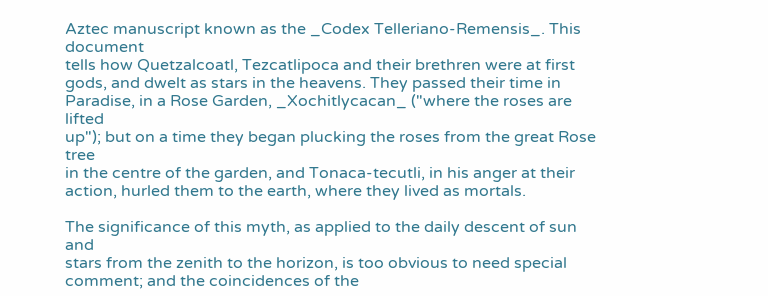Aztec manuscript known as the _Codex Telleriano-Remensis_. This document
tells how Quetzalcoatl, Tezcatlipoca and their brethren were at first
gods, and dwelt as stars in the heavens. They passed their time in
Paradise, in a Rose Garden, _Xochitlycacan_ ("where the roses are lifted
up"); but on a time they began plucking the roses from the great Rose tree
in the centre of the garden, and Tonaca-tecutli, in his anger at their
action, hurled them to the earth, where they lived as mortals.

The significance of this myth, as applied to the daily descent of sun and
stars from the zenith to the horizon, is too obvious to need special
comment; and the coincidences of the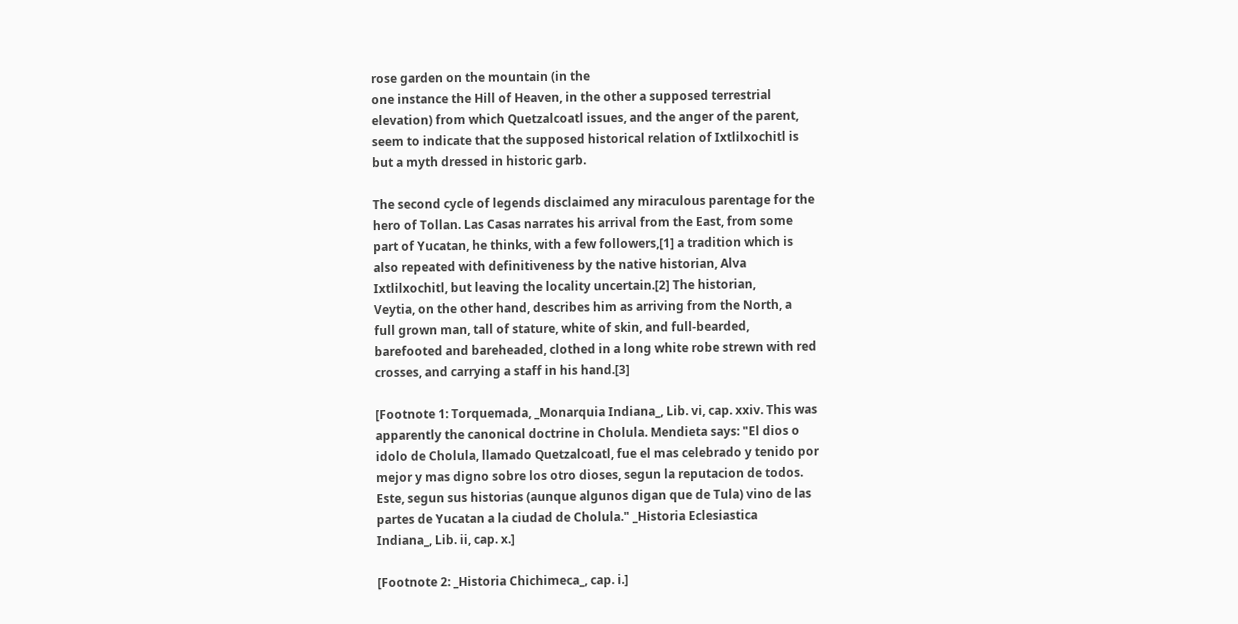rose garden on the mountain (in the
one instance the Hill of Heaven, in the other a supposed terrestrial
elevation) from which Quetzalcoatl issues, and the anger of the parent,
seem to indicate that the supposed historical relation of Ixtlilxochitl is
but a myth dressed in historic garb.

The second cycle of legends disclaimed any miraculous parentage for the
hero of Tollan. Las Casas narrates his arrival from the East, from some
part of Yucatan, he thinks, with a few followers,[1] a tradition which is
also repeated with definitiveness by the native historian, Alva
Ixtlilxochitl, but leaving the locality uncertain.[2] The historian,
Veytia, on the other hand, describes him as arriving from the North, a
full grown man, tall of stature, white of skin, and full-bearded,
barefooted and bareheaded, clothed in a long white robe strewn with red
crosses, and carrying a staff in his hand.[3]

[Footnote 1: Torquemada, _Monarquia Indiana_, Lib. vi, cap. xxiv. This was
apparently the canonical doctrine in Cholula. Mendieta says: "El dios o
idolo de Cholula, llamado Quetzalcoatl, fue el mas celebrado y tenido por
mejor y mas digno sobre los otro dioses, segun la reputacion de todos.
Este, segun sus historias (aunque algunos digan que de Tula) vino de las
partes de Yucatan a la ciudad de Cholula." _Historia Eclesiastica
Indiana_, Lib. ii, cap. x.]

[Footnote 2: _Historia Chichimeca_, cap. i.]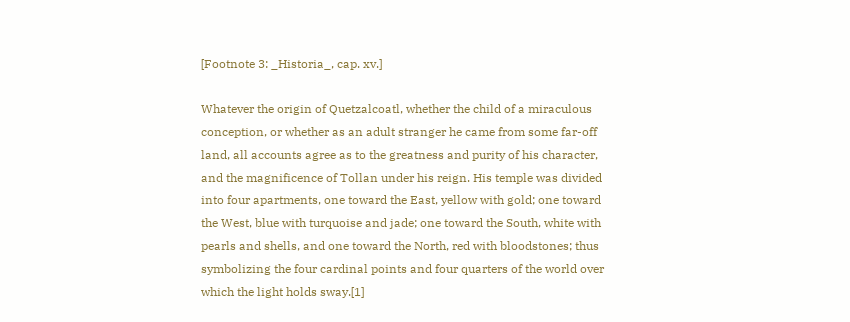[Footnote 3: _Historia_, cap. xv.]

Whatever the origin of Quetzalcoatl, whether the child of a miraculous
conception, or whether as an adult stranger he came from some far-off
land, all accounts agree as to the greatness and purity of his character,
and the magnificence of Tollan under his reign. His temple was divided
into four apartments, one toward the East, yellow with gold; one toward
the West, blue with turquoise and jade; one toward the South, white with
pearls and shells, and one toward the North, red with bloodstones; thus
symbolizing the four cardinal points and four quarters of the world over
which the light holds sway.[1]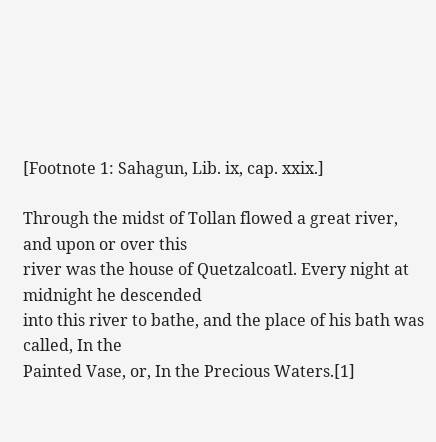[Footnote 1: Sahagun, Lib. ix, cap. xxix.]

Through the midst of Tollan flowed a great river, and upon or over this
river was the house of Quetzalcoatl. Every night at midnight he descended
into this river to bathe, and the place of his bath was called, In the
Painted Vase, or, In the Precious Waters.[1]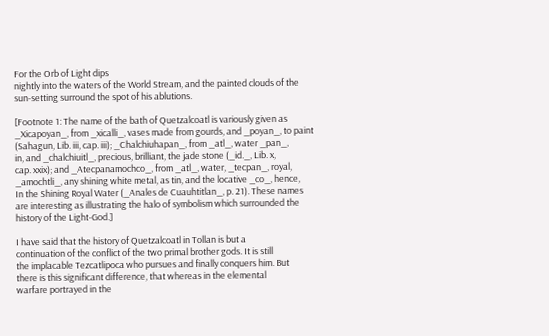For the Orb of Light dips
nightly into the waters of the World Stream, and the painted clouds of the
sun-setting surround the spot of his ablutions.

[Footnote 1: The name of the bath of Quetzalcoatl is variously given as
_Xicapoyan_, from _xicalli_, vases made from gourds, and _poyan_, to paint
(Sahagun, Lib. iii, cap. iii); _Chalchiuhapan_, from _atl_, water _pan_,
in, and _chalchiuitl_, precious, brilliant, the jade stone (_id._, Lib. x,
cap. xxix); and _Atecpanamochco_, from _atl_, water, _tecpan_, royal,
_amochtli_, any shining white metal, as tin, and the locative _co_, hence,
In the Shining Royal Water (_Anales de Cuauhtitlan_, p. 21). These names
are interesting as illustrating the halo of symbolism which surrounded the
history of the Light-God.]

I have said that the history of Quetzalcoatl in Tollan is but a
continuation of the conflict of the two primal brother gods. It is still
the implacable Tezcatlipoca who pursues and finally conquers him. But
there is this significant difference, that whereas in the elemental
warfare portrayed in the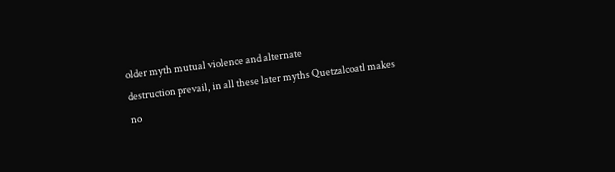older myth mutual violence and alternate
destruction prevail, in all these later myths Quetzalcoatl makes no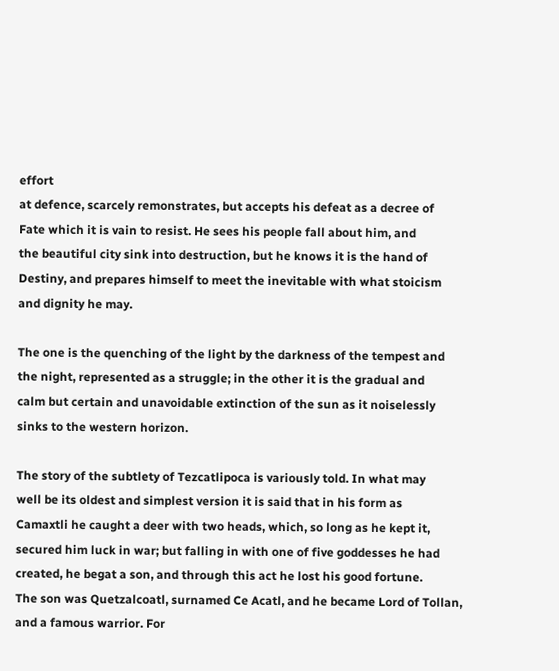effort
at defence, scarcely remonstrates, but accepts his defeat as a decree of
Fate which it is vain to resist. He sees his people fall about him, and
the beautiful city sink into destruction, but he knows it is the hand of
Destiny, and prepares himself to meet the inevitable with what stoicism
and dignity he may.

The one is the quenching of the light by the darkness of the tempest and
the night, represented as a struggle; in the other it is the gradual and
calm but certain and unavoidable extinction of the sun as it noiselessly
sinks to the western horizon.

The story of the subtlety of Tezcatlipoca is variously told. In what may
well be its oldest and simplest version it is said that in his form as
Camaxtli he caught a deer with two heads, which, so long as he kept it,
secured him luck in war; but falling in with one of five goddesses he had
created, he begat a son, and through this act he lost his good fortune.
The son was Quetzalcoatl, surnamed Ce Acatl, and he became Lord of Tollan,
and a famous warrior. For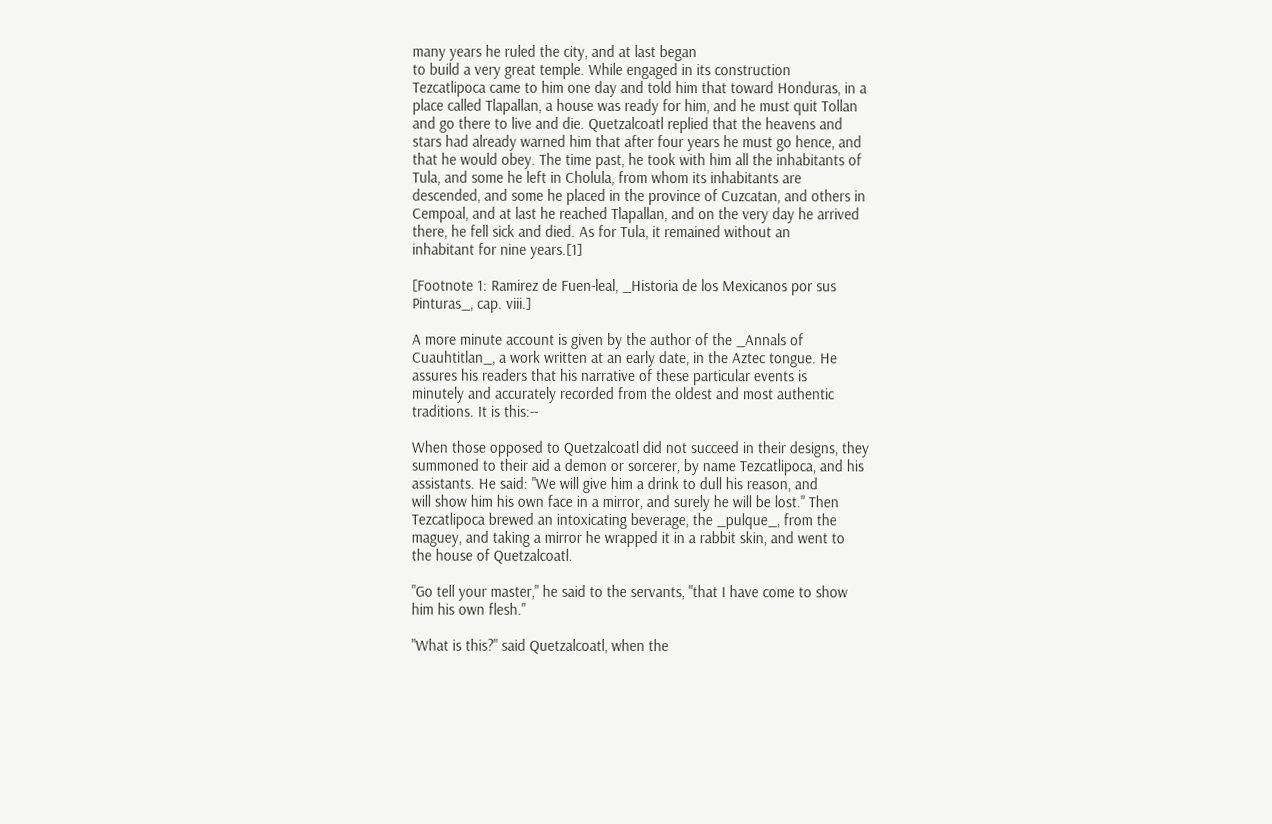many years he ruled the city, and at last began
to build a very great temple. While engaged in its construction
Tezcatlipoca came to him one day and told him that toward Honduras, in a
place called Tlapallan, a house was ready for him, and he must quit Tollan
and go there to live and die. Quetzalcoatl replied that the heavens and
stars had already warned him that after four years he must go hence, and
that he would obey. The time past, he took with him all the inhabitants of
Tula, and some he left in Cholula, from whom its inhabitants are
descended, and some he placed in the province of Cuzcatan, and others in
Cempoal, and at last he reached Tlapallan, and on the very day he arrived
there, he fell sick and died. As for Tula, it remained without an
inhabitant for nine years.[1]

[Footnote 1: Ramirez de Fuen-leal, _Historia de los Mexicanos por sus
Pinturas_, cap. viii.]

A more minute account is given by the author of the _Annals of
Cuauhtitlan_, a work written at an early date, in the Aztec tongue. He
assures his readers that his narrative of these particular events is
minutely and accurately recorded from the oldest and most authentic
traditions. It is this:--

When those opposed to Quetzalcoatl did not succeed in their designs, they
summoned to their aid a demon or sorcerer, by name Tezcatlipoca, and his
assistants. He said: "We will give him a drink to dull his reason, and
will show him his own face in a mirror, and surely he will be lost." Then
Tezcatlipoca brewed an intoxicating beverage, the _pulque_, from the
maguey, and taking a mirror he wrapped it in a rabbit skin, and went to
the house of Quetzalcoatl.

"Go tell your master," he said to the servants, "that I have come to show
him his own flesh."

"What is this?" said Quetzalcoatl, when the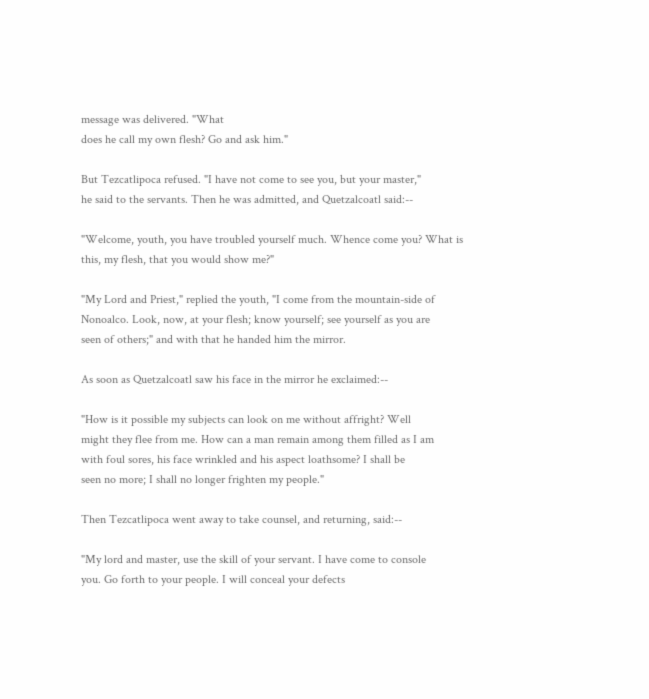message was delivered. "What
does he call my own flesh? Go and ask him."

But Tezcatlipoca refused. "I have not come to see you, but your master,"
he said to the servants. Then he was admitted, and Quetzalcoatl said:--

"Welcome, youth, you have troubled yourself much. Whence come you? What is
this, my flesh, that you would show me?"

"My Lord and Priest," replied the youth, "I come from the mountain-side of
Nonoalco. Look, now, at your flesh; know yourself; see yourself as you are
seen of others;" and with that he handed him the mirror.

As soon as Quetzalcoatl saw his face in the mirror he exclaimed:--

"How is it possible my subjects can look on me without affright? Well
might they flee from me. How can a man remain among them filled as I am
with foul sores, his face wrinkled and his aspect loathsome? I shall be
seen no more; I shall no longer frighten my people."

Then Tezcatlipoca went away to take counsel, and returning, said:--

"My lord and master, use the skill of your servant. I have come to console
you. Go forth to your people. I will conceal your defects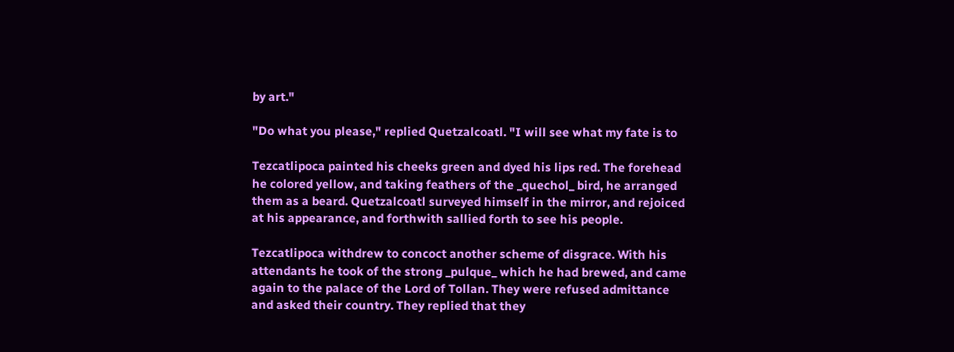by art."

"Do what you please," replied Quetzalcoatl. "I will see what my fate is to

Tezcatlipoca painted his cheeks green and dyed his lips red. The forehead
he colored yellow, and taking feathers of the _quechol_ bird, he arranged
them as a beard. Quetzalcoatl surveyed himself in the mirror, and rejoiced
at his appearance, and forthwith sallied forth to see his people.

Tezcatlipoca withdrew to concoct another scheme of disgrace. With his
attendants he took of the strong _pulque_ which he had brewed, and came
again to the palace of the Lord of Tollan. They were refused admittance
and asked their country. They replied that they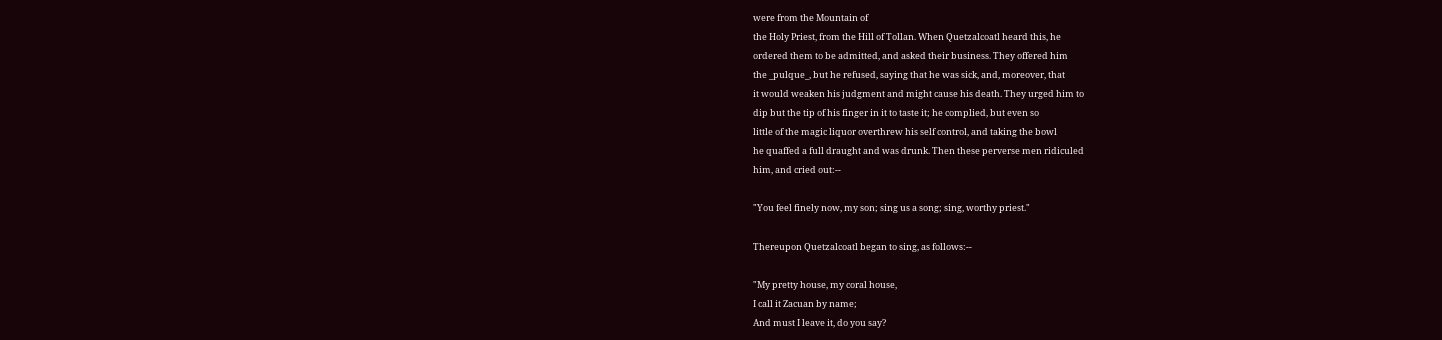were from the Mountain of
the Holy Priest, from the Hill of Tollan. When Quetzalcoatl heard this, he
ordered them to be admitted, and asked their business. They offered him
the _pulque_, but he refused, saying that he was sick, and, moreover, that
it would weaken his judgment and might cause his death. They urged him to
dip but the tip of his finger in it to taste it; he complied, but even so
little of the magic liquor overthrew his self control, and taking the bowl
he quaffed a full draught and was drunk. Then these perverse men ridiculed
him, and cried out:--

"You feel finely now, my son; sing us a song; sing, worthy priest."

Thereupon Quetzalcoatl began to sing, as follows:--

"My pretty house, my coral house,
I call it Zacuan by name;
And must I leave it, do you say?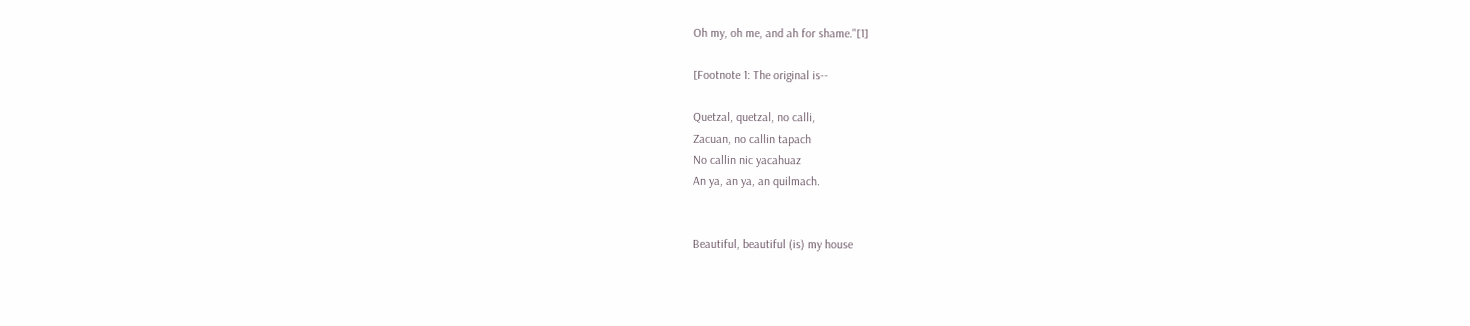Oh my, oh me, and ah for shame."[1]

[Footnote 1: The original is--

Quetzal, quetzal, no calli,
Zacuan, no callin tapach
No callin nic yacahuaz
An ya, an ya, an quilmach.


Beautiful, beautiful (is) my house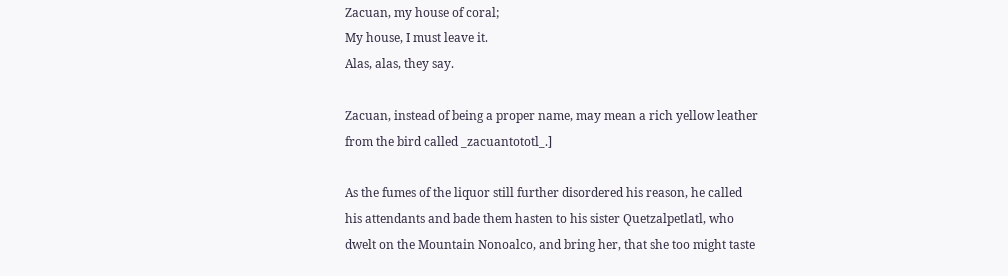Zacuan, my house of coral;
My house, I must leave it.
Alas, alas, they say.

Zacuan, instead of being a proper name, may mean a rich yellow leather
from the bird called _zacuantototl_.]

As the fumes of the liquor still further disordered his reason, he called
his attendants and bade them hasten to his sister Quetzalpetlatl, who
dwelt on the Mountain Nonoalco, and bring her, that she too might taste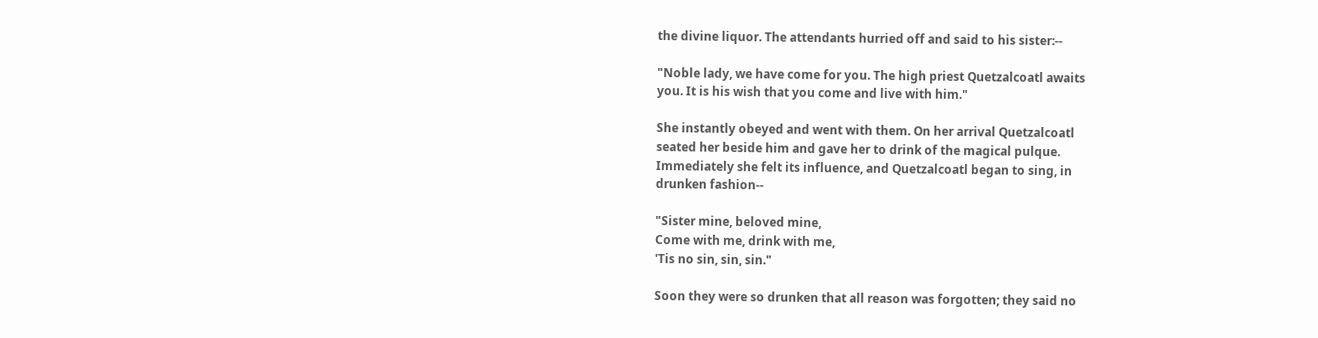the divine liquor. The attendants hurried off and said to his sister:--

"Noble lady, we have come for you. The high priest Quetzalcoatl awaits
you. It is his wish that you come and live with him."

She instantly obeyed and went with them. On her arrival Quetzalcoatl
seated her beside him and gave her to drink of the magical pulque.
Immediately she felt its influence, and Quetzalcoatl began to sing, in
drunken fashion--

"Sister mine, beloved mine,
Come with me, drink with me,
'Tis no sin, sin, sin."

Soon they were so drunken that all reason was forgotten; they said no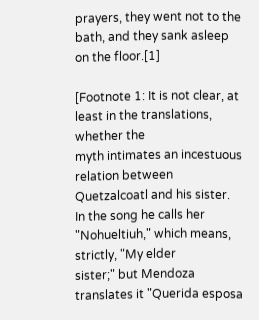prayers, they went not to the bath, and they sank asleep on the floor.[1]

[Footnote 1: It is not clear, at least in the translations, whether the
myth intimates an incestuous relation between Quetzalcoatl and his sister.
In the song he calls her "Nohueltiuh," which means, strictly, "My elder
sister;" but Mendoza translates it "Querida esposa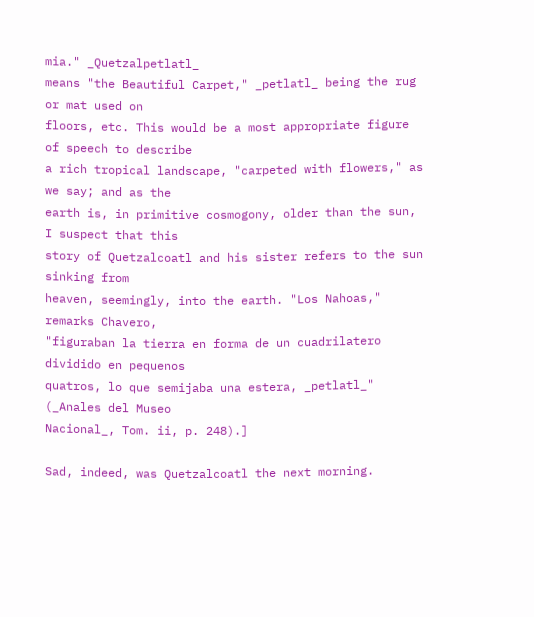mia." _Quetzalpetlatl_
means "the Beautiful Carpet," _petlatl_ being the rug or mat used on
floors, etc. This would be a most appropriate figure of speech to describe
a rich tropical landscape, "carpeted with flowers," as we say; and as the
earth is, in primitive cosmogony, older than the sun, I suspect that this
story of Quetzalcoatl and his sister refers to the sun sinking from
heaven, seemingly, into the earth. "Los Nahoas," remarks Chavero,
"figuraban la tierra en forma de un cuadrilatero dividido en pequenos
quatros, lo que semijaba una estera, _petlatl_" (_Anales del Museo
Nacional_, Tom. ii, p. 248).]

Sad, indeed, was Quetzalcoatl the next morning.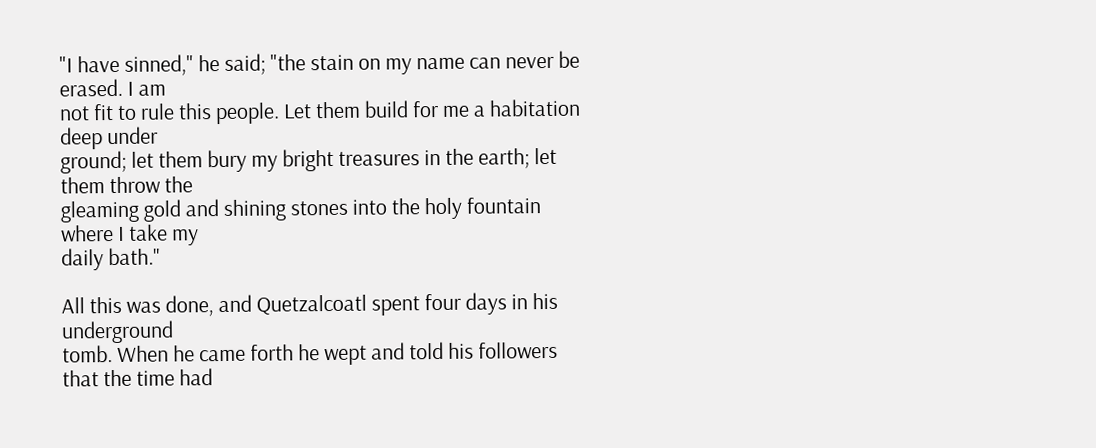"I have sinned," he said; "the stain on my name can never be erased. I am
not fit to rule this people. Let them build for me a habitation deep under
ground; let them bury my bright treasures in the earth; let them throw the
gleaming gold and shining stones into the holy fountain where I take my
daily bath."

All this was done, and Quetzalcoatl spent four days in his underground
tomb. When he came forth he wept and told his followers that the time had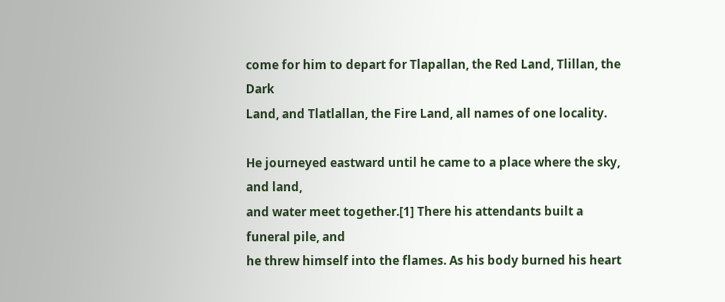come for him to depart for Tlapallan, the Red Land, Tlillan, the Dark
Land, and Tlatlallan, the Fire Land, all names of one locality.

He journeyed eastward until he came to a place where the sky, and land,
and water meet together.[1] There his attendants built a funeral pile, and
he threw himself into the flames. As his body burned his heart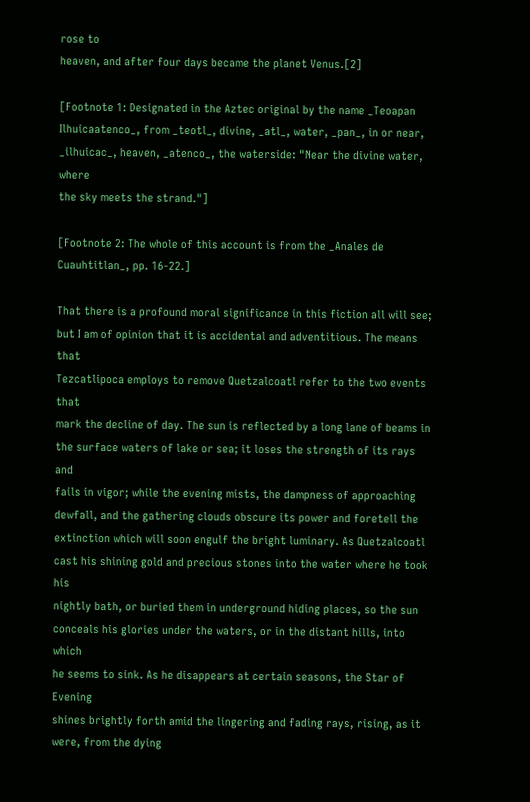rose to
heaven, and after four days became the planet Venus.[2]

[Footnote 1: Designated in the Aztec original by the name _Teoapan
Ilhuicaatenco_, from _teotl_, divine, _atl_, water, _pan_, in or near,
_ilhuicac_, heaven, _atenco_, the waterside: "Near the divine water, where
the sky meets the strand."]

[Footnote 2: The whole of this account is from the _Anales de
Cuauhtitlan_, pp. 16-22.]

That there is a profound moral significance in this fiction all will see;
but I am of opinion that it is accidental and adventitious. The means that
Tezcatlipoca employs to remove Quetzalcoatl refer to the two events that
mark the decline of day. The sun is reflected by a long lane of beams in
the surface waters of lake or sea; it loses the strength of its rays and
fails in vigor; while the evening mists, the dampness of approaching
dewfall, and the gathering clouds obscure its power and foretell the
extinction which will soon engulf the bright luminary. As Quetzalcoatl
cast his shining gold and precious stones into the water where he took his
nightly bath, or buried them in underground hiding places, so the sun
conceals his glories under the waters, or in the distant hills, into which
he seems to sink. As he disappears at certain seasons, the Star of Evening
shines brightly forth amid the lingering and fading rays, rising, as it
were, from the dying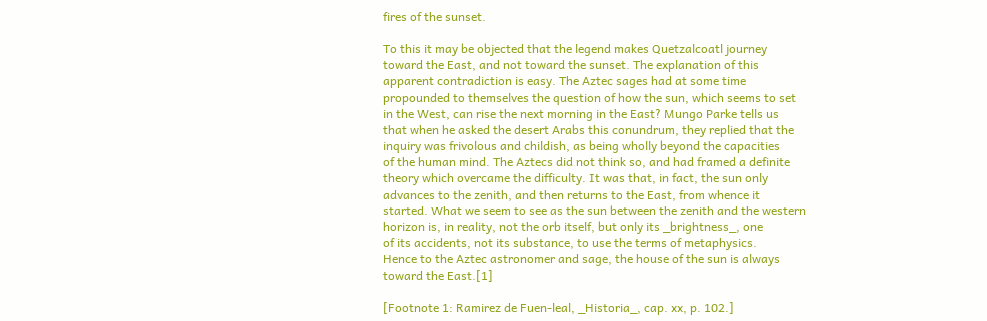fires of the sunset.

To this it may be objected that the legend makes Quetzalcoatl journey
toward the East, and not toward the sunset. The explanation of this
apparent contradiction is easy. The Aztec sages had at some time
propounded to themselves the question of how the sun, which seems to set
in the West, can rise the next morning in the East? Mungo Parke tells us
that when he asked the desert Arabs this conundrum, they replied that the
inquiry was frivolous and childish, as being wholly beyond the capacities
of the human mind. The Aztecs did not think so, and had framed a definite
theory which overcame the difficulty. It was that, in fact, the sun only
advances to the zenith, and then returns to the East, from whence it
started. What we seem to see as the sun between the zenith and the western
horizon is, in reality, not the orb itself, but only its _brightness_, one
of its accidents, not its substance, to use the terms of metaphysics.
Hence to the Aztec astronomer and sage, the house of the sun is always
toward the East.[1]

[Footnote 1: Ramirez de Fuen-leal, _Historia_, cap. xx, p. 102.]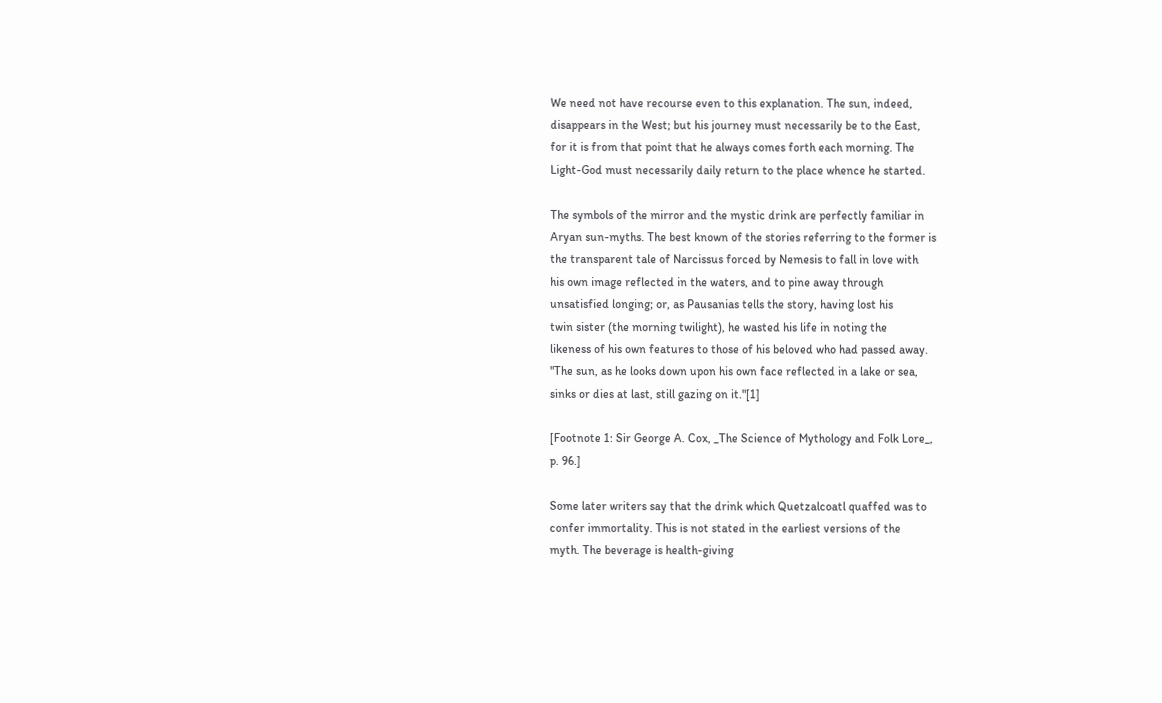We need not have recourse even to this explanation. The sun, indeed,
disappears in the West; but his journey must necessarily be to the East,
for it is from that point that he always comes forth each morning. The
Light-God must necessarily daily return to the place whence he started.

The symbols of the mirror and the mystic drink are perfectly familiar in
Aryan sun-myths. The best known of the stories referring to the former is
the transparent tale of Narcissus forced by Nemesis to fall in love with
his own image reflected in the waters, and to pine away through
unsatisfied longing; or, as Pausanias tells the story, having lost his
twin sister (the morning twilight), he wasted his life in noting the
likeness of his own features to those of his beloved who had passed away.
"The sun, as he looks down upon his own face reflected in a lake or sea,
sinks or dies at last, still gazing on it."[1]

[Footnote 1: Sir George A. Cox, _The Science of Mythology and Folk Lore_,
p. 96.]

Some later writers say that the drink which Quetzalcoatl quaffed was to
confer immortality. This is not stated in the earliest versions of the
myth. The beverage is health-giving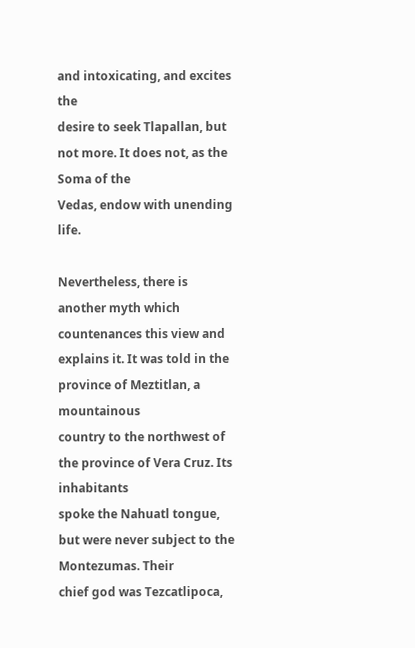and intoxicating, and excites the
desire to seek Tlapallan, but not more. It does not, as the Soma of the
Vedas, endow with unending life.

Nevertheless, there is another myth which countenances this view and
explains it. It was told in the province of Meztitlan, a mountainous
country to the northwest of the province of Vera Cruz. Its inhabitants
spoke the Nahuatl tongue, but were never subject to the Montezumas. Their
chief god was Tezcatlipoca,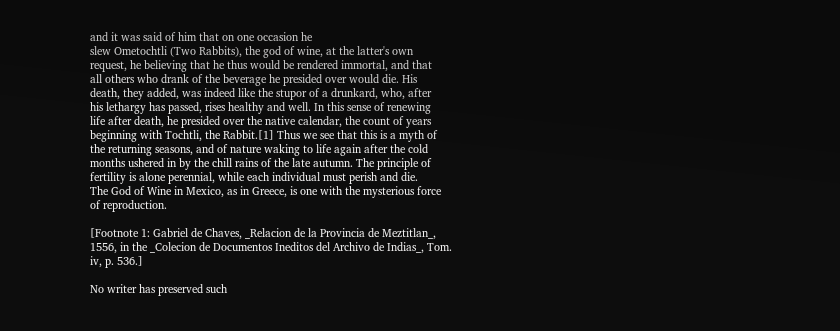and it was said of him that on one occasion he
slew Ometochtli (Two Rabbits), the god of wine, at the latter's own
request, he believing that he thus would be rendered immortal, and that
all others who drank of the beverage he presided over would die. His
death, they added, was indeed like the stupor of a drunkard, who, after
his lethargy has passed, rises healthy and well. In this sense of renewing
life after death, he presided over the native calendar, the count of years
beginning with Tochtli, the Rabbit.[1] Thus we see that this is a myth of
the returning seasons, and of nature waking to life again after the cold
months ushered in by the chill rains of the late autumn. The principle of
fertility is alone perennial, while each individual must perish and die.
The God of Wine in Mexico, as in Greece, is one with the mysterious force
of reproduction.

[Footnote 1: Gabriel de Chaves, _Relacion de la Provincia de Meztitlan_,
1556, in the _Colecion de Documentos Ineditos del Archivo de Indias_, Tom.
iv, p. 536.]

No writer has preserved such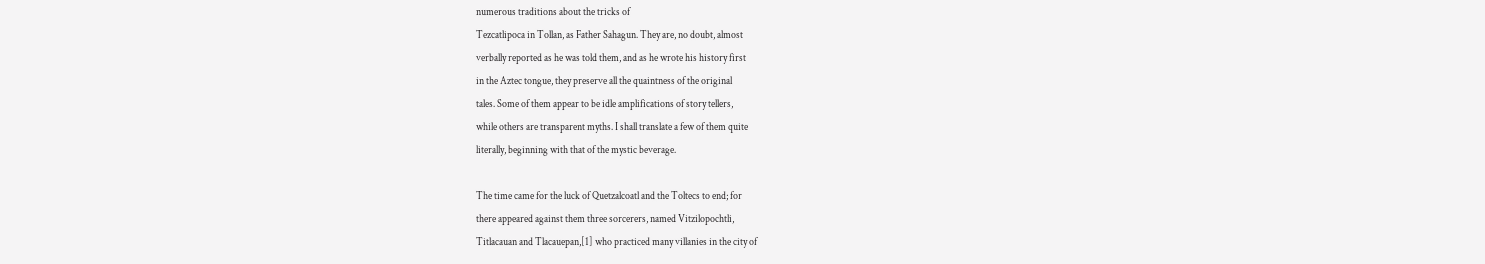numerous traditions about the tricks of
Tezcatlipoca in Tollan, as Father Sahagun. They are, no doubt, almost
verbally reported as he was told them, and as he wrote his history first
in the Aztec tongue, they preserve all the quaintness of the original
tales. Some of them appear to be idle amplifications of story tellers,
while others are transparent myths. I shall translate a few of them quite
literally, beginning with that of the mystic beverage.

The time came for the luck of Quetzalcoatl and the Toltecs to end; for
there appeared against them three sorcerers, named Vitzilopochtli,
Titlacauan and Tlacauepan,[1] who practiced many villanies in the city of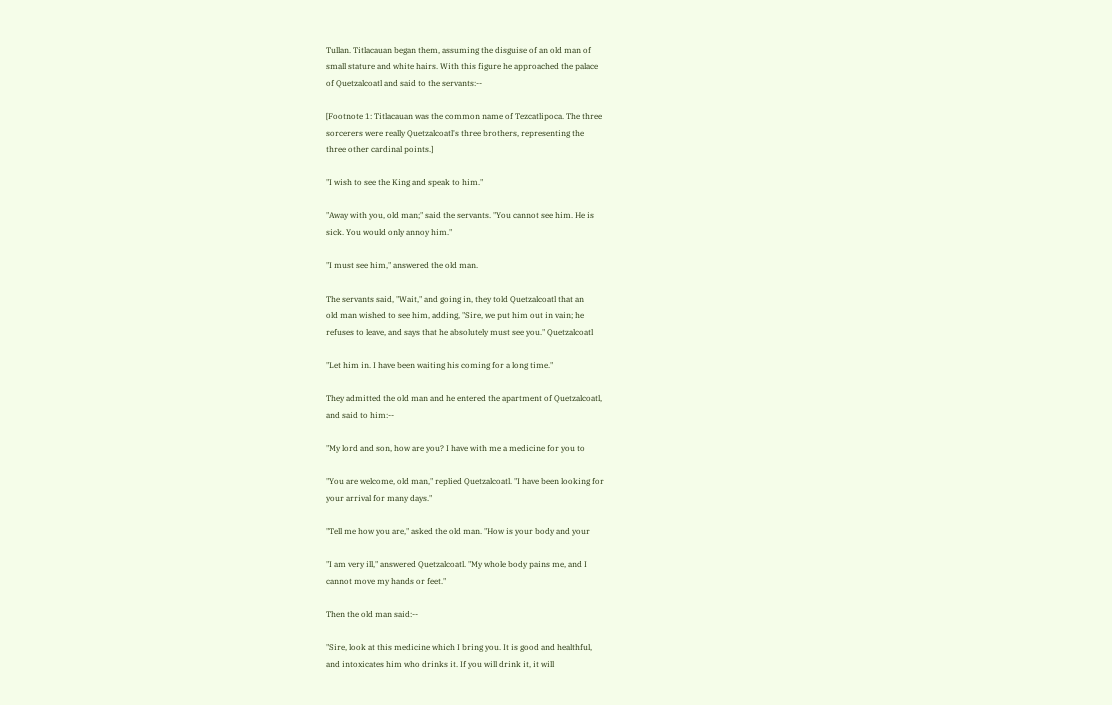Tullan. Titlacauan began them, assuming the disguise of an old man of
small stature and white hairs. With this figure he approached the palace
of Quetzalcoatl and said to the servants:--

[Footnote 1: Titlacauan was the common name of Tezcatlipoca. The three
sorcerers were really Quetzalcoatl's three brothers, representing the
three other cardinal points.]

"I wish to see the King and speak to him."

"Away with you, old man;" said the servants. "You cannot see him. He is
sick. You would only annoy him."

"I must see him," answered the old man.

The servants said, "Wait," and going in, they told Quetzalcoatl that an
old man wished to see him, adding, "Sire, we put him out in vain; he
refuses to leave, and says that he absolutely must see you." Quetzalcoatl

"Let him in. I have been waiting his coming for a long time."

They admitted the old man and he entered the apartment of Quetzalcoatl,
and said to him:--

"My lord and son, how are you? I have with me a medicine for you to

"You are welcome, old man," replied Quetzalcoatl. "I have been looking for
your arrival for many days."

"Tell me how you are," asked the old man. "How is your body and your

"I am very ill," answered Quetzalcoatl. "My whole body pains me, and I
cannot move my hands or feet."

Then the old man said:--

"Sire, look at this medicine which I bring you. It is good and healthful,
and intoxicates him who drinks it. If you will drink it, it will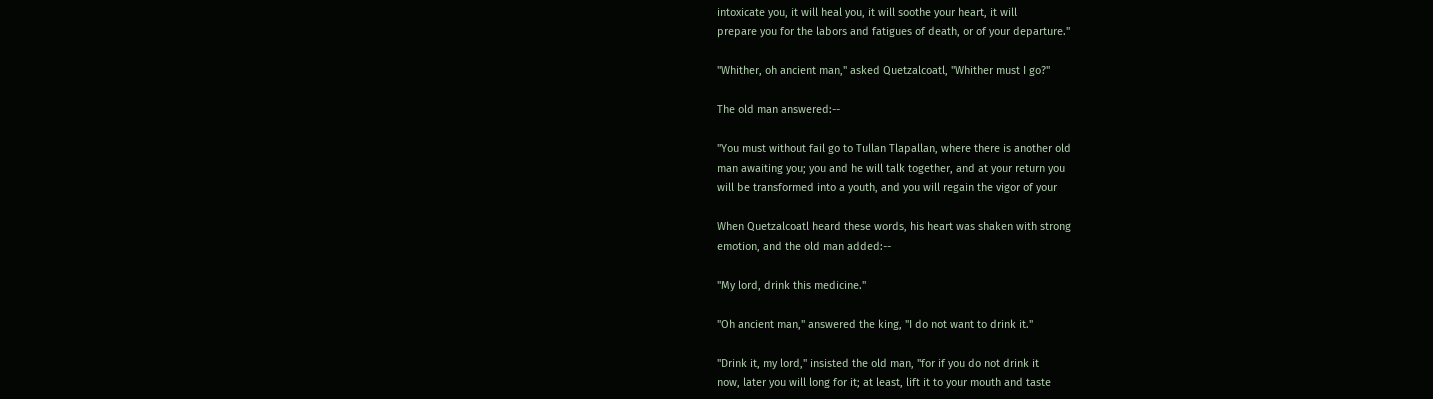intoxicate you, it will heal you, it will soothe your heart, it will
prepare you for the labors and fatigues of death, or of your departure."

"Whither, oh ancient man," asked Quetzalcoatl, "Whither must I go?"

The old man answered:--

"You must without fail go to Tullan Tlapallan, where there is another old
man awaiting you; you and he will talk together, and at your return you
will be transformed into a youth, and you will regain the vigor of your

When Quetzalcoatl heard these words, his heart was shaken with strong
emotion, and the old man added:--

"My lord, drink this medicine."

"Oh ancient man," answered the king, "I do not want to drink it."

"Drink it, my lord," insisted the old man, "for if you do not drink it
now, later you will long for it; at least, lift it to your mouth and taste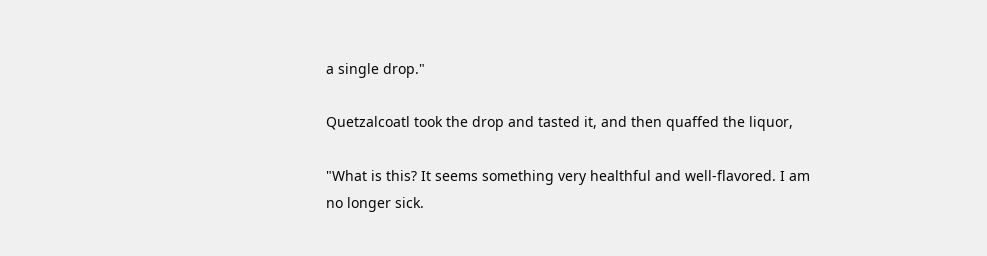a single drop."

Quetzalcoatl took the drop and tasted it, and then quaffed the liquor,

"What is this? It seems something very healthful and well-flavored. I am
no longer sick.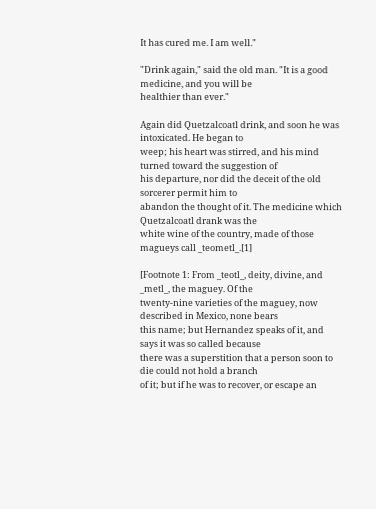It has cured me. I am well."

"Drink again," said the old man. "It is a good medicine, and you will be
healthier than ever."

Again did Quetzalcoatl drink, and soon he was intoxicated. He began to
weep; his heart was stirred, and his mind turned toward the suggestion of
his departure, nor did the deceit of the old sorcerer permit him to
abandon the thought of it. The medicine which Quetzalcoatl drank was the
white wine of the country, made of those magueys call _teometl_.[1]

[Footnote 1: From _teotl_, deity, divine, and _metl_, the maguey. Of the
twenty-nine varieties of the maguey, now described in Mexico, none bears
this name; but Hernandez speaks of it, and says it was so called because
there was a superstition that a person soon to die could not hold a branch
of it; but if he was to recover, or escape an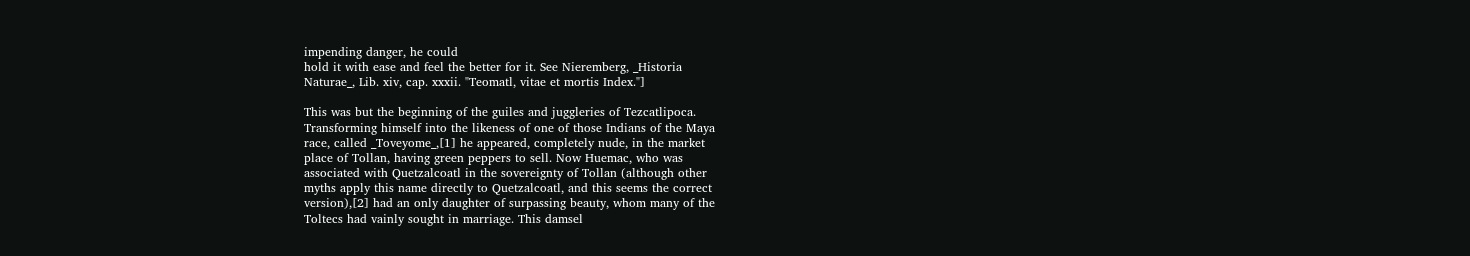impending danger, he could
hold it with ease and feel the better for it. See Nieremberg, _Historia
Naturae_, Lib. xiv, cap. xxxii. "Teomatl, vitae et mortis Index."]

This was but the beginning of the guiles and juggleries of Tezcatlipoca.
Transforming himself into the likeness of one of those Indians of the Maya
race, called _Toveyome_,[1] he appeared, completely nude, in the market
place of Tollan, having green peppers to sell. Now Huemac, who was
associated with Quetzalcoatl in the sovereignty of Tollan (although other
myths apply this name directly to Quetzalcoatl, and this seems the correct
version),[2] had an only daughter of surpassing beauty, whom many of the
Toltecs had vainly sought in marriage. This damsel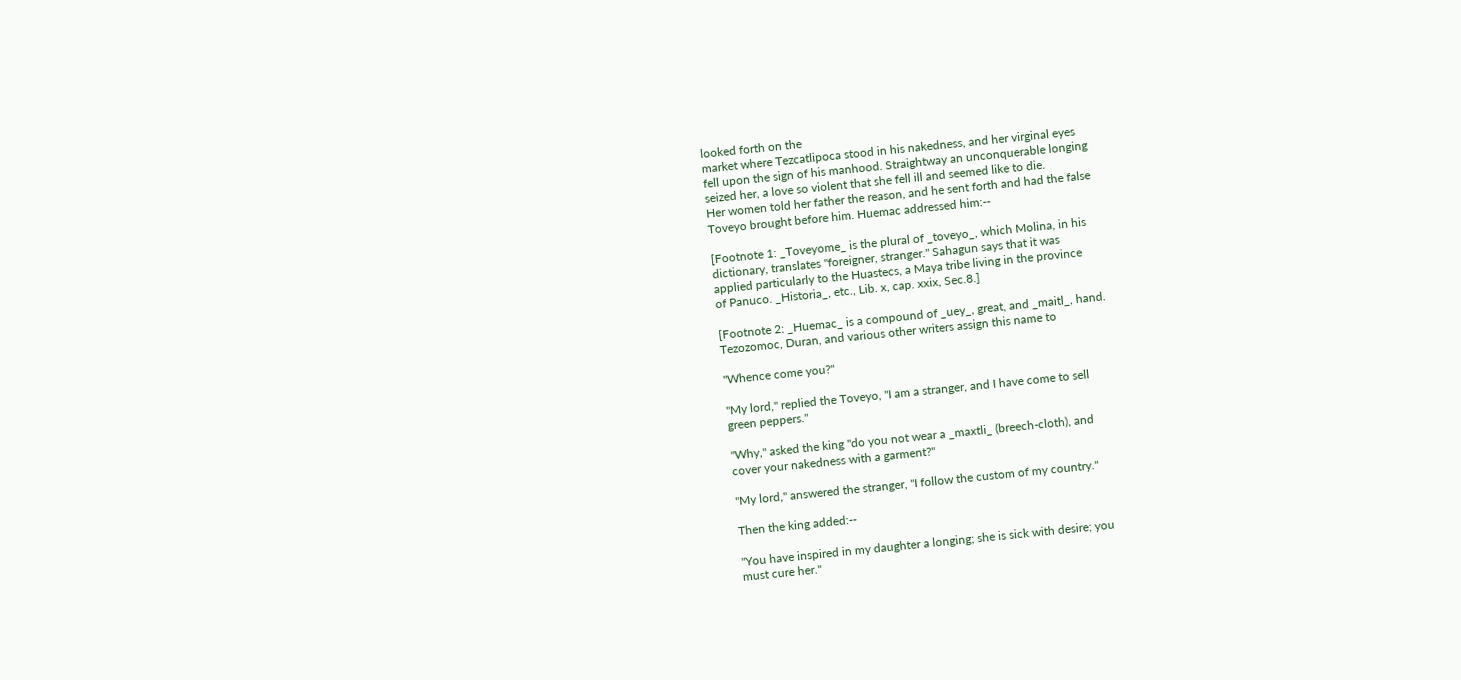looked forth on the
market where Tezcatlipoca stood in his nakedness, and her virginal eyes
fell upon the sign of his manhood. Straightway an unconquerable longing
seized her, a love so violent that she fell ill and seemed like to die.
Her women told her father the reason, and he sent forth and had the false
Toveyo brought before him. Huemac addressed him:--

[Footnote 1: _Toveyome_ is the plural of _toveyo_, which Molina, in his
dictionary, translates "foreigner, stranger." Sahagun says that it was
applied particularly to the Huastecs, a Maya tribe living in the province
of Panuco. _Historia_, etc., Lib. x, cap. xxix, Sec.8.]

[Footnote 2: _Huemac_ is a compound of _uey_, great, and _maitl_, hand.
Tezozomoc, Duran, and various other writers assign this name to

"Whence come you?"

"My lord," replied the Toveyo, "I am a stranger, and I have come to sell
green peppers."

"Why," asked the king "do you not wear a _maxtli_ (breech-cloth), and
cover your nakedness with a garment?"

"My lord," answered the stranger, "I follow the custom of my country."

Then the king added:--

"You have inspired in my daughter a longing; she is sick with desire; you
must cure her."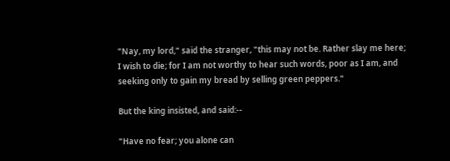"Nay, my lord," said the stranger, "this may not be. Rather slay me here;
I wish to die; for I am not worthy to hear such words, poor as I am, and
seeking only to gain my bread by selling green peppers."

But the king insisted, and said:--

"Have no fear; you alone can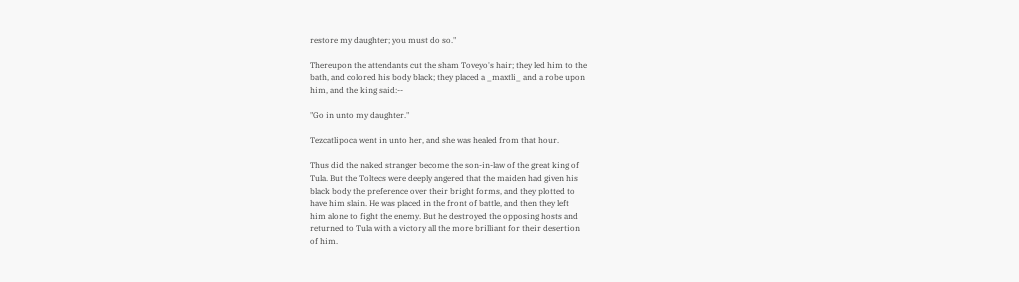restore my daughter; you must do so."

Thereupon the attendants cut the sham Toveyo's hair; they led him to the
bath, and colored his body black; they placed a _maxtli_ and a robe upon
him, and the king said:--

"Go in unto my daughter."

Tezcatlipoca went in unto her, and she was healed from that hour.

Thus did the naked stranger become the son-in-law of the great king of
Tula. But the Toltecs were deeply angered that the maiden had given his
black body the preference over their bright forms, and they plotted to
have him slain. He was placed in the front of battle, and then they left
him alone to fight the enemy. But he destroyed the opposing hosts and
returned to Tula with a victory all the more brilliant for their desertion
of him.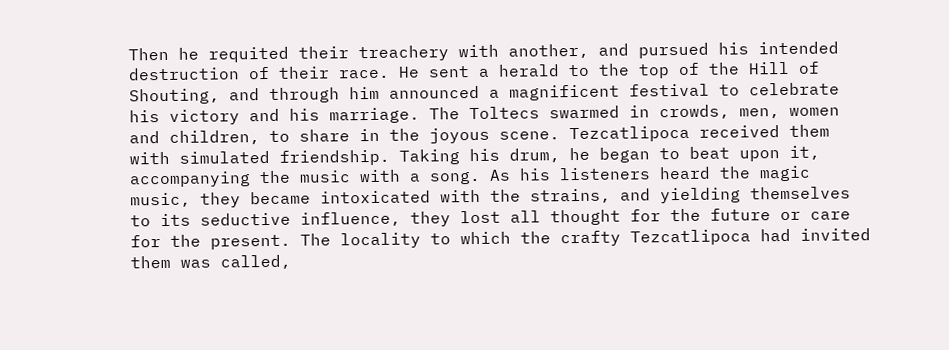Then he requited their treachery with another, and pursued his intended
destruction of their race. He sent a herald to the top of the Hill of
Shouting, and through him announced a magnificent festival to celebrate
his victory and his marriage. The Toltecs swarmed in crowds, men, women
and children, to share in the joyous scene. Tezcatlipoca received them
with simulated friendship. Taking his drum, he began to beat upon it,
accompanying the music with a song. As his listeners heard the magic
music, they became intoxicated with the strains, and yielding themselves
to its seductive influence, they lost all thought for the future or care
for the present. The locality to which the crafty Tezcatlipoca had invited
them was called,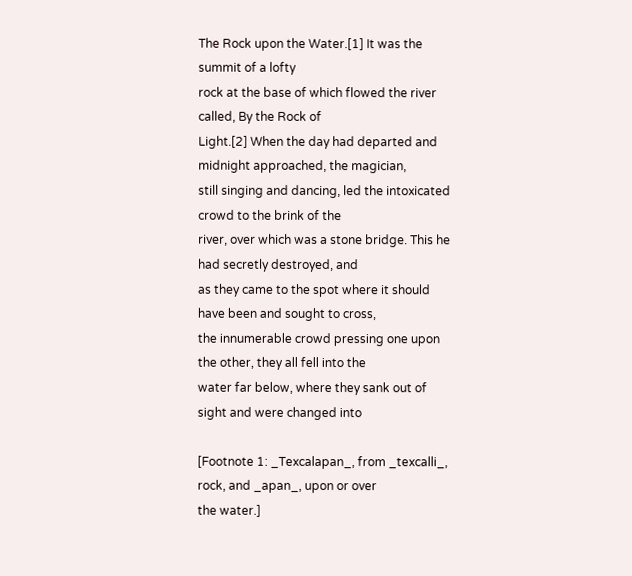The Rock upon the Water.[1] It was the summit of a lofty
rock at the base of which flowed the river called, By the Rock of
Light.[2] When the day had departed and midnight approached, the magician,
still singing and dancing, led the intoxicated crowd to the brink of the
river, over which was a stone bridge. This he had secretly destroyed, and
as they came to the spot where it should have been and sought to cross,
the innumerable crowd pressing one upon the other, they all fell into the
water far below, where they sank out of sight and were changed into

[Footnote 1: _Texcalapan_, from _texcalli_, rock, and _apan_, upon or over
the water.]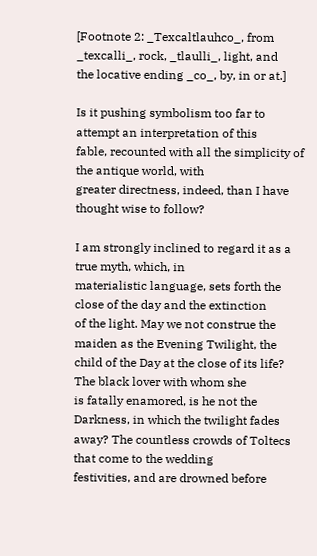[Footnote 2: _Texcaltlauhco_, from _texcalli_, rock, _tlaulli_, light, and
the locative ending _co_, by, in or at.]

Is it pushing symbolism too far to attempt an interpretation of this
fable, recounted with all the simplicity of the antique world, with
greater directness, indeed, than I have thought wise to follow?

I am strongly inclined to regard it as a true myth, which, in
materialistic language, sets forth the close of the day and the extinction
of the light. May we not construe the maiden as the Evening Twilight, the
child of the Day at the close of its life? The black lover with whom she
is fatally enamored, is he not the Darkness, in which the twilight fades
away? The countless crowds of Toltecs that come to the wedding
festivities, and are drowned before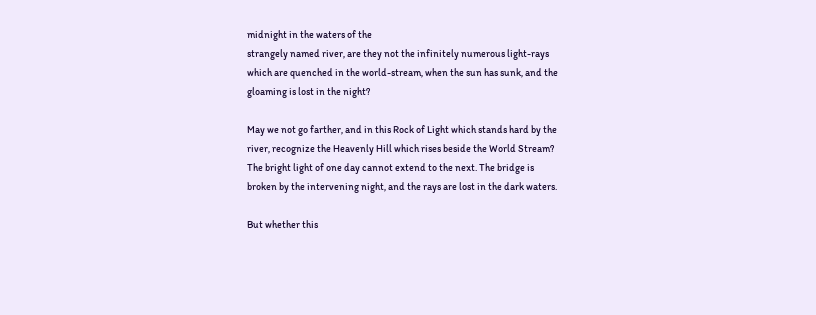midnight in the waters of the
strangely named river, are they not the infinitely numerous light-rays
which are quenched in the world-stream, when the sun has sunk, and the
gloaming is lost in the night?

May we not go farther, and in this Rock of Light which stands hard by the
river, recognize the Heavenly Hill which rises beside the World Stream?
The bright light of one day cannot extend to the next. The bridge is
broken by the intervening night, and the rays are lost in the dark waters.

But whether this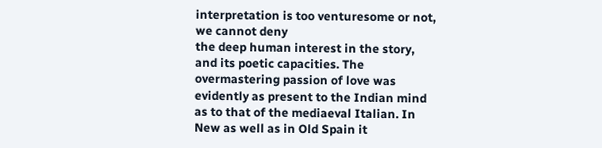interpretation is too venturesome or not, we cannot deny
the deep human interest in the story, and its poetic capacities. The
overmastering passion of love was evidently as present to the Indian mind
as to that of the mediaeval Italian. In New as well as in Old Spain it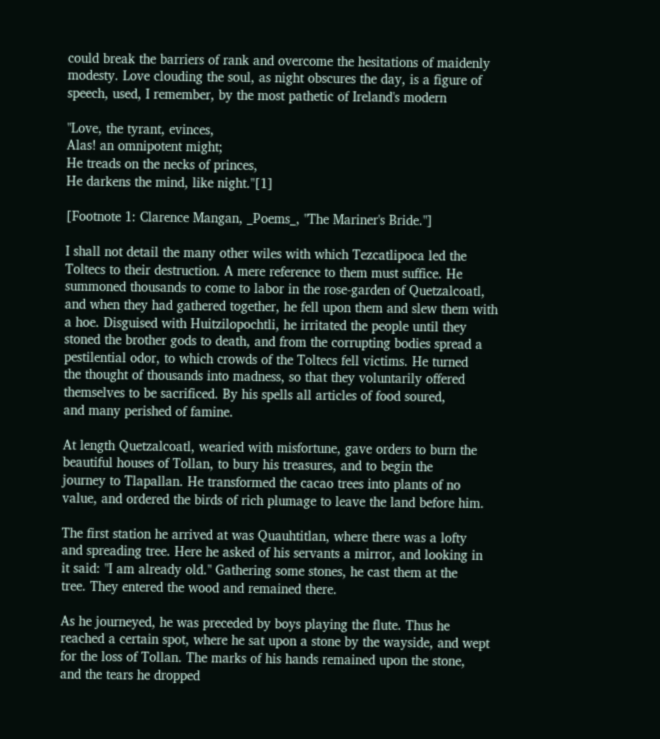could break the barriers of rank and overcome the hesitations of maidenly
modesty. Love clouding the soul, as night obscures the day, is a figure of
speech, used, I remember, by the most pathetic of Ireland's modern

"Love, the tyrant, evinces,
Alas! an omnipotent might;
He treads on the necks of princes,
He darkens the mind, like night."[1]

[Footnote 1: Clarence Mangan, _Poems_, "The Mariner's Bride."]

I shall not detail the many other wiles with which Tezcatlipoca led the
Toltecs to their destruction. A mere reference to them must suffice. He
summoned thousands to come to labor in the rose-garden of Quetzalcoatl,
and when they had gathered together, he fell upon them and slew them with
a hoe. Disguised with Huitzilopochtli, he irritated the people until they
stoned the brother gods to death, and from the corrupting bodies spread a
pestilential odor, to which crowds of the Toltecs fell victims. He turned
the thought of thousands into madness, so that they voluntarily offered
themselves to be sacrificed. By his spells all articles of food soured,
and many perished of famine.

At length Quetzalcoatl, wearied with misfortune, gave orders to burn the
beautiful houses of Tollan, to bury his treasures, and to begin the
journey to Tlapallan. He transformed the cacao trees into plants of no
value, and ordered the birds of rich plumage to leave the land before him.

The first station he arrived at was Quauhtitlan, where there was a lofty
and spreading tree. Here he asked of his servants a mirror, and looking in
it said: "I am already old." Gathering some stones, he cast them at the
tree. They entered the wood and remained there.

As he journeyed, he was preceded by boys playing the flute. Thus he
reached a certain spot, where he sat upon a stone by the wayside, and wept
for the loss of Tollan. The marks of his hands remained upon the stone,
and the tears he dropped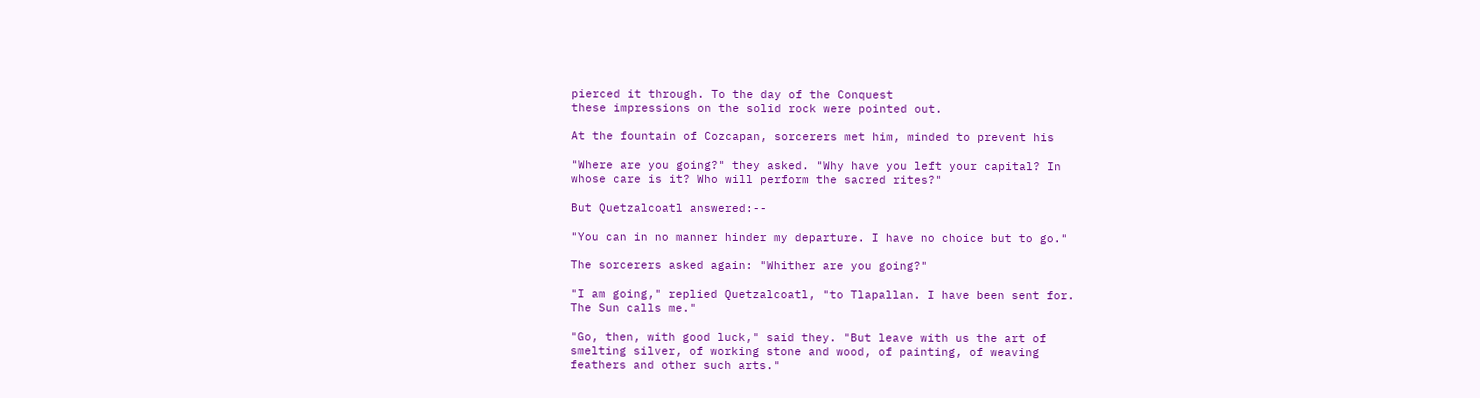pierced it through. To the day of the Conquest
these impressions on the solid rock were pointed out.

At the fountain of Cozcapan, sorcerers met him, minded to prevent his

"Where are you going?" they asked. "Why have you left your capital? In
whose care is it? Who will perform the sacred rites?"

But Quetzalcoatl answered:--

"You can in no manner hinder my departure. I have no choice but to go."

The sorcerers asked again: "Whither are you going?"

"I am going," replied Quetzalcoatl, "to Tlapallan. I have been sent for.
The Sun calls me."

"Go, then, with good luck," said they. "But leave with us the art of
smelting silver, of working stone and wood, of painting, of weaving
feathers and other such arts."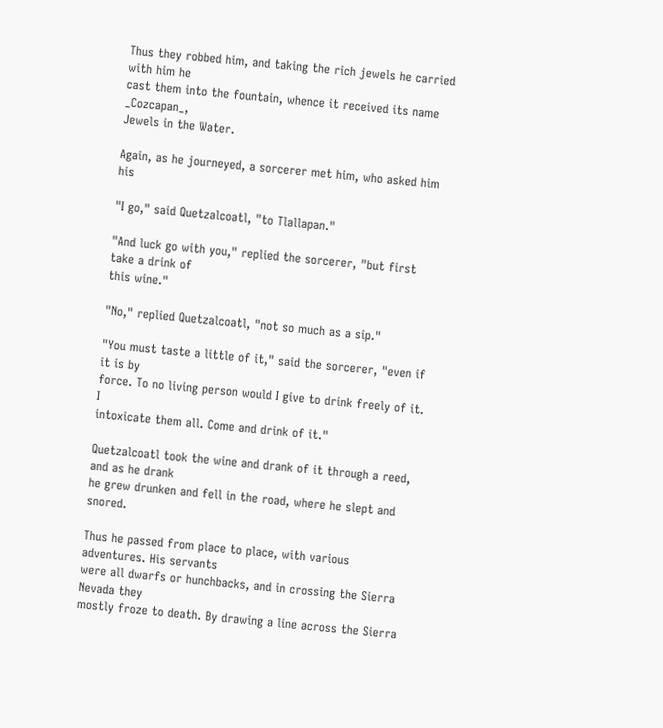Thus they robbed him, and taking the rich jewels he carried with him he
cast them into the fountain, whence it received its name _Cozcapan_,
Jewels in the Water.

Again, as he journeyed, a sorcerer met him, who asked him his

"I go," said Quetzalcoatl, "to Tlallapan."

"And luck go with you," replied the sorcerer, "but first take a drink of
this wine."

"No," replied Quetzalcoatl, "not so much as a sip."

"You must taste a little of it," said the sorcerer, "even if it is by
force. To no living person would I give to drink freely of it. I
intoxicate them all. Come and drink of it."

Quetzalcoatl took the wine and drank of it through a reed, and as he drank
he grew drunken and fell in the road, where he slept and snored.

Thus he passed from place to place, with various adventures. His servants
were all dwarfs or hunchbacks, and in crossing the Sierra Nevada they
mostly froze to death. By drawing a line across the Sierra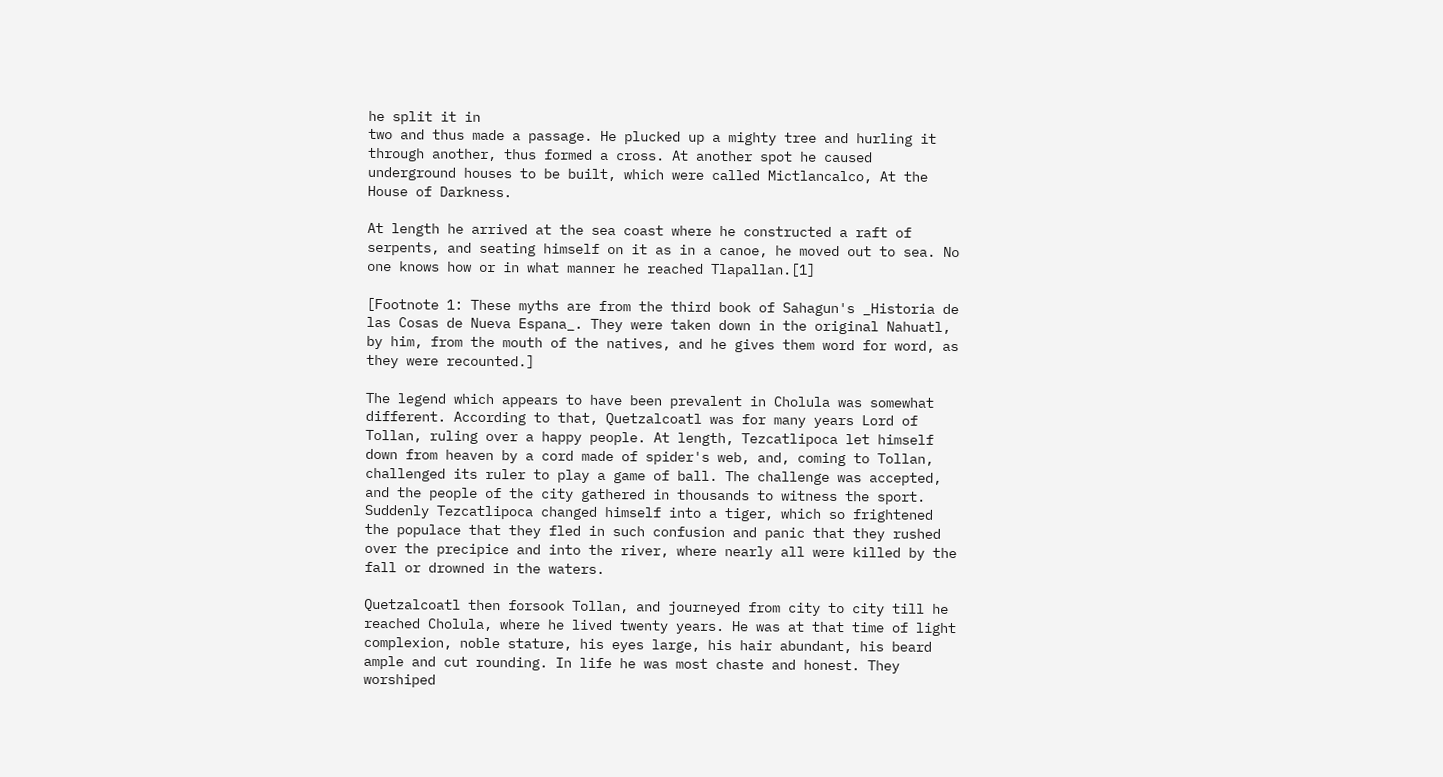he split it in
two and thus made a passage. He plucked up a mighty tree and hurling it
through another, thus formed a cross. At another spot he caused
underground houses to be built, which were called Mictlancalco, At the
House of Darkness.

At length he arrived at the sea coast where he constructed a raft of
serpents, and seating himself on it as in a canoe, he moved out to sea. No
one knows how or in what manner he reached Tlapallan.[1]

[Footnote 1: These myths are from the third book of Sahagun's _Historia de
las Cosas de Nueva Espana_. They were taken down in the original Nahuatl,
by him, from the mouth of the natives, and he gives them word for word, as
they were recounted.]

The legend which appears to have been prevalent in Cholula was somewhat
different. According to that, Quetzalcoatl was for many years Lord of
Tollan, ruling over a happy people. At length, Tezcatlipoca let himself
down from heaven by a cord made of spider's web, and, coming to Tollan,
challenged its ruler to play a game of ball. The challenge was accepted,
and the people of the city gathered in thousands to witness the sport.
Suddenly Tezcatlipoca changed himself into a tiger, which so frightened
the populace that they fled in such confusion and panic that they rushed
over the precipice and into the river, where nearly all were killed by the
fall or drowned in the waters.

Quetzalcoatl then forsook Tollan, and journeyed from city to city till he
reached Cholula, where he lived twenty years. He was at that time of light
complexion, noble stature, his eyes large, his hair abundant, his beard
ample and cut rounding. In life he was most chaste and honest. They
worshiped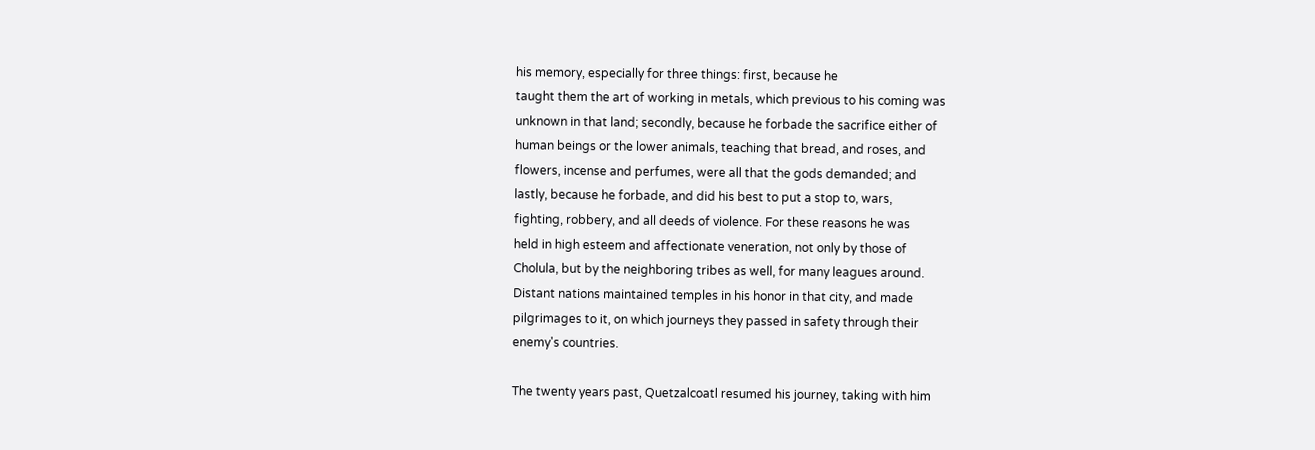his memory, especially for three things: first, because he
taught them the art of working in metals, which previous to his coming was
unknown in that land; secondly, because he forbade the sacrifice either of
human beings or the lower animals, teaching that bread, and roses, and
flowers, incense and perfumes, were all that the gods demanded; and
lastly, because he forbade, and did his best to put a stop to, wars,
fighting, robbery, and all deeds of violence. For these reasons he was
held in high esteem and affectionate veneration, not only by those of
Cholula, but by the neighboring tribes as well, for many leagues around.
Distant nations maintained temples in his honor in that city, and made
pilgrimages to it, on which journeys they passed in safety through their
enemy's countries.

The twenty years past, Quetzalcoatl resumed his journey, taking with him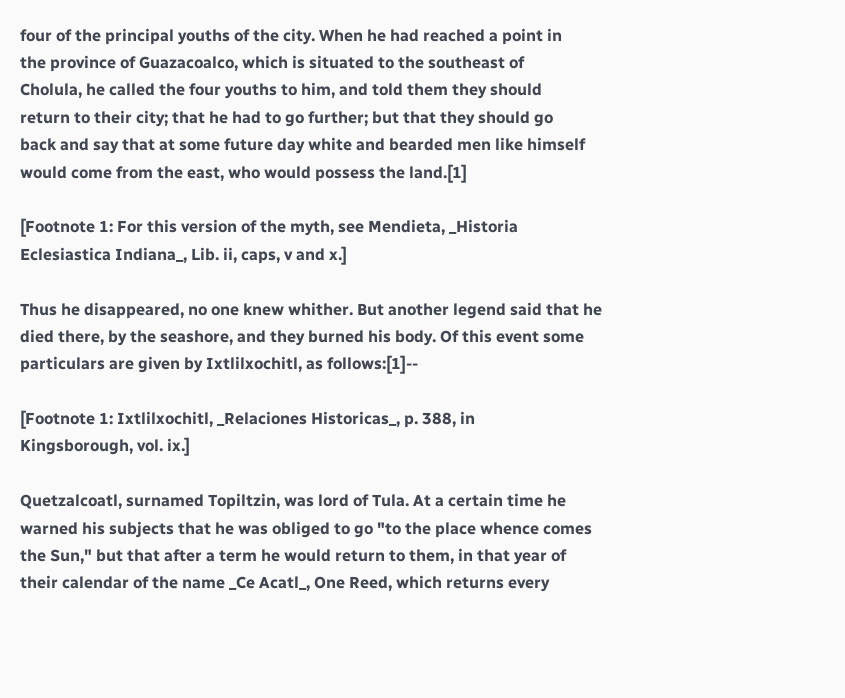four of the principal youths of the city. When he had reached a point in
the province of Guazacoalco, which is situated to the southeast of
Cholula, he called the four youths to him, and told them they should
return to their city; that he had to go further; but that they should go
back and say that at some future day white and bearded men like himself
would come from the east, who would possess the land.[1]

[Footnote 1: For this version of the myth, see Mendieta, _Historia
Eclesiastica Indiana_, Lib. ii, caps, v and x.]

Thus he disappeared, no one knew whither. But another legend said that he
died there, by the seashore, and they burned his body. Of this event some
particulars are given by Ixtlilxochitl, as follows:[1]--

[Footnote 1: Ixtlilxochitl, _Relaciones Historicas_, p. 388, in
Kingsborough, vol. ix.]

Quetzalcoatl, surnamed Topiltzin, was lord of Tula. At a certain time he
warned his subjects that he was obliged to go "to the place whence comes
the Sun," but that after a term he would return to them, in that year of
their calendar of the name _Ce Acatl_, One Reed, which returns every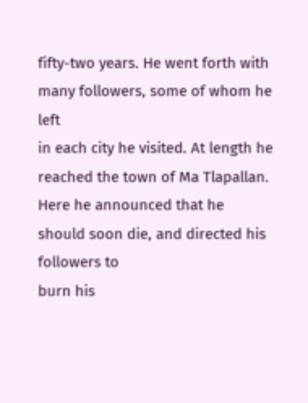fifty-two years. He went forth with many followers, some of whom he left
in each city he visited. At length he reached the town of Ma Tlapallan.
Here he announced that he should soon die, and directed his followers to
burn his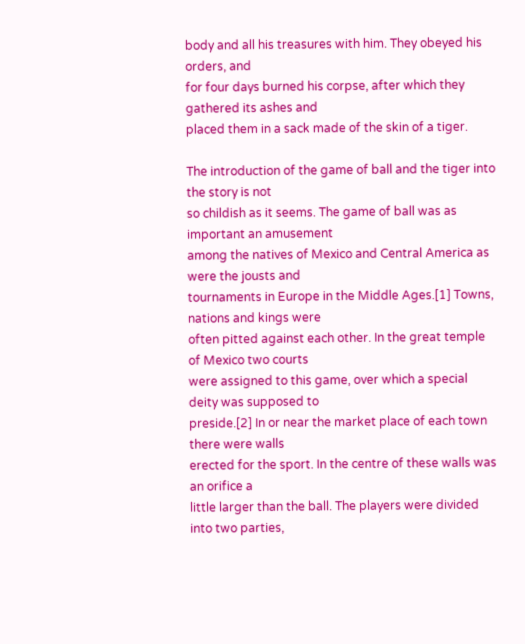body and all his treasures with him. They obeyed his orders, and
for four days burned his corpse, after which they gathered its ashes and
placed them in a sack made of the skin of a tiger.

The introduction of the game of ball and the tiger into the story is not
so childish as it seems. The game of ball was as important an amusement
among the natives of Mexico and Central America as were the jousts and
tournaments in Europe in the Middle Ages.[1] Towns, nations and kings were
often pitted against each other. In the great temple of Mexico two courts
were assigned to this game, over which a special deity was supposed to
preside.[2] In or near the market place of each town there were walls
erected for the sport. In the centre of these walls was an orifice a
little larger than the ball. The players were divided into two parties,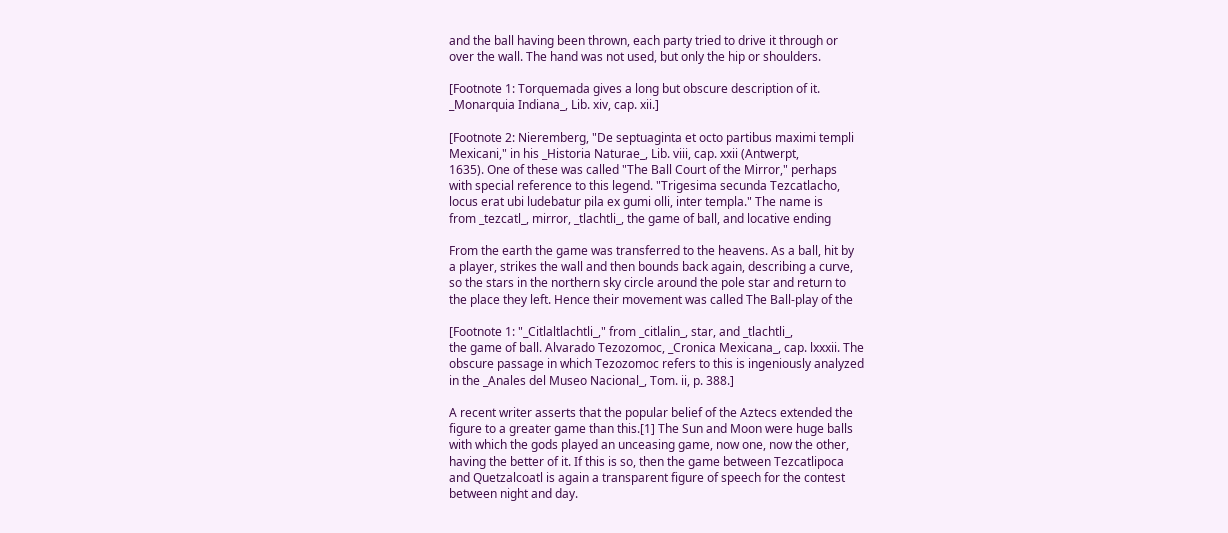and the ball having been thrown, each party tried to drive it through or
over the wall. The hand was not used, but only the hip or shoulders.

[Footnote 1: Torquemada gives a long but obscure description of it.
_Monarquia Indiana_, Lib. xiv, cap. xii.]

[Footnote 2: Nieremberg, "De septuaginta et octo partibus maximi templi
Mexicani," in his _Historia Naturae_, Lib. viii, cap. xxii (Antwerpt,
1635). One of these was called "The Ball Court of the Mirror," perhaps
with special reference to this legend. "Trigesima secunda Tezcatlacho,
locus erat ubi ludebatur pila ex gumi olli, inter templa." The name is
from _tezcatl_, mirror, _tlachtli_, the game of ball, and locative ending

From the earth the game was transferred to the heavens. As a ball, hit by
a player, strikes the wall and then bounds back again, describing a curve,
so the stars in the northern sky circle around the pole star and return to
the place they left. Hence their movement was called The Ball-play of the

[Footnote 1: "_Citlaltlachtli_," from _citlalin_, star, and _tlachtli_,
the game of ball. Alvarado Tezozomoc, _Cronica Mexicana_, cap. lxxxii. The
obscure passage in which Tezozomoc refers to this is ingeniously analyzed
in the _Anales del Museo Nacional_, Tom. ii, p. 388.]

A recent writer asserts that the popular belief of the Aztecs extended the
figure to a greater game than this.[1] The Sun and Moon were huge balls
with which the gods played an unceasing game, now one, now the other,
having the better of it. If this is so, then the game between Tezcatlipoca
and Quetzalcoatl is again a transparent figure of speech for the contest
between night and day.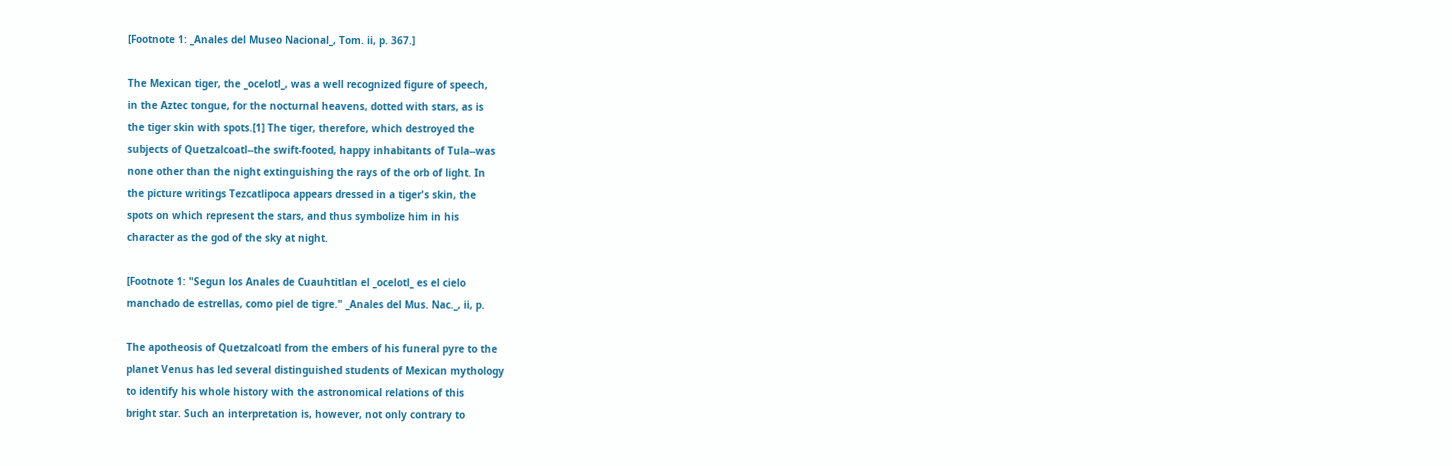[Footnote 1: _Anales del Museo Nacional_, Tom. ii, p. 367.]

The Mexican tiger, the _ocelotl_, was a well recognized figure of speech,
in the Aztec tongue, for the nocturnal heavens, dotted with stars, as is
the tiger skin with spots.[1] The tiger, therefore, which destroyed the
subjects of Quetzalcoatl--the swift-footed, happy inhabitants of Tula--was
none other than the night extinguishing the rays of the orb of light. In
the picture writings Tezcatlipoca appears dressed in a tiger's skin, the
spots on which represent the stars, and thus symbolize him in his
character as the god of the sky at night.

[Footnote 1: "Segun los Anales de Cuauhtitlan el _ocelotl_ es el cielo
manchado de estrellas, como piel de tigre." _Anales del Mus. Nac._, ii, p.

The apotheosis of Quetzalcoatl from the embers of his funeral pyre to the
planet Venus has led several distinguished students of Mexican mythology
to identify his whole history with the astronomical relations of this
bright star. Such an interpretation is, however, not only contrary to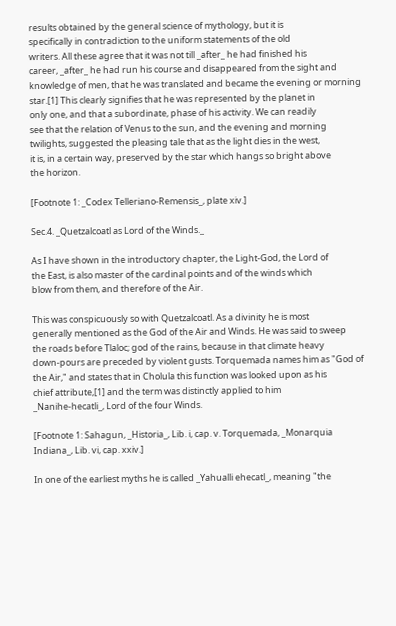results obtained by the general science of mythology, but it is
specifically in contradiction to the uniform statements of the old
writers. All these agree that it was not till _after_ he had finished his
career, _after_ he had run his course and disappeared from the sight and
knowledge of men, that he was translated and became the evening or morning
star.[1] This clearly signifies that he was represented by the planet in
only one, and that a subordinate, phase of his activity. We can readily
see that the relation of Venus to the sun, and the evening and morning
twilights, suggested the pleasing tale that as the light dies in the west,
it is, in a certain way, preserved by the star which hangs so bright above
the horizon.

[Footnote 1: _Codex Telleriano-Remensis_, plate xiv.]

Sec.4. _Quetzalcoatl as Lord of the Winds._

As I have shown in the introductory chapter, the Light-God, the Lord of
the East, is also master of the cardinal points and of the winds which
blow from them, and therefore of the Air.

This was conspicuously so with Quetzalcoatl. As a divinity he is most
generally mentioned as the God of the Air and Winds. He was said to sweep
the roads before Tlaloc; god of the rains, because in that climate heavy
down-pours are preceded by violent gusts. Torquemada names him as "God of
the Air," and states that in Cholula this function was looked upon as his
chief attribute,[1] and the term was distinctly applied to him
_Nanihe-hecatli_, Lord of the four Winds.

[Footnote 1: Sahagun, _Historia_, Lib. i, cap. v. Torquemada, _Monarquia
Indiana_, Lib. vi, cap. xxiv.]

In one of the earliest myths he is called _Yahualli ehecatl_, meaning "the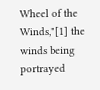Wheel of the Winds,"[1] the winds being portrayed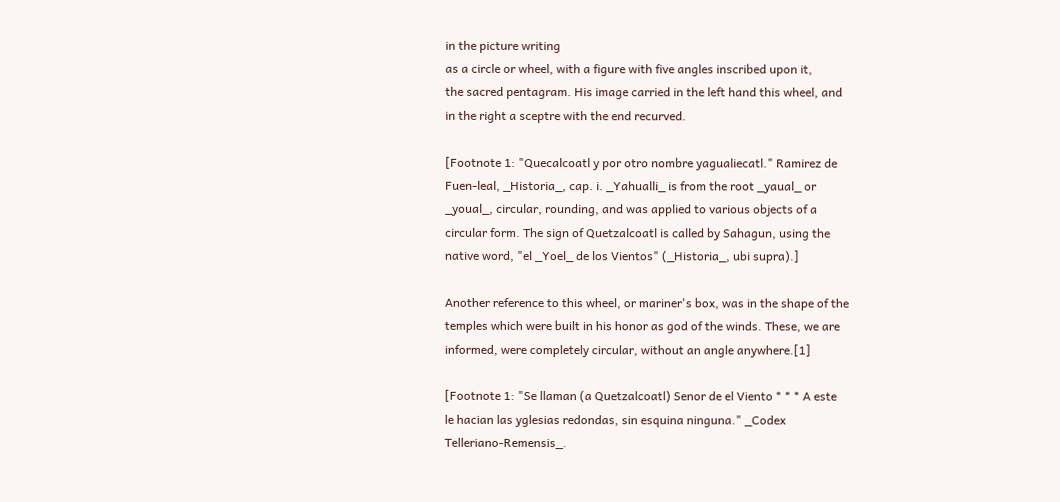in the picture writing
as a circle or wheel, with a figure with five angles inscribed upon it,
the sacred pentagram. His image carried in the left hand this wheel, and
in the right a sceptre with the end recurved.

[Footnote 1: "Quecalcoatl y por otro nombre yagualiecatl." Ramirez de
Fuen-leal, _Historia_, cap. i. _Yahualli_ is from the root _yaual_ or
_youal_, circular, rounding, and was applied to various objects of a
circular form. The sign of Quetzalcoatl is called by Sahagun, using the
native word, "el _Yoel_ de los Vientos" (_Historia_, ubi supra).]

Another reference to this wheel, or mariner's box, was in the shape of the
temples which were built in his honor as god of the winds. These, we are
informed, were completely circular, without an angle anywhere.[1]

[Footnote 1: "Se llaman (a Quetzalcoatl) Senor de el Viento * * * A este
le hacian las yglesias redondas, sin esquina ninguna." _Codex
Telleriano-Remensis_.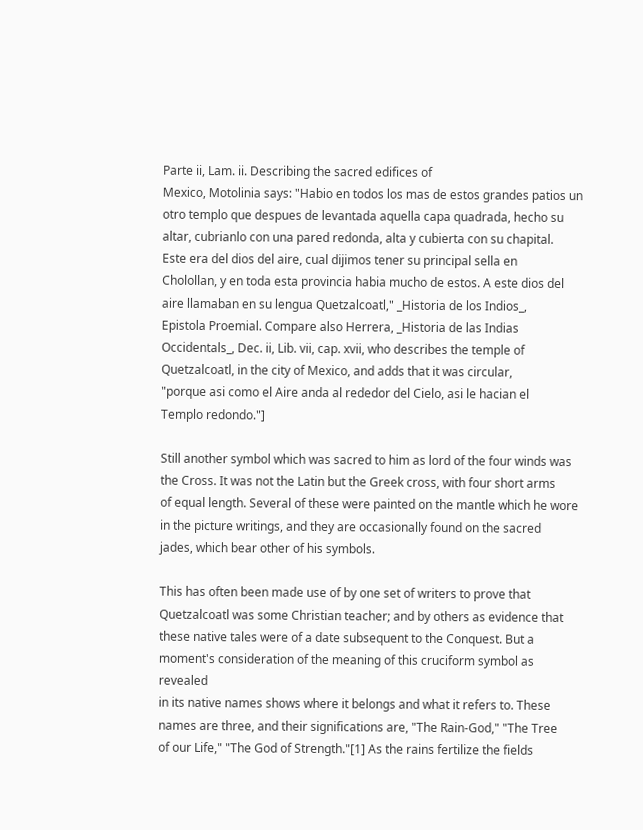Parte ii, Lam. ii. Describing the sacred edifices of
Mexico, Motolinia says: "Habio en todos los mas de estos grandes patios un
otro templo que despues de levantada aquella capa quadrada, hecho su
altar, cubrianlo con una pared redonda, alta y cubierta con su chapital.
Este era del dios del aire, cual dijimos tener su principal sella en
Cholollan, y en toda esta provincia habia mucho de estos. A este dios del
aire llamaban en su lengua Quetzalcoatl," _Historia de los Indios_,
Epistola Proemial. Compare also Herrera, _Historia de las Indias
Occidentals_, Dec. ii, Lib. vii, cap. xvii, who describes the temple of
Quetzalcoatl, in the city of Mexico, and adds that it was circular,
"porque asi como el Aire anda al rededor del Cielo, asi le hacian el
Templo redondo."]

Still another symbol which was sacred to him as lord of the four winds was
the Cross. It was not the Latin but the Greek cross, with four short arms
of equal length. Several of these were painted on the mantle which he wore
in the picture writings, and they are occasionally found on the sacred
jades, which bear other of his symbols.

This has often been made use of by one set of writers to prove that
Quetzalcoatl was some Christian teacher; and by others as evidence that
these native tales were of a date subsequent to the Conquest. But a
moment's consideration of the meaning of this cruciform symbol as revealed
in its native names shows where it belongs and what it refers to. These
names are three, and their significations are, "The Rain-God," "The Tree
of our Life," "The God of Strength."[1] As the rains fertilize the fields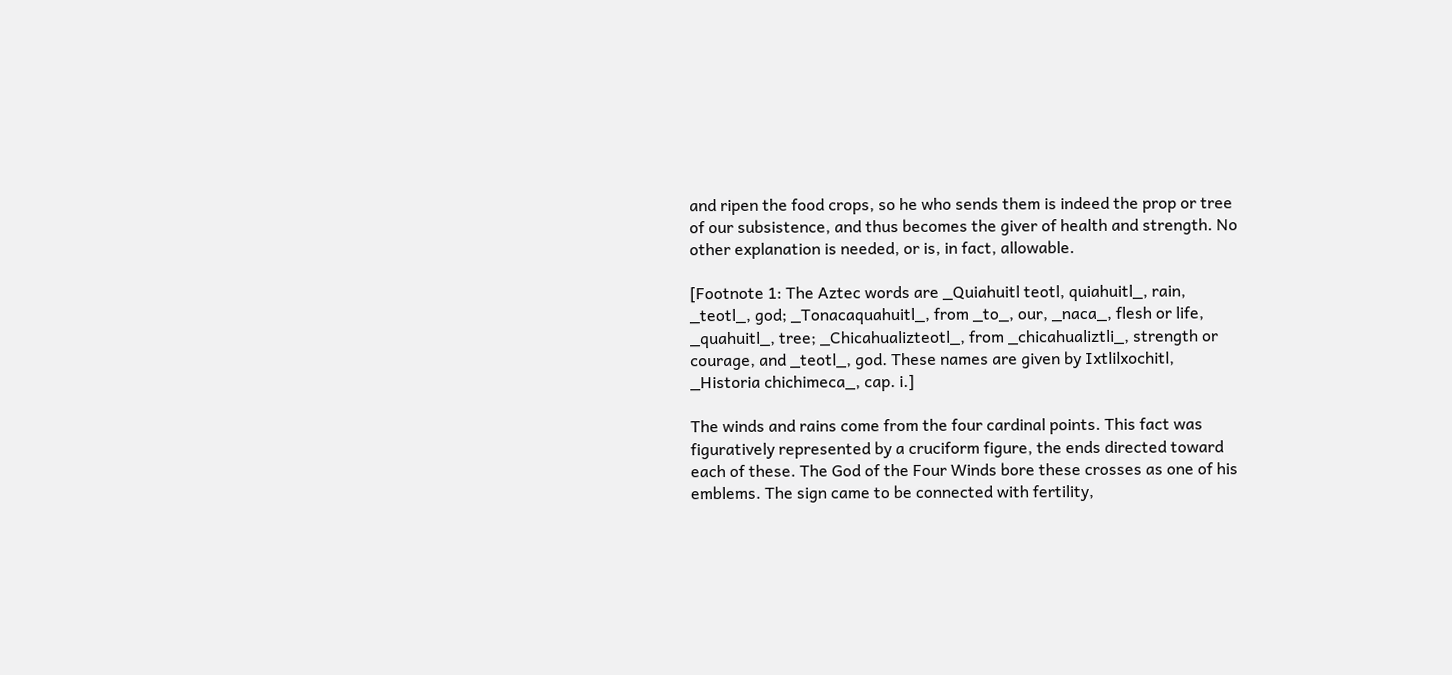and ripen the food crops, so he who sends them is indeed the prop or tree
of our subsistence, and thus becomes the giver of health and strength. No
other explanation is needed, or is, in fact, allowable.

[Footnote 1: The Aztec words are _Quiahuitl teotl, quiahuitl_, rain,
_teotl_, god; _Tonacaquahuitl_, from _to_, our, _naca_, flesh or life,
_quahuitl_, tree; _Chicahualizteotl_, from _chicahualiztli_, strength or
courage, and _teotl_, god. These names are given by Ixtlilxochitl,
_Historia chichimeca_, cap. i.]

The winds and rains come from the four cardinal points. This fact was
figuratively represented by a cruciform figure, the ends directed toward
each of these. The God of the Four Winds bore these crosses as one of his
emblems. The sign came to be connected with fertility,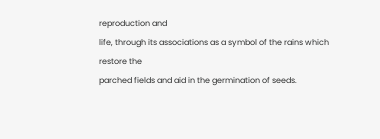reproduction and
life, through its associations as a symbol of the rains which restore the
parched fields and aid in the germination of seeds.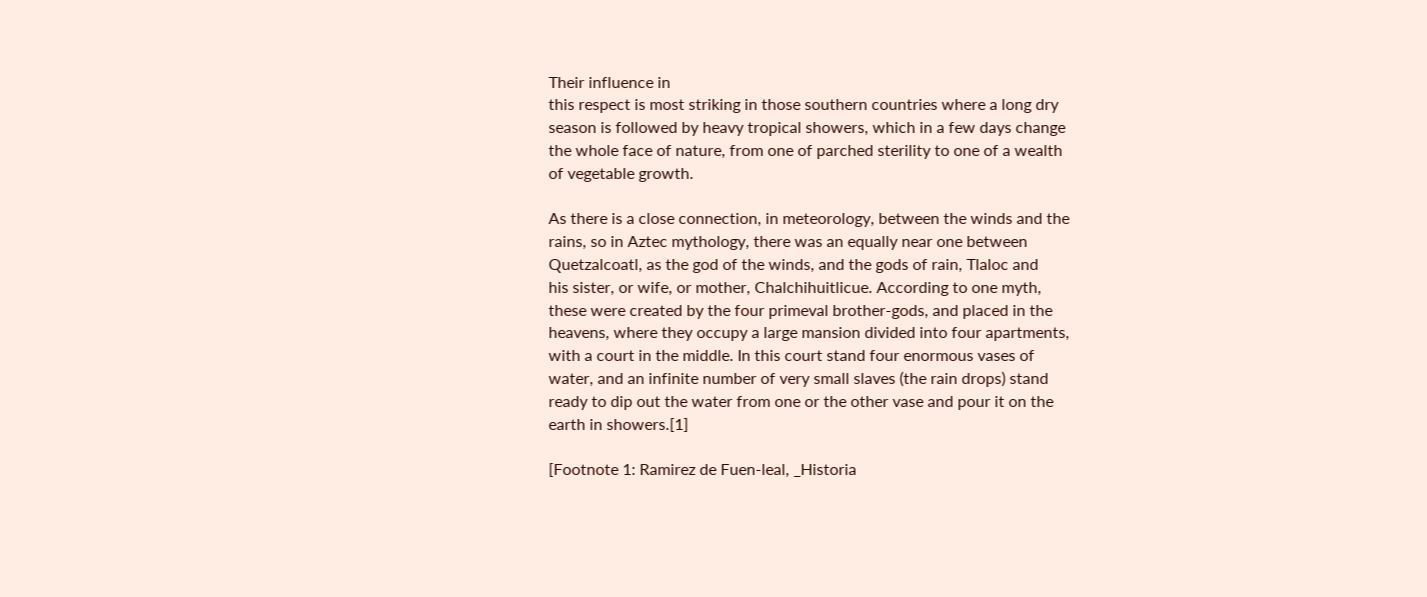Their influence in
this respect is most striking in those southern countries where a long dry
season is followed by heavy tropical showers, which in a few days change
the whole face of nature, from one of parched sterility to one of a wealth
of vegetable growth.

As there is a close connection, in meteorology, between the winds and the
rains, so in Aztec mythology, there was an equally near one between
Quetzalcoatl, as the god of the winds, and the gods of rain, Tlaloc and
his sister, or wife, or mother, Chalchihuitlicue. According to one myth,
these were created by the four primeval brother-gods, and placed in the
heavens, where they occupy a large mansion divided into four apartments,
with a court in the middle. In this court stand four enormous vases of
water, and an infinite number of very small slaves (the rain drops) stand
ready to dip out the water from one or the other vase and pour it on the
earth in showers.[1]

[Footnote 1: Ramirez de Fuen-leal, _Historia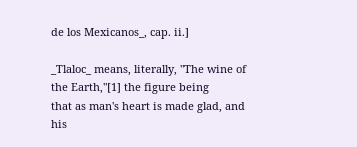de los Mexicanos_, cap. ii.]

_Tlaloc_ means, literally, "The wine of the Earth,"[1] the figure being
that as man's heart is made glad, and his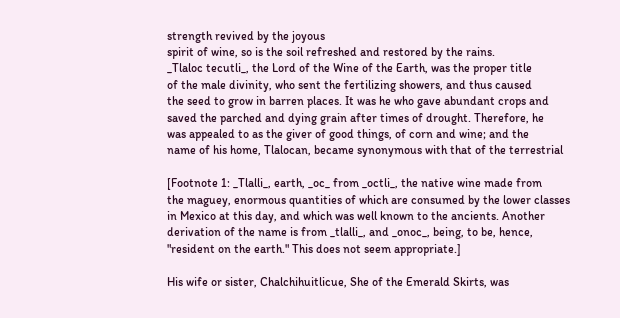strength revived by the joyous
spirit of wine, so is the soil refreshed and restored by the rains.
_Tlaloc tecutli_, the Lord of the Wine of the Earth, was the proper title
of the male divinity, who sent the fertilizing showers, and thus caused
the seed to grow in barren places. It was he who gave abundant crops and
saved the parched and dying grain after times of drought. Therefore, he
was appealed to as the giver of good things, of corn and wine; and the
name of his home, Tlalocan, became synonymous with that of the terrestrial

[Footnote 1: _Tlalli_, earth, _oc_ from _octli_, the native wine made from
the maguey, enormous quantities of which are consumed by the lower classes
in Mexico at this day, and which was well known to the ancients. Another
derivation of the name is from _tlalli_, and _onoc_, being, to be, hence,
"resident on the earth." This does not seem appropriate.]

His wife or sister, Chalchihuitlicue, She of the Emerald Skirts, was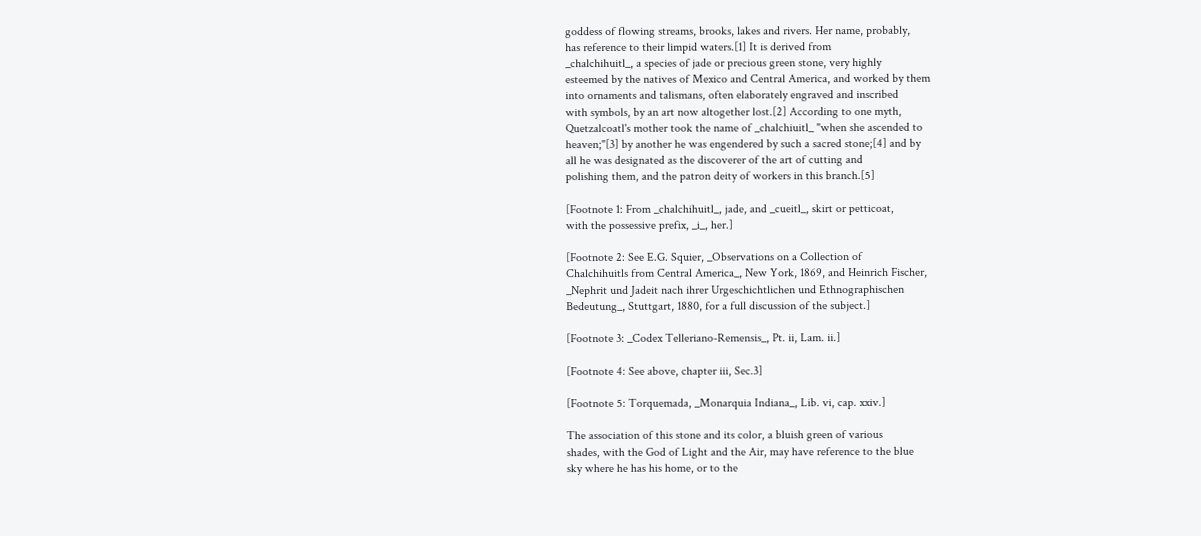goddess of flowing streams, brooks, lakes and rivers. Her name, probably,
has reference to their limpid waters.[1] It is derived from
_chalchihuitl_, a species of jade or precious green stone, very highly
esteemed by the natives of Mexico and Central America, and worked by them
into ornaments and talismans, often elaborately engraved and inscribed
with symbols, by an art now altogether lost.[2] According to one myth,
Quetzalcoatl's mother took the name of _chalchiuitl_ "when she ascended to
heaven;"[3] by another he was engendered by such a sacred stone;[4] and by
all he was designated as the discoverer of the art of cutting and
polishing them, and the patron deity of workers in this branch.[5]

[Footnote 1: From _chalchihuitl_, jade, and _cueitl_, skirt or petticoat,
with the possessive prefix, _i_, her.]

[Footnote 2: See E.G. Squier, _Observations on a Collection of
Chalchihuitls from Central America_, New York, 1869, and Heinrich Fischer,
_Nephrit und Jadeit nach ihrer Urgeschichtlichen und Ethnographischen
Bedeutung_, Stuttgart, 1880, for a full discussion of the subject.]

[Footnote 3: _Codex Telleriano-Remensis_, Pt. ii, Lam. ii.]

[Footnote 4: See above, chapter iii, Sec.3]

[Footnote 5: Torquemada, _Monarquia Indiana_, Lib. vi, cap. xxiv.]

The association of this stone and its color, a bluish green of various
shades, with the God of Light and the Air, may have reference to the blue
sky where he has his home, or to the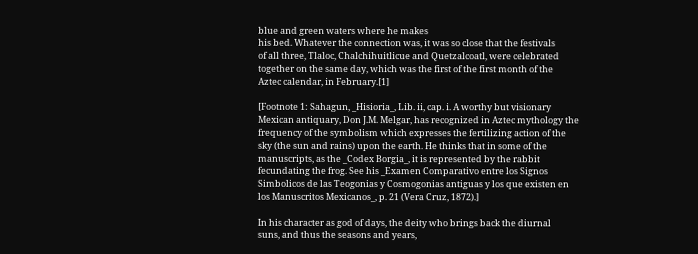blue and green waters where he makes
his bed. Whatever the connection was, it was so close that the festivals
of all three, Tlaloc, Chalchihuitlicue and Quetzalcoatl, were celebrated
together on the same day, which was the first of the first month of the
Aztec calendar, in February.[1]

[Footnote 1: Sahagun, _Hisioria_, Lib. ii, cap. i. A worthy but visionary
Mexican antiquary, Don J.M. Melgar, has recognized in Aztec mythology the
frequency of the symbolism which expresses the fertilizing action of the
sky (the sun and rains) upon the earth. He thinks that in some of the
manuscripts, as the _Codex Borgia_, it is represented by the rabbit
fecundating the frog. See his _Examen Comparativo entre los Signos
Simbolicos de las Teogonias y Cosmogonias antiguas y los que existen en
los Manuscritos Mexicanos_, p. 21 (Vera Cruz, 1872).]

In his character as god of days, the deity who brings back the diurnal
suns, and thus the seasons and years,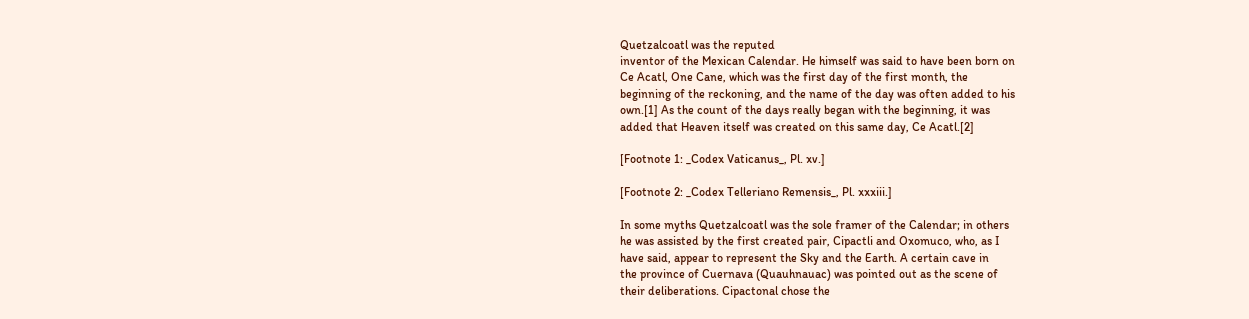Quetzalcoatl was the reputed
inventor of the Mexican Calendar. He himself was said to have been born on
Ce Acatl, One Cane, which was the first day of the first month, the
beginning of the reckoning, and the name of the day was often added to his
own.[1] As the count of the days really began with the beginning, it was
added that Heaven itself was created on this same day, Ce Acatl.[2]

[Footnote 1: _Codex Vaticanus_, Pl. xv.]

[Footnote 2: _Codex Telleriano Remensis_, Pl. xxxiii.]

In some myths Quetzalcoatl was the sole framer of the Calendar; in others
he was assisted by the first created pair, Cipactli and Oxomuco, who, as I
have said, appear to represent the Sky and the Earth. A certain cave in
the province of Cuernava (Quauhnauac) was pointed out as the scene of
their deliberations. Cipactonal chose the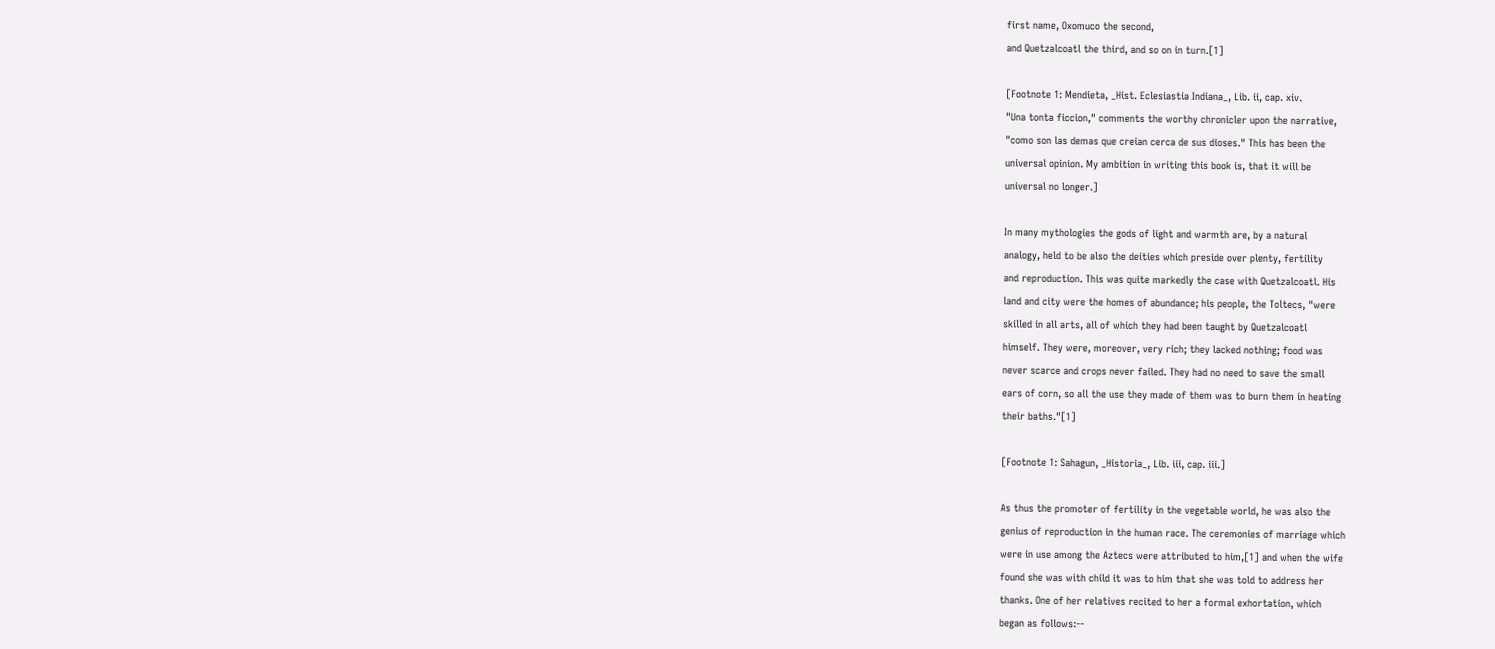first name, Oxomuco the second,
and Quetzalcoatl the third, and so on in turn.[1]

[Footnote 1: Mendieta, _Hist. Eclesiastia Indiana_, Lib. ii, cap. xiv.
"Una tonta ficcion," comments the worthy chronicler upon the narrative,
"como son las demas que creian cerca de sus dioses." This has been the
universal opinion. My ambition in writing this book is, that it will be
universal no longer.]

In many mythologies the gods of light and warmth are, by a natural
analogy, held to be also the deities which preside over plenty, fertility
and reproduction. This was quite markedly the case with Quetzalcoatl. His
land and city were the homes of abundance; his people, the Toltecs, "were
skilled in all arts, all of which they had been taught by Quetzalcoatl
himself. They were, moreover, very rich; they lacked nothing; food was
never scarce and crops never failed. They had no need to save the small
ears of corn, so all the use they made of them was to burn them in heating
their baths."[1]

[Footnote 1: Sahagun, _Historia_, Lib. iii, cap. iii.]

As thus the promoter of fertility in the vegetable world, he was also the
genius of reproduction in the human race. The ceremonies of marriage which
were in use among the Aztecs were attributed to him,[1] and when the wife
found she was with child it was to him that she was told to address her
thanks. One of her relatives recited to her a formal exhortation, which
began as follows:--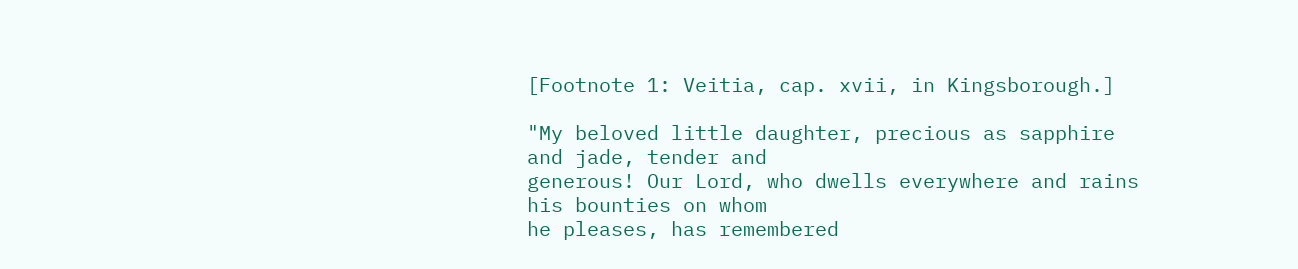[Footnote 1: Veitia, cap. xvii, in Kingsborough.]

"My beloved little daughter, precious as sapphire and jade, tender and
generous! Our Lord, who dwells everywhere and rains his bounties on whom
he pleases, has remembered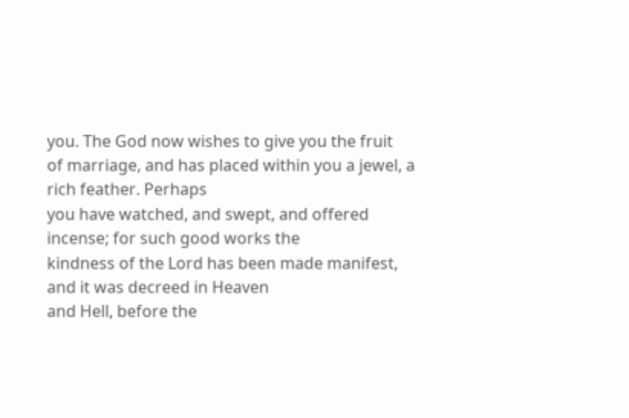you. The God now wishes to give you the fruit
of marriage, and has placed within you a jewel, a rich feather. Perhaps
you have watched, and swept, and offered incense; for such good works the
kindness of the Lord has been made manifest, and it was decreed in Heaven
and Hell, before the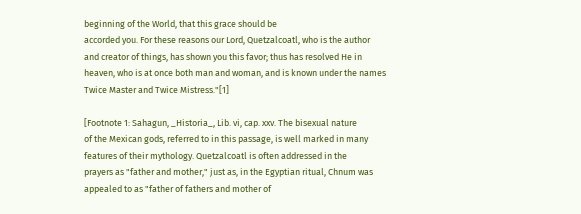beginning of the World, that this grace should be
accorded you. For these reasons our Lord, Quetzalcoatl, who is the author
and creator of things, has shown you this favor; thus has resolved He in
heaven, who is at once both man and woman, and is known under the names
Twice Master and Twice Mistress."[1]

[Footnote 1: Sahagun, _Historia_, Lib. vi, cap. xxv. The bisexual nature
of the Mexican gods, referred to in this passage, is well marked in many
features of their mythology. Quetzalcoatl is often addressed in the
prayers as "father and mother," just as, in the Egyptian ritual, Chnum was
appealed to as "father of fathers and mother of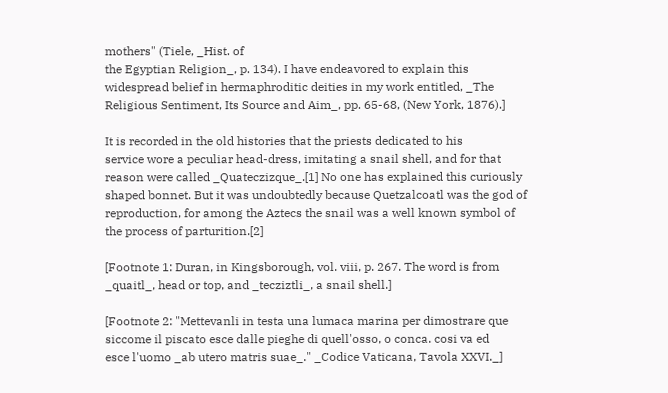mothers" (Tiele, _Hist. of
the Egyptian Religion_, p. 134). I have endeavored to explain this
widespread belief in hermaphroditic deities in my work entitled, _The
Religious Sentiment, Its Source and Aim_, pp. 65-68, (New York, 1876).]

It is recorded in the old histories that the priests dedicated to his
service wore a peculiar head-dress, imitating a snail shell, and for that
reason were called _Quateczizque_.[1] No one has explained this curiously
shaped bonnet. But it was undoubtedly because Quetzalcoatl was the god of
reproduction, for among the Aztecs the snail was a well known symbol of
the process of parturition.[2]

[Footnote 1: Duran, in Kingsborough, vol. viii, p. 267. The word is from
_quaitl_, head or top, and _tecziztli_, a snail shell.]

[Footnote 2: "Mettevanli in testa una lumaca marina per dimostrare que
siccome il piscato esce dalle pieghe di quell'osso, o conca. cosi va ed
esce l'uomo _ab utero matris suae_." _Codice Vaticana, Tavola XXVI._]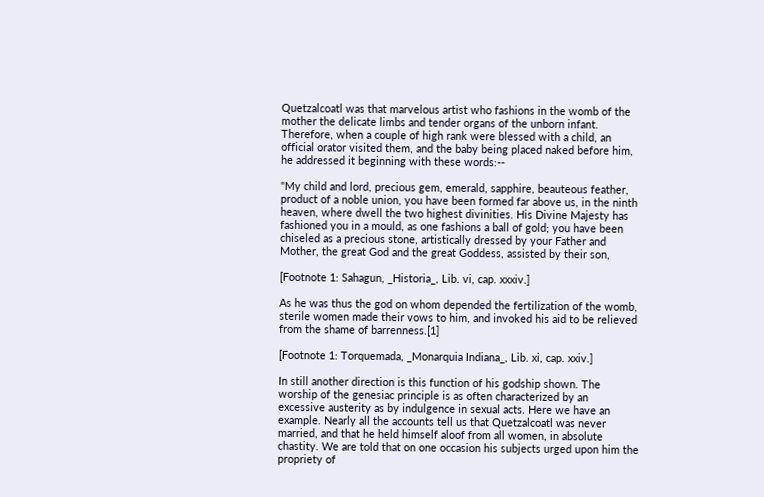Quetzalcoatl was that marvelous artist who fashions in the womb of the
mother the delicate limbs and tender organs of the unborn infant.
Therefore, when a couple of high rank were blessed with a child, an
official orator visited them, and the baby being placed naked before him,
he addressed it beginning with these words:--

"My child and lord, precious gem, emerald, sapphire, beauteous feather,
product of a noble union, you have been formed far above us, in the ninth
heaven, where dwell the two highest divinities. His Divine Majesty has
fashioned you in a mould, as one fashions a ball of gold; you have been
chiseled as a precious stone, artistically dressed by your Father and
Mother, the great God and the great Goddess, assisted by their son,

[Footnote 1: Sahagun, _Historia_, Lib. vi, cap. xxxiv.]

As he was thus the god on whom depended the fertilization of the womb,
sterile women made their vows to him, and invoked his aid to be relieved
from the shame of barrenness.[1]

[Footnote 1: Torquemada, _Monarquia Indiana_, Lib. xi, cap. xxiv.]

In still another direction is this function of his godship shown. The
worship of the genesiac principle is as often characterized by an
excessive austerity as by indulgence in sexual acts. Here we have an
example. Nearly all the accounts tell us that Quetzalcoatl was never
married, and that he held himself aloof from all women, in absolute
chastity. We are told that on one occasion his subjects urged upon him the
propriety of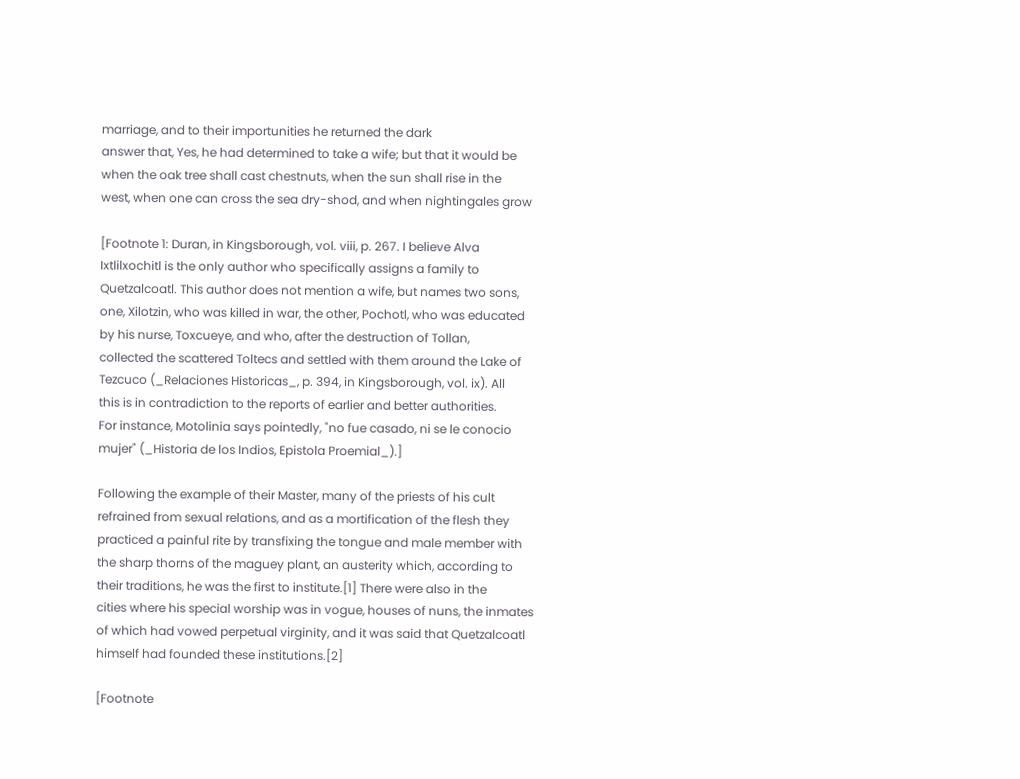marriage, and to their importunities he returned the dark
answer that, Yes, he had determined to take a wife; but that it would be
when the oak tree shall cast chestnuts, when the sun shall rise in the
west, when one can cross the sea dry-shod, and when nightingales grow

[Footnote 1: Duran, in Kingsborough, vol. viii, p. 267. I believe Alva
Ixtlilxochitl is the only author who specifically assigns a family to
Quetzalcoatl. This author does not mention a wife, but names two sons,
one, Xilotzin, who was killed in war, the other, Pochotl, who was educated
by his nurse, Toxcueye, and who, after the destruction of Tollan,
collected the scattered Toltecs and settled with them around the Lake of
Tezcuco (_Relaciones Historicas_, p. 394, in Kingsborough, vol. ix). All
this is in contradiction to the reports of earlier and better authorities.
For instance, Motolinia says pointedly, "no fue casado, ni se le conocio
mujer" (_Historia de los Indios, Epistola Proemial_).]

Following the example of their Master, many of the priests of his cult
refrained from sexual relations, and as a mortification of the flesh they
practiced a painful rite by transfixing the tongue and male member with
the sharp thorns of the maguey plant, an austerity which, according to
their traditions, he was the first to institute.[1] There were also in the
cities where his special worship was in vogue, houses of nuns, the inmates
of which had vowed perpetual virginity, and it was said that Quetzalcoatl
himself had founded these institutions.[2]

[Footnote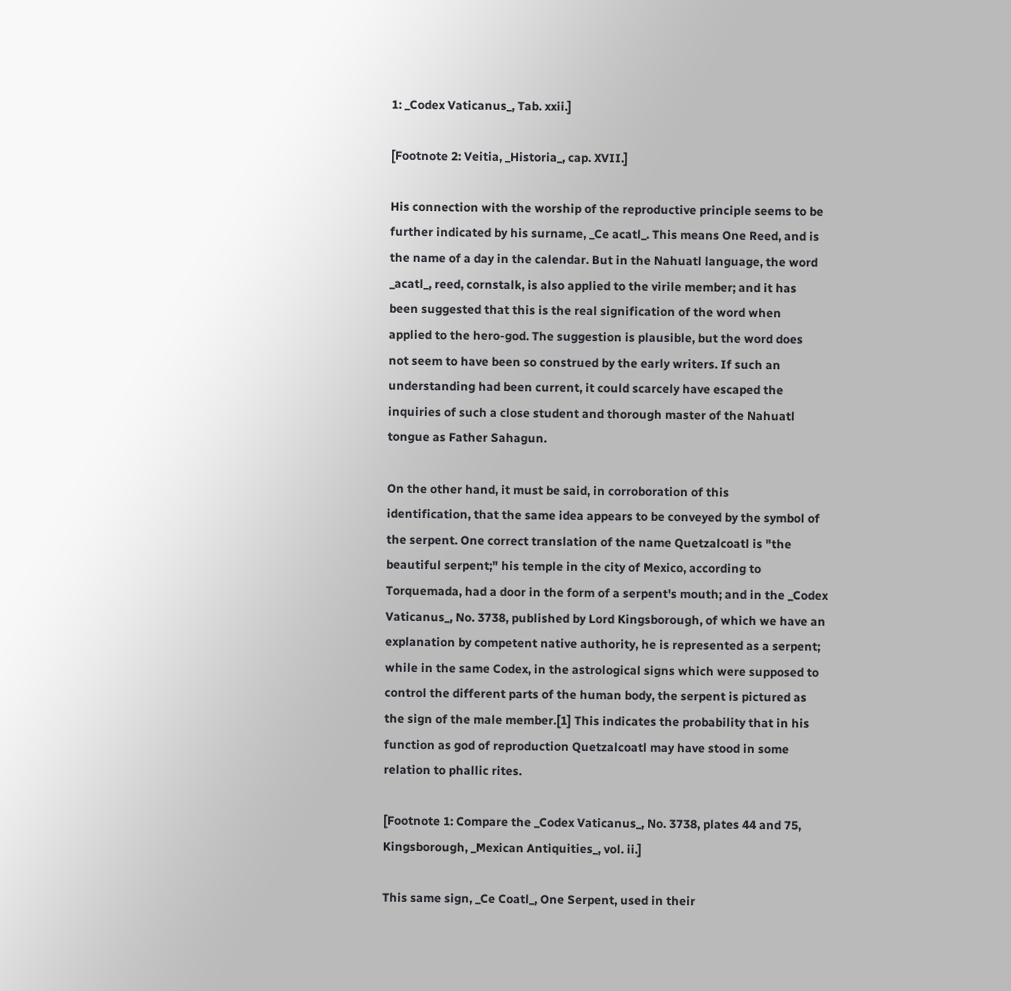1: _Codex Vaticanus_, Tab. xxii.]

[Footnote 2: Veitia, _Historia_, cap. XVII.]

His connection with the worship of the reproductive principle seems to be
further indicated by his surname, _Ce acatl_. This means One Reed, and is
the name of a day in the calendar. But in the Nahuatl language, the word
_acatl_, reed, cornstalk, is also applied to the virile member; and it has
been suggested that this is the real signification of the word when
applied to the hero-god. The suggestion is plausible, but the word does
not seem to have been so construed by the early writers. If such an
understanding had been current, it could scarcely have escaped the
inquiries of such a close student and thorough master of the Nahuatl
tongue as Father Sahagun.

On the other hand, it must be said, in corroboration of this
identification, that the same idea appears to be conveyed by the symbol of
the serpent. One correct translation of the name Quetzalcoatl is "the
beautiful serpent;" his temple in the city of Mexico, according to
Torquemada, had a door in the form of a serpent's mouth; and in the _Codex
Vaticanus_, No. 3738, published by Lord Kingsborough, of which we have an
explanation by competent native authority, he is represented as a serpent;
while in the same Codex, in the astrological signs which were supposed to
control the different parts of the human body, the serpent is pictured as
the sign of the male member.[1] This indicates the probability that in his
function as god of reproduction Quetzalcoatl may have stood in some
relation to phallic rites.

[Footnote 1: Compare the _Codex Vaticanus_, No. 3738, plates 44 and 75,
Kingsborough, _Mexican Antiquities_, vol. ii.]

This same sign, _Ce Coatl_, One Serpent, used in their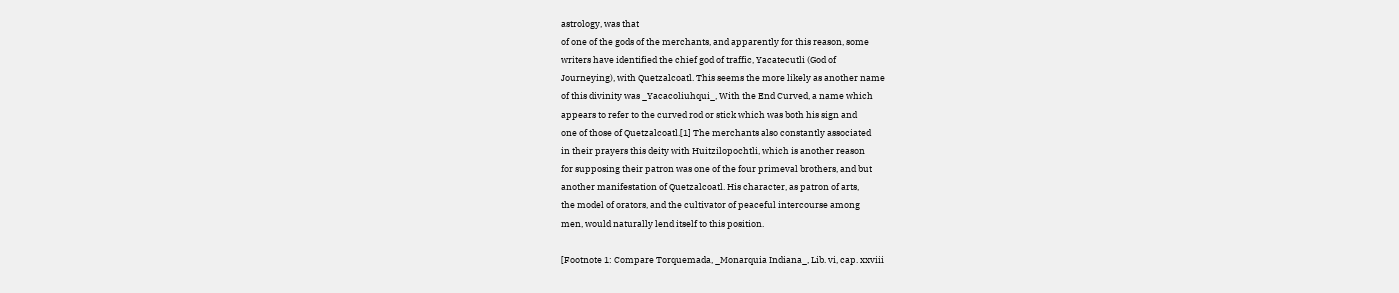astrology, was that
of one of the gods of the merchants, and apparently for this reason, some
writers have identified the chief god of traffic, Yacatecutli (God of
Journeying), with Quetzalcoatl. This seems the more likely as another name
of this divinity was _Yacacoliuhqui_, With the End Curved, a name which
appears to refer to the curved rod or stick which was both his sign and
one of those of Quetzalcoatl.[1] The merchants also constantly associated
in their prayers this deity with Huitzilopochtli, which is another reason
for supposing their patron was one of the four primeval brothers, and but
another manifestation of Quetzalcoatl. His character, as patron of arts,
the model of orators, and the cultivator of peaceful intercourse among
men, would naturally lend itself to this position.

[Footnote 1: Compare Torquemada, _Monarquia Indiana_, Lib. vi, cap. xxviii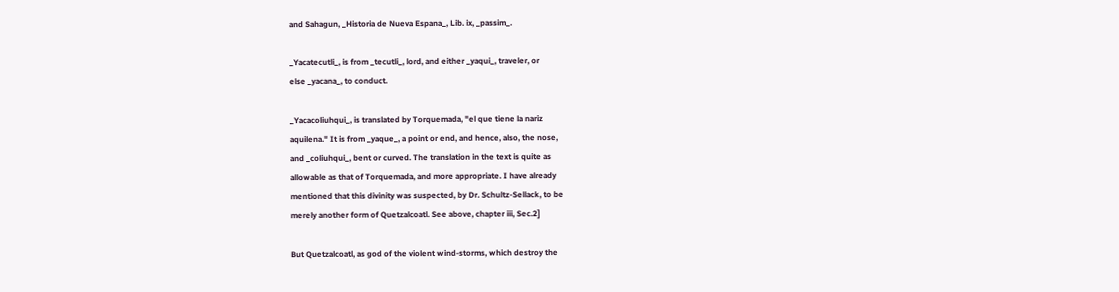and Sahagun, _Historia de Nueva Espana_, Lib. ix, _passim_.

_Yacatecutli_, is from _tecutli_, lord, and either _yaqui_, traveler, or
else _yacana_, to conduct.

_Yacacoliuhqui_, is translated by Torquemada, "el que tiene la nariz
aquilena." It is from _yaque_, a point or end, and hence, also, the nose,
and _coliuhqui_, bent or curved. The translation in the text is quite as
allowable as that of Torquemada, and more appropriate. I have already
mentioned that this divinity was suspected, by Dr. Schultz-Sellack, to be
merely another form of Quetzalcoatl. See above, chapter iii, Sec.2]

But Quetzalcoatl, as god of the violent wind-storms, which destroy the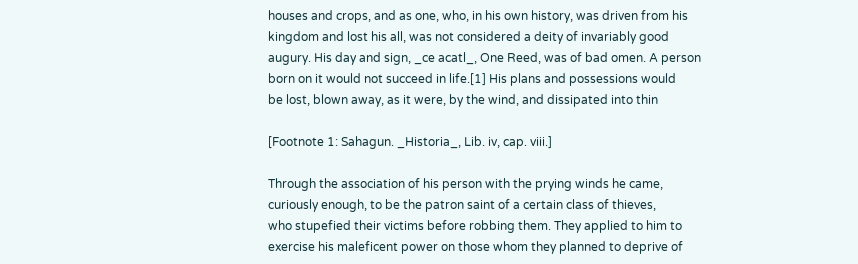houses and crops, and as one, who, in his own history, was driven from his
kingdom and lost his all, was not considered a deity of invariably good
augury. His day and sign, _ce acatl_, One Reed, was of bad omen. A person
born on it would not succeed in life.[1] His plans and possessions would
be lost, blown away, as it were, by the wind, and dissipated into thin

[Footnote 1: Sahagun. _Historia_, Lib. iv, cap. viii.]

Through the association of his person with the prying winds he came,
curiously enough, to be the patron saint of a certain class of thieves,
who stupefied their victims before robbing them. They applied to him to
exercise his maleficent power on those whom they planned to deprive of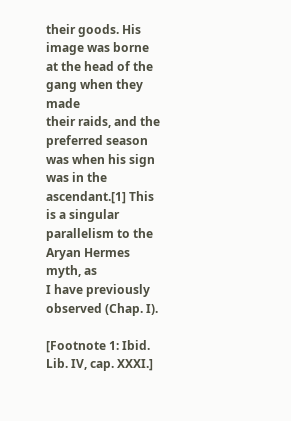their goods. His image was borne at the head of the gang when they made
their raids, and the preferred season was when his sign was in the
ascendant.[1] This is a singular parallelism to the Aryan Hermes myth, as
I have previously observed (Chap. I).

[Footnote 1: Ibid. Lib. IV, cap. XXXI.]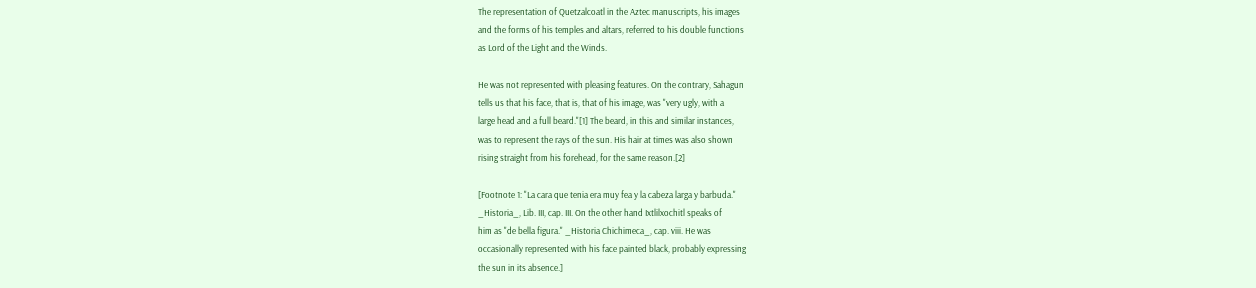The representation of Quetzalcoatl in the Aztec manuscripts, his images
and the forms of his temples and altars, referred to his double functions
as Lord of the Light and the Winds.

He was not represented with pleasing features. On the contrary, Sahagun
tells us that his face, that is, that of his image, was "very ugly, with a
large head and a full beard."[1] The beard, in this and similar instances,
was to represent the rays of the sun. His hair at times was also shown
rising straight from his forehead, for the same reason.[2]

[Footnote 1: "La cara que tenia era muy fea y la cabeza larga y barbuda."
_Historia_, Lib. III, cap. III. On the other hand Ixtlilxochitl speaks of
him as "de bella figura." _Historia Chichimeca_, cap. viii. He was
occasionally represented with his face painted black, probably expressing
the sun in its absence.]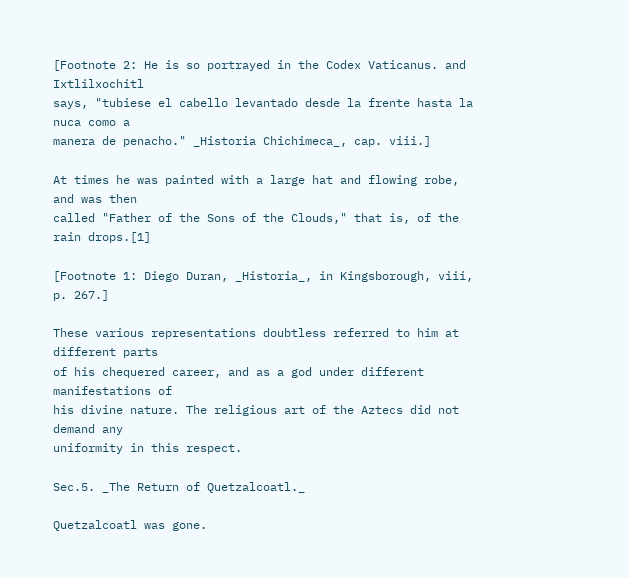[Footnote 2: He is so portrayed in the Codex Vaticanus. and Ixtlilxochitl
says, "tubiese el cabello levantado desde la frente hasta la nuca como a
manera de penacho." _Historia Chichimeca_, cap. viii.]

At times he was painted with a large hat and flowing robe, and was then
called "Father of the Sons of the Clouds," that is, of the rain drops.[1]

[Footnote 1: Diego Duran, _Historia_, in Kingsborough, viii, p. 267.]

These various representations doubtless referred to him at different parts
of his chequered career, and as a god under different manifestations of
his divine nature. The religious art of the Aztecs did not demand any
uniformity in this respect.

Sec.5. _The Return of Quetzalcoatl._

Quetzalcoatl was gone.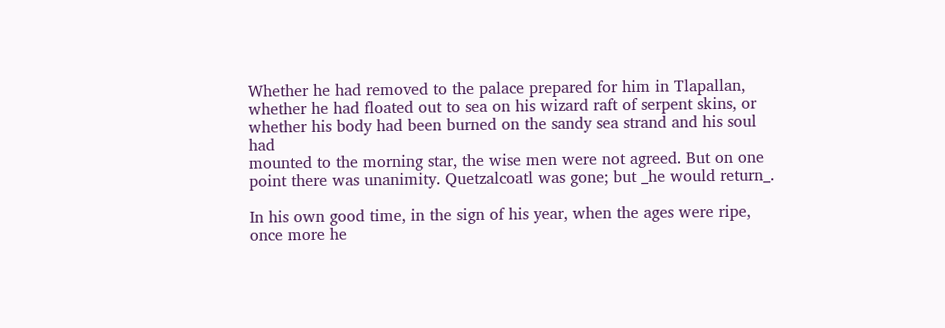Whether he had removed to the palace prepared for him in Tlapallan,
whether he had floated out to sea on his wizard raft of serpent skins, or
whether his body had been burned on the sandy sea strand and his soul had
mounted to the morning star, the wise men were not agreed. But on one
point there was unanimity. Quetzalcoatl was gone; but _he would return_.

In his own good time, in the sign of his year, when the ages were ripe,
once more he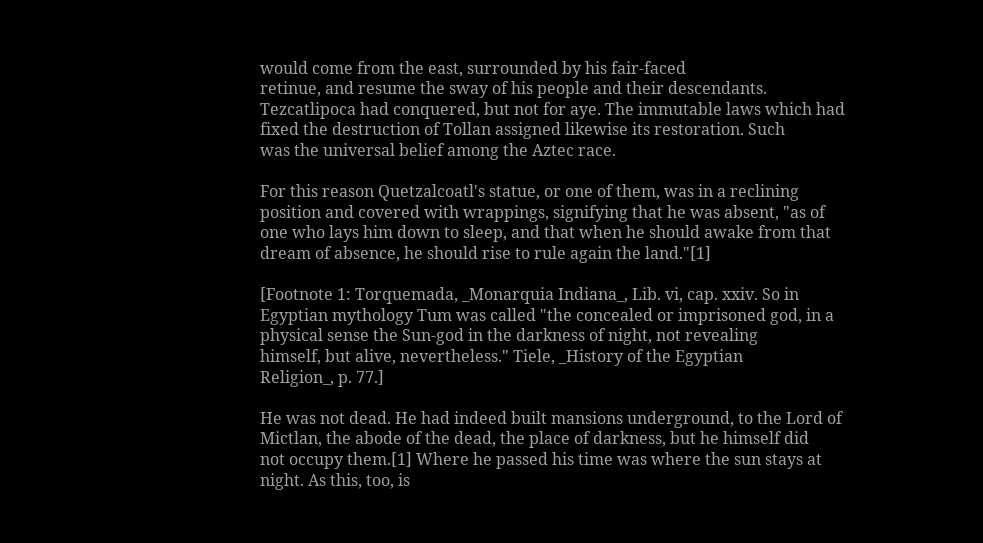would come from the east, surrounded by his fair-faced
retinue, and resume the sway of his people and their descendants.
Tezcatlipoca had conquered, but not for aye. The immutable laws which had
fixed the destruction of Tollan assigned likewise its restoration. Such
was the universal belief among the Aztec race.

For this reason Quetzalcoatl's statue, or one of them, was in a reclining
position and covered with wrappings, signifying that he was absent, "as of
one who lays him down to sleep, and that when he should awake from that
dream of absence, he should rise to rule again the land."[1]

[Footnote 1: Torquemada, _Monarquia Indiana_, Lib. vi, cap. xxiv. So in
Egyptian mythology Tum was called "the concealed or imprisoned god, in a
physical sense the Sun-god in the darkness of night, not revealing
himself, but alive, nevertheless." Tiele, _History of the Egyptian
Religion_, p. 77.]

He was not dead. He had indeed built mansions underground, to the Lord of
Mictlan, the abode of the dead, the place of darkness, but he himself did
not occupy them.[1] Where he passed his time was where the sun stays at
night. As this, too, is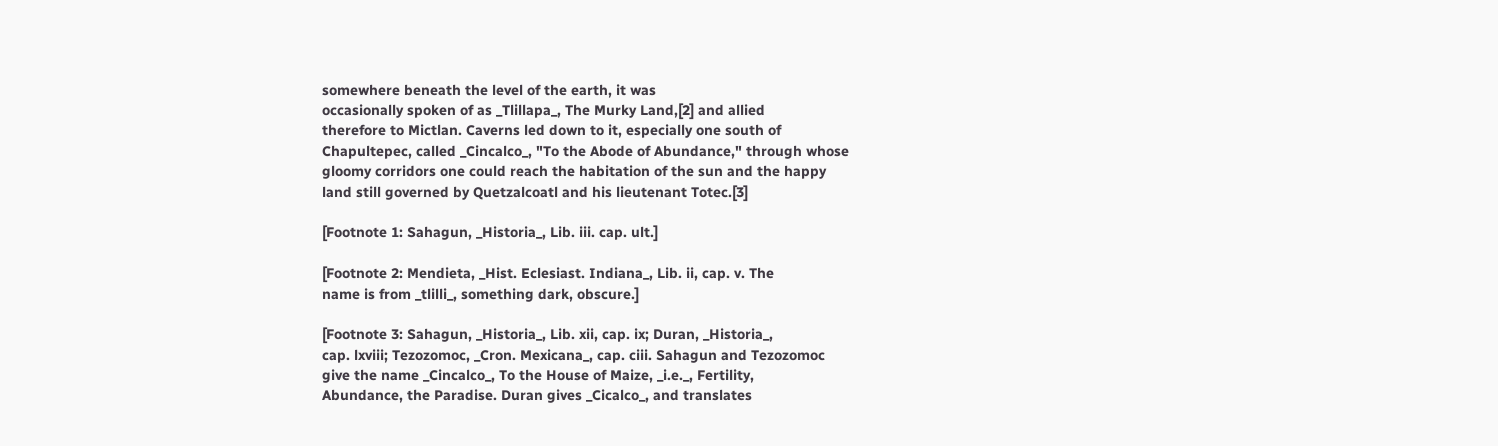somewhere beneath the level of the earth, it was
occasionally spoken of as _Tlillapa_, The Murky Land,[2] and allied
therefore to Mictlan. Caverns led down to it, especially one south of
Chapultepec, called _Cincalco_, "To the Abode of Abundance," through whose
gloomy corridors one could reach the habitation of the sun and the happy
land still governed by Quetzalcoatl and his lieutenant Totec.[3]

[Footnote 1: Sahagun, _Historia_, Lib. iii. cap. ult.]

[Footnote 2: Mendieta, _Hist. Eclesiast. Indiana_, Lib. ii, cap. v. The
name is from _tlilli_, something dark, obscure.]

[Footnote 3: Sahagun, _Historia_, Lib. xii, cap. ix; Duran, _Historia_,
cap. lxviii; Tezozomoc, _Cron. Mexicana_, cap. ciii. Sahagun and Tezozomoc
give the name _Cincalco_, To the House of Maize, _i.e._, Fertility,
Abundance, the Paradise. Duran gives _Cicalco_, and translates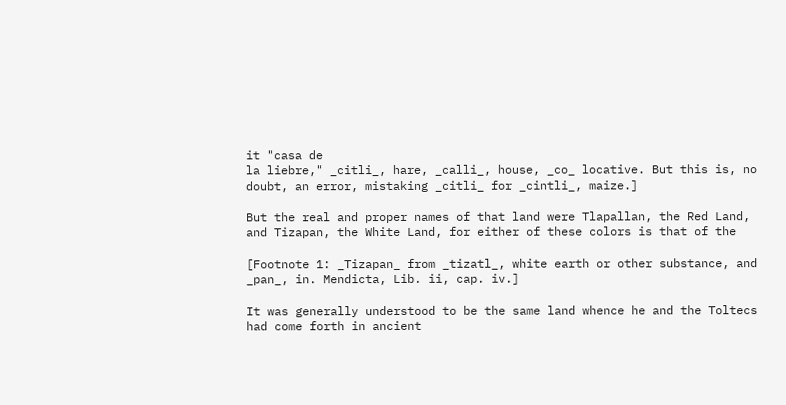it "casa de
la liebre," _citli_, hare, _calli_, house, _co_ locative. But this is, no
doubt, an error, mistaking _citli_ for _cintli_, maize.]

But the real and proper names of that land were Tlapallan, the Red Land,
and Tizapan, the White Land, for either of these colors is that of the

[Footnote 1: _Tizapan_ from _tizatl_, white earth or other substance, and
_pan_, in. Mendicta, Lib. ii, cap. iv.]

It was generally understood to be the same land whence he and the Toltecs
had come forth in ancient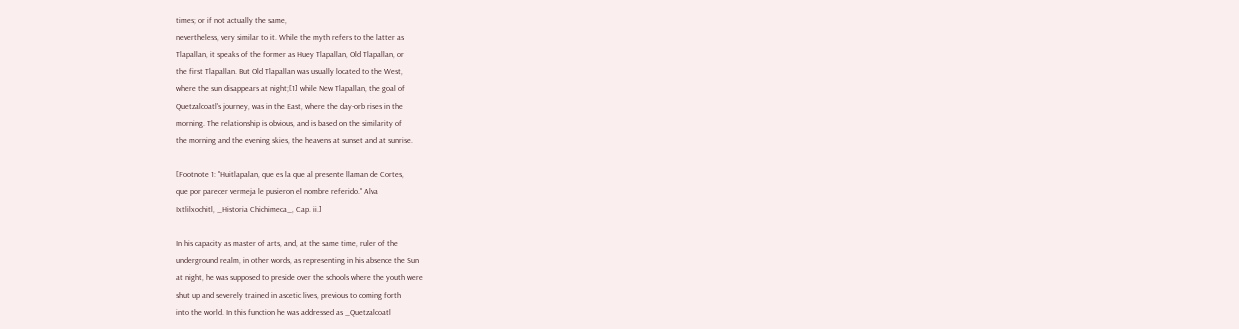times; or if not actually the same,
nevertheless, very similar to it. While the myth refers to the latter as
Tlapallan, it speaks of the former as Huey Tlapallan, Old Tlapallan, or
the first Tlapallan. But Old Tlapallan was usually located to the West,
where the sun disappears at night;[1] while New Tlapallan, the goal of
Quetzalcoatl's journey, was in the East, where the day-orb rises in the
morning. The relationship is obvious, and is based on the similarity of
the morning and the evening skies, the heavens at sunset and at sunrise.

[Footnote 1: "Huitlapalan, que es la que al presente llaman de Cortes,
que por parecer vermeja le pusieron el nombre referido." Alva
Ixtlilxochitl, _Historia Chichimeca_, Cap. ii.]

In his capacity as master of arts, and, at the same time, ruler of the
underground realm, in other words, as representing in his absence the Sun
at night, he was supposed to preside over the schools where the youth were
shut up and severely trained in ascetic lives, previous to coming forth
into the world. In this function he was addressed as _Quetzalcoatl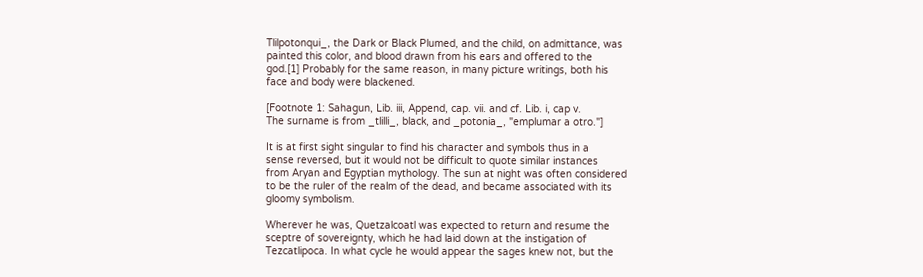Tlilpotonqui_, the Dark or Black Plumed, and the child, on admittance, was
painted this color, and blood drawn from his ears and offered to the
god.[1] Probably for the same reason, in many picture writings, both his
face and body were blackened.

[Footnote 1: Sahagun, Lib. iii, Append, cap. vii. and cf. Lib. i, cap v.
The surname is from _tlilli_, black, and _potonia_, "emplumar a otro."]

It is at first sight singular to find his character and symbols thus in a
sense reversed, but it would not be difficult to quote similar instances
from Aryan and Egyptian mythology. The sun at night was often considered
to be the ruler of the realm of the dead, and became associated with its
gloomy symbolism.

Wherever he was, Quetzalcoatl was expected to return and resume the
sceptre of sovereignty, which he had laid down at the instigation of
Tezcatlipoca. In what cycle he would appear the sages knew not, but the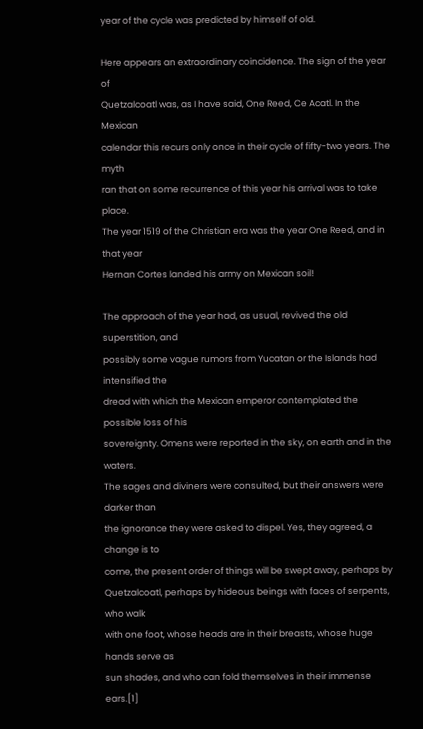year of the cycle was predicted by himself of old.

Here appears an extraordinary coincidence. The sign of the year of
Quetzalcoatl was, as I have said, One Reed, Ce Acatl. In the Mexican
calendar this recurs only once in their cycle of fifty-two years. The myth
ran that on some recurrence of this year his arrival was to take place.
The year 1519 of the Christian era was the year One Reed, and in that year
Hernan Cortes landed his army on Mexican soil!

The approach of the year had, as usual, revived the old superstition, and
possibly some vague rumors from Yucatan or the Islands had intensified the
dread with which the Mexican emperor contemplated the possible loss of his
sovereignty. Omens were reported in the sky, on earth and in the waters.
The sages and diviners were consulted, but their answers were darker than
the ignorance they were asked to dispel. Yes, they agreed, a change is to
come, the present order of things will be swept away, perhaps by
Quetzalcoatl, perhaps by hideous beings with faces of serpents, who walk
with one foot, whose heads are in their breasts, whose huge hands serve as
sun shades, and who can fold themselves in their immense ears.[1]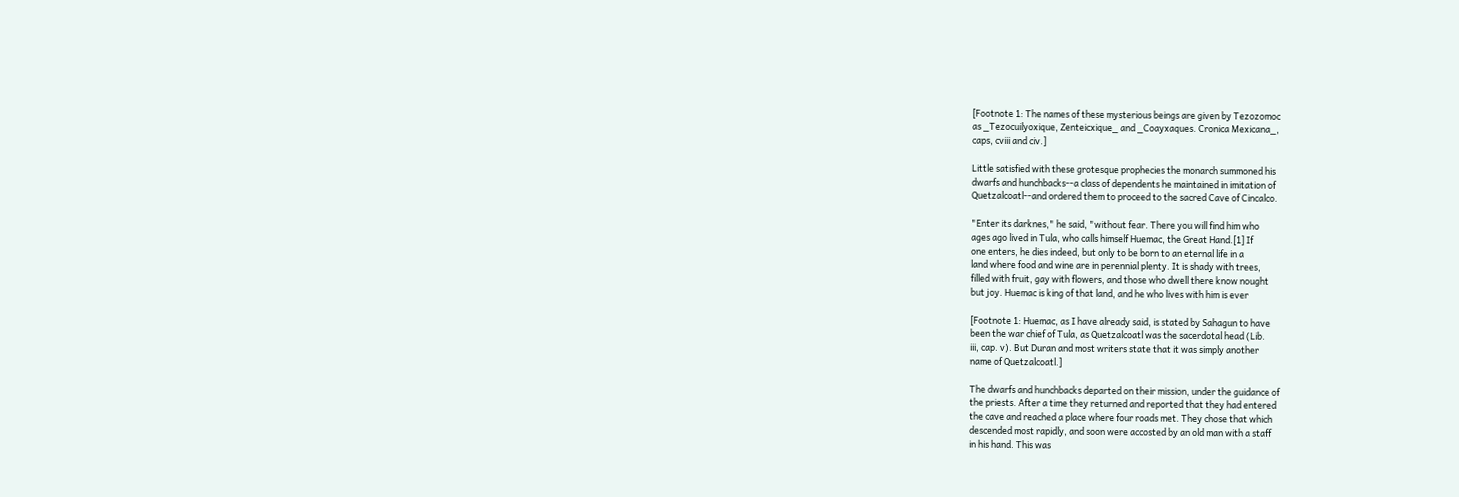[Footnote 1: The names of these mysterious beings are given by Tezozomoc
as _Tezocuilyoxique, Zenteicxique_ and _Coayxaques. Cronica Mexicana_,
caps, cviii and civ.]

Little satisfied with these grotesque prophecies the monarch summoned his
dwarfs and hunchbacks--a class of dependents he maintained in imitation of
Quetzalcoatl--and ordered them to proceed to the sacred Cave of Cincalco.

"Enter its darknes," he said, "without fear. There you will find him who
ages ago lived in Tula, who calls himself Huemac, the Great Hand.[1] If
one enters, he dies indeed, but only to be born to an eternal life in a
land where food and wine are in perennial plenty. It is shady with trees,
filled with fruit, gay with flowers, and those who dwell there know nought
but joy. Huemac is king of that land, and he who lives with him is ever

[Footnote 1: Huemac, as I have already said, is stated by Sahagun to have
been the war chief of Tula, as Quetzalcoatl was the sacerdotal head (Lib.
iii, cap. v). But Duran and most writers state that it was simply another
name of Quetzalcoatl.]

The dwarfs and hunchbacks departed on their mission, under the guidance of
the priests. After a time they returned and reported that they had entered
the cave and reached a place where four roads met. They chose that which
descended most rapidly, and soon were accosted by an old man with a staff
in his hand. This was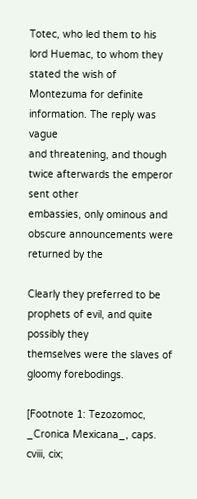Totec, who led them to his lord Huemac, to whom they
stated the wish of Montezuma for definite information. The reply was vague
and threatening, and though twice afterwards the emperor sent other
embassies, only ominous and obscure announcements were returned by the

Clearly they preferred to be prophets of evil, and quite possibly they
themselves were the slaves of gloomy forebodings.

[Footnote 1: Tezozomoc, _Cronica Mexicana_, caps. cviii, cix;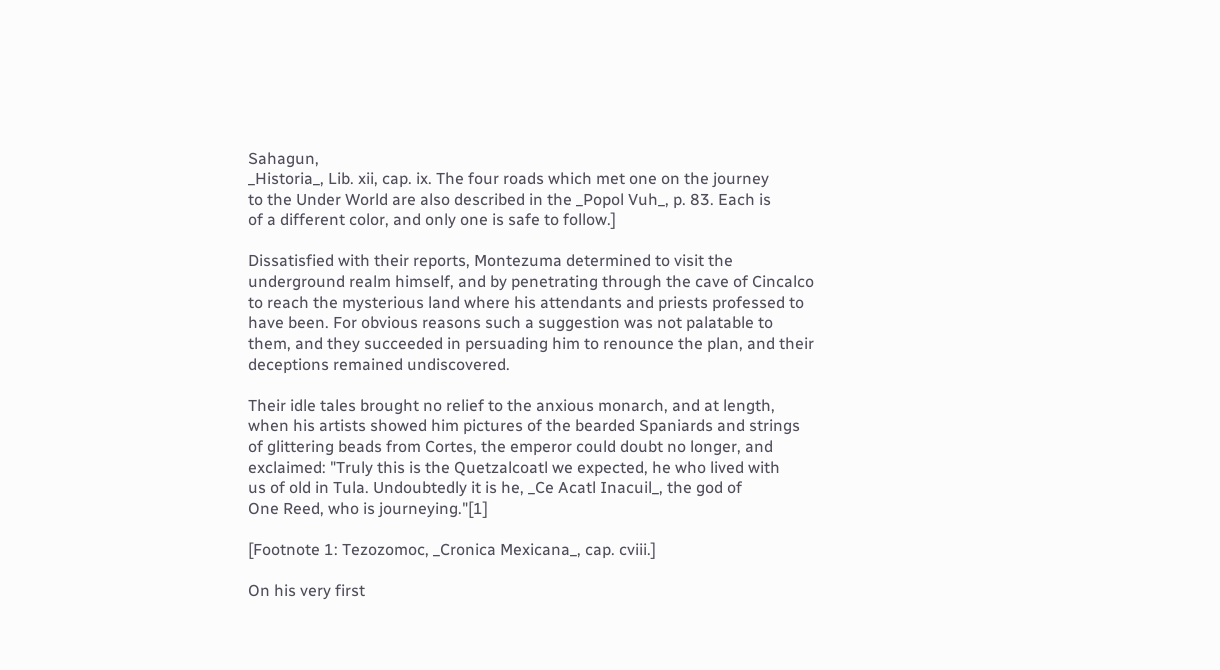Sahagun,
_Historia_, Lib. xii, cap. ix. The four roads which met one on the journey
to the Under World are also described in the _Popol Vuh_, p. 83. Each is
of a different color, and only one is safe to follow.]

Dissatisfied with their reports, Montezuma determined to visit the
underground realm himself, and by penetrating through the cave of Cincalco
to reach the mysterious land where his attendants and priests professed to
have been. For obvious reasons such a suggestion was not palatable to
them, and they succeeded in persuading him to renounce the plan, and their
deceptions remained undiscovered.

Their idle tales brought no relief to the anxious monarch, and at length,
when his artists showed him pictures of the bearded Spaniards and strings
of glittering beads from Cortes, the emperor could doubt no longer, and
exclaimed: "Truly this is the Quetzalcoatl we expected, he who lived with
us of old in Tula. Undoubtedly it is he, _Ce Acatl Inacuil_, the god of
One Reed, who is journeying."[1]

[Footnote 1: Tezozomoc, _Cronica Mexicana_, cap. cviii.]

On his very first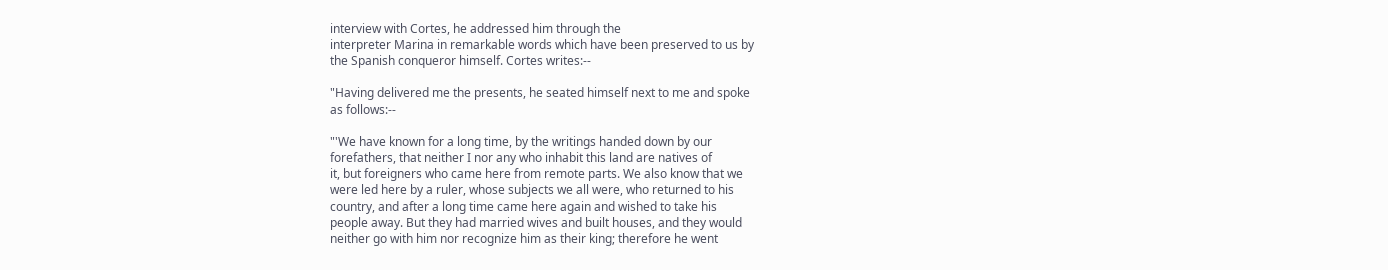interview with Cortes, he addressed him through the
interpreter Marina in remarkable words which have been preserved to us by
the Spanish conqueror himself. Cortes writes:--

"Having delivered me the presents, he seated himself next to me and spoke
as follows:--

"'We have known for a long time, by the writings handed down by our
forefathers, that neither I nor any who inhabit this land are natives of
it, but foreigners who came here from remote parts. We also know that we
were led here by a ruler, whose subjects we all were, who returned to his
country, and after a long time came here again and wished to take his
people away. But they had married wives and built houses, and they would
neither go with him nor recognize him as their king; therefore he went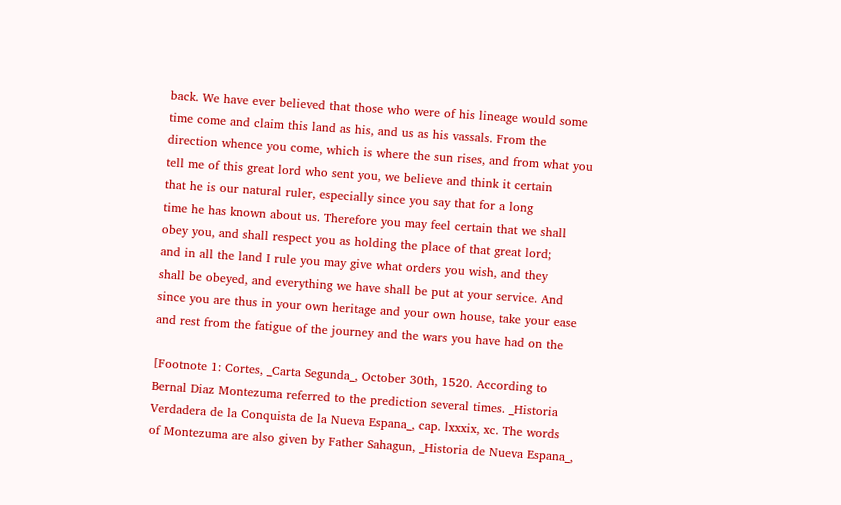back. We have ever believed that those who were of his lineage would some
time come and claim this land as his, and us as his vassals. From the
direction whence you come, which is where the sun rises, and from what you
tell me of this great lord who sent you, we believe and think it certain
that he is our natural ruler, especially since you say that for a long
time he has known about us. Therefore you may feel certain that we shall
obey you, and shall respect you as holding the place of that great lord;
and in all the land I rule you may give what orders you wish, and they
shall be obeyed, and everything we have shall be put at your service. And
since you are thus in your own heritage and your own house, take your ease
and rest from the fatigue of the journey and the wars you have had on the

[Footnote 1: Cortes, _Carta Segunda_, October 30th, 1520. According to
Bernal Diaz Montezuma referred to the prediction several times. _Historia
Verdadera de la Conquista de la Nueva Espana_, cap. lxxxix, xc. The words
of Montezuma are also given by Father Sahagun, _Historia de Nueva Espana_,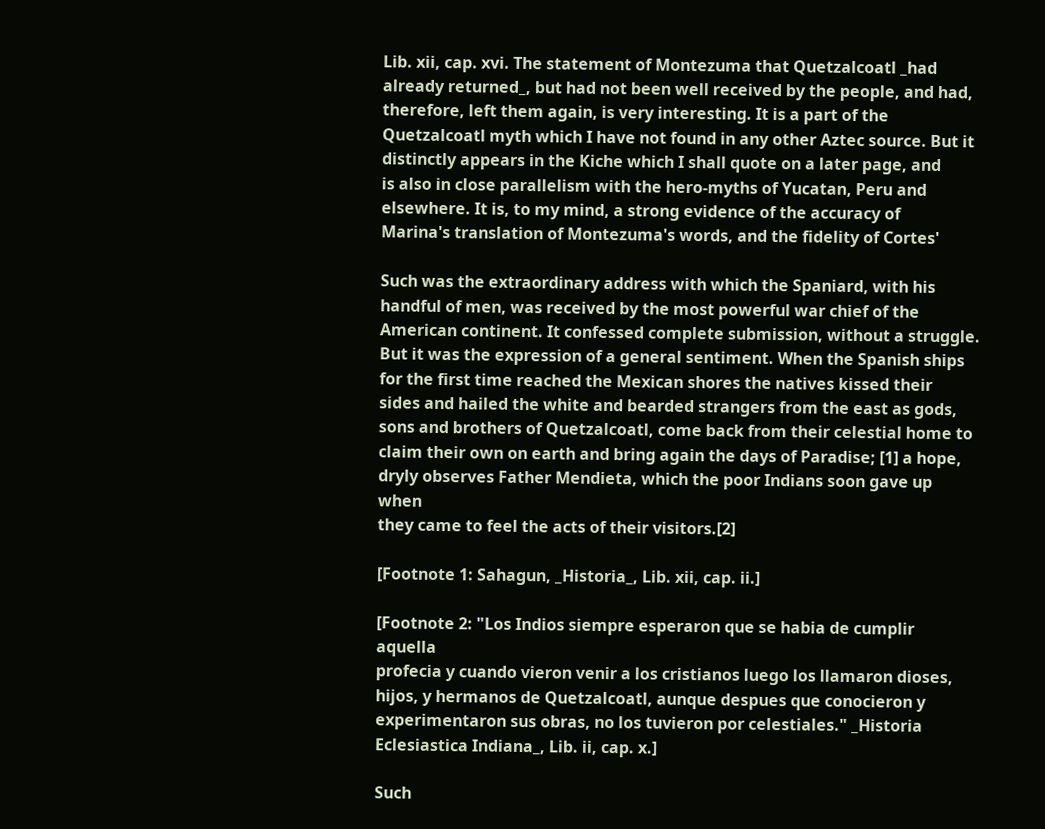Lib. xii, cap. xvi. The statement of Montezuma that Quetzalcoatl _had
already returned_, but had not been well received by the people, and had,
therefore, left them again, is very interesting. It is a part of the
Quetzalcoatl myth which I have not found in any other Aztec source. But it
distinctly appears in the Kiche which I shall quote on a later page, and
is also in close parallelism with the hero-myths of Yucatan, Peru and
elsewhere. It is, to my mind, a strong evidence of the accuracy of
Marina's translation of Montezuma's words, and the fidelity of Cortes'

Such was the extraordinary address with which the Spaniard, with his
handful of men, was received by the most powerful war chief of the
American continent. It confessed complete submission, without a struggle.
But it was the expression of a general sentiment. When the Spanish ships
for the first time reached the Mexican shores the natives kissed their
sides and hailed the white and bearded strangers from the east as gods,
sons and brothers of Quetzalcoatl, come back from their celestial home to
claim their own on earth and bring again the days of Paradise; [1] a hope,
dryly observes Father Mendieta, which the poor Indians soon gave up when
they came to feel the acts of their visitors.[2]

[Footnote 1: Sahagun, _Historia_, Lib. xii, cap. ii.]

[Footnote 2: "Los Indios siempre esperaron que se habia de cumplir aquella
profecia y cuando vieron venir a los cristianos luego los llamaron dioses,
hijos, y hermanos de Quetzalcoatl, aunque despues que conocieron y
experimentaron sus obras, no los tuvieron por celestiales." _Historia
Eclesiastica Indiana_, Lib. ii, cap. x.]

Such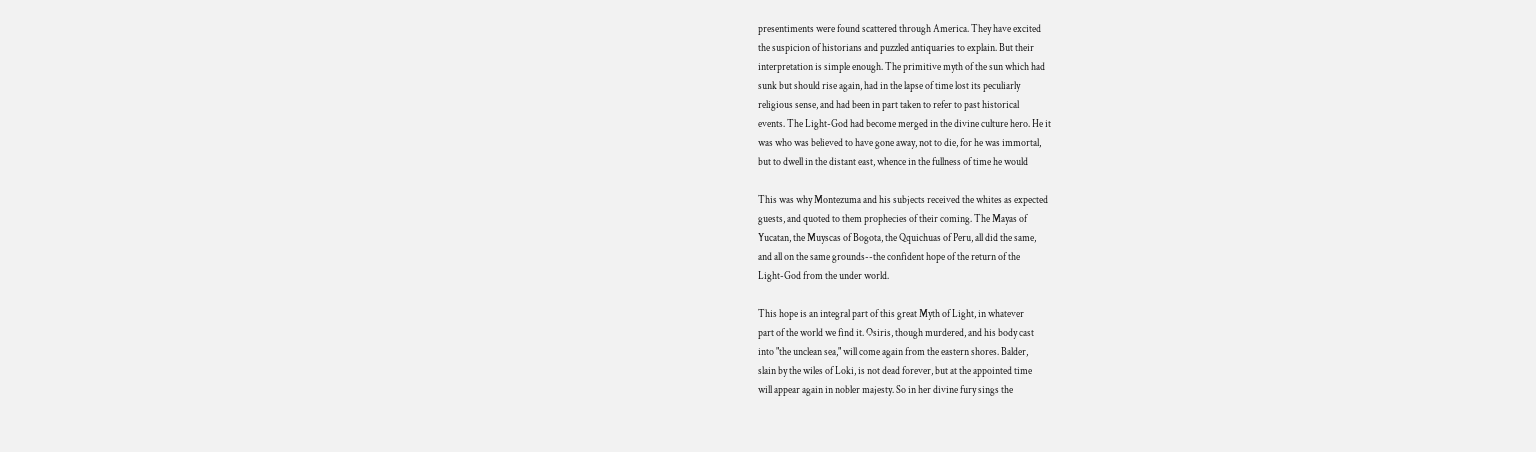presentiments were found scattered through America. They have excited
the suspicion of historians and puzzled antiquaries to explain. But their
interpretation is simple enough. The primitive myth of the sun which had
sunk but should rise again, had in the lapse of time lost its peculiarly
religious sense, and had been in part taken to refer to past historical
events. The Light-God had become merged in the divine culture hero. He it
was who was believed to have gone away, not to die, for he was immortal,
but to dwell in the distant east, whence in the fullness of time he would

This was why Montezuma and his subjects received the whites as expected
guests, and quoted to them prophecies of their coming. The Mayas of
Yucatan, the Muyscas of Bogota, the Qquichuas of Peru, all did the same,
and all on the same grounds--the confident hope of the return of the
Light-God from the under world.

This hope is an integral part of this great Myth of Light, in whatever
part of the world we find it. Osiris, though murdered, and his body cast
into "the unclean sea," will come again from the eastern shores. Balder,
slain by the wiles of Loki, is not dead forever, but at the appointed time
will appear again in nobler majesty. So in her divine fury sings the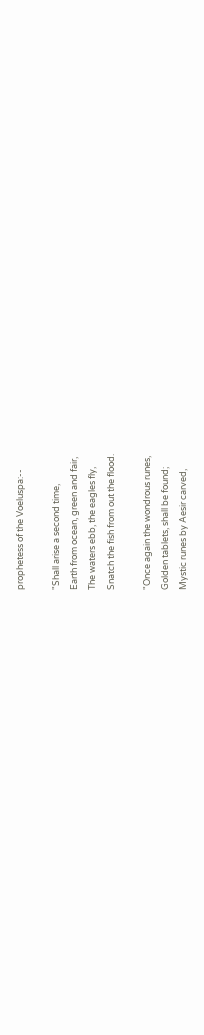prophetess of the Voeluspa:--

"Shall arise a second time,
Earth from ocean, green and fair,
The waters ebb, the eagles fly,
Snatch the fish from out the flood.

"Once again the wondrous runes,
Golden tablets, shall be found;
Mystic runes by Aesir carved,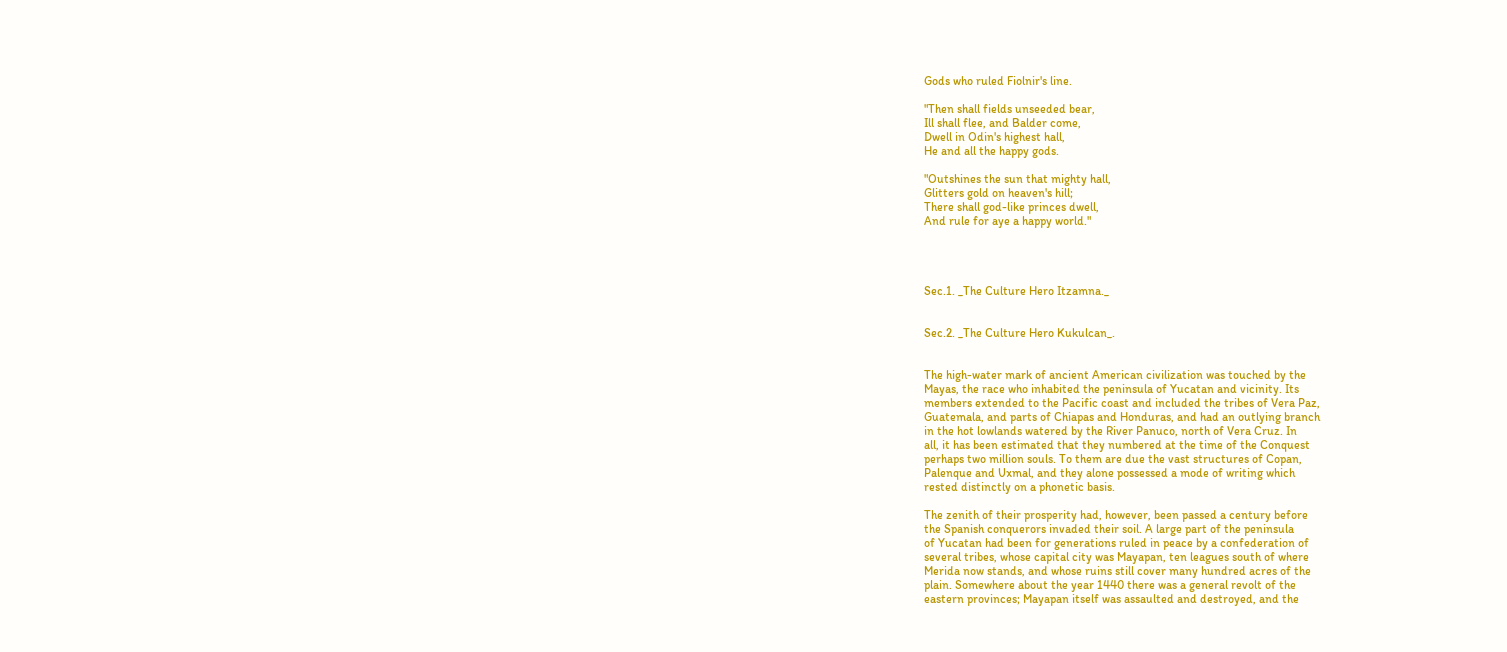Gods who ruled Fiolnir's line.

"Then shall fields unseeded bear,
Ill shall flee, and Balder come,
Dwell in Odin's highest hall,
He and all the happy gods.

"Outshines the sun that mighty hall,
Glitters gold on heaven's hill;
There shall god-like princes dwell,
And rule for aye a happy world."




Sec.1. _The Culture Hero Itzamna._


Sec.2. _The Culture Hero Kukulcan_.


The high-water mark of ancient American civilization was touched by the
Mayas, the race who inhabited the peninsula of Yucatan and vicinity. Its
members extended to the Pacific coast and included the tribes of Vera Paz,
Guatemala, and parts of Chiapas and Honduras, and had an outlying branch
in the hot lowlands watered by the River Panuco, north of Vera Cruz. In
all, it has been estimated that they numbered at the time of the Conquest
perhaps two million souls. To them are due the vast structures of Copan,
Palenque and Uxmal, and they alone possessed a mode of writing which
rested distinctly on a phonetic basis.

The zenith of their prosperity had, however, been passed a century before
the Spanish conquerors invaded their soil. A large part of the peninsula
of Yucatan had been for generations ruled in peace by a confederation of
several tribes, whose capital city was Mayapan, ten leagues south of where
Merida now stands, and whose ruins still cover many hundred acres of the
plain. Somewhere about the year 1440 there was a general revolt of the
eastern provinces; Mayapan itself was assaulted and destroyed, and the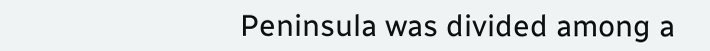Peninsula was divided among a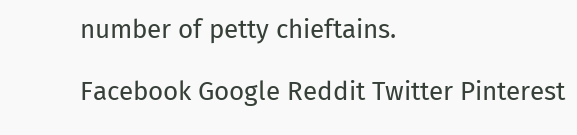number of petty chieftains.

Facebook Google Reddit Twitter Pinterest